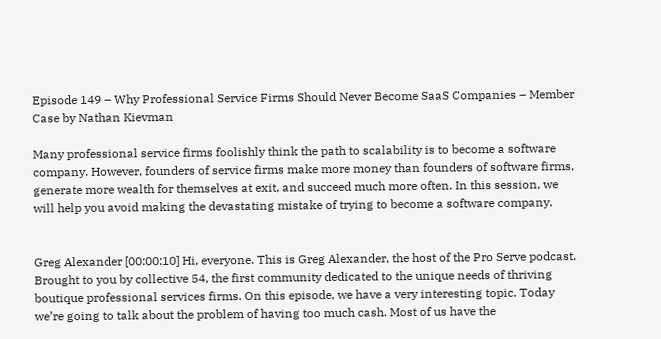Episode 149 – Why Professional Service Firms Should Never Become SaaS Companies – Member Case by Nathan Kievman

Many professional service firms foolishly think the path to scalability is to become a software company. However, founders of service firms make more money than founders of software firms, generate more wealth for themselves at exit, and succeed much more often. In this session, we will help you avoid making the devastating mistake of trying to become a software company.


Greg Alexander [00:00:10] Hi, everyone. This is Greg Alexander, the host of the Pro Serve podcast. Brought to you by collective 54, the first community dedicated to the unique needs of thriving boutique professional services firms. On this episode, we have a very interesting topic. Today we’re going to talk about the problem of having too much cash. Most of us have the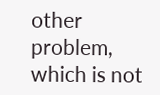other problem, which is not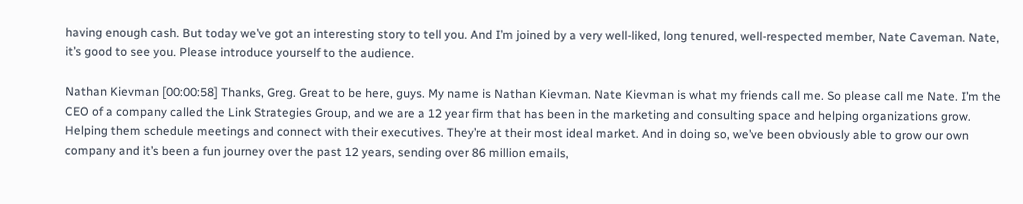having enough cash. But today we’ve got an interesting story to tell you. And I’m joined by a very well-liked, long tenured, well-respected member, Nate Caveman. Nate, it’s good to see you. Please introduce yourself to the audience.

Nathan Kievman [00:00:58] Thanks, Greg. Great to be here, guys. My name is Nathan Kievman. Nate Kievman is what my friends call me. So please call me Nate. I’m the CEO of a company called the Link Strategies Group, and we are a 12 year firm that has been in the marketing and consulting space and helping organizations grow. Helping them schedule meetings and connect with their executives. They’re at their most ideal market. And in doing so, we’ve been obviously able to grow our own company and it’s been a fun journey over the past 12 years, sending over 86 million emails,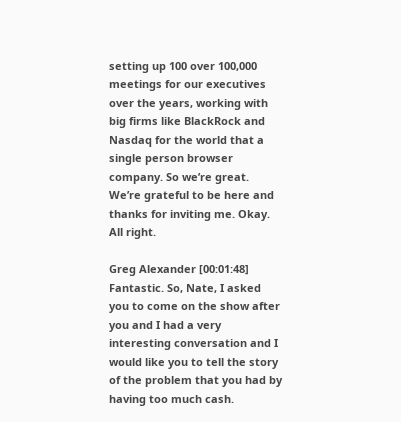setting up 100 over 100,000 meetings for our executives over the years, working with big firms like BlackRock and Nasdaq for the world that a single person browser company. So we’re great. We’re grateful to be here and thanks for inviting me. Okay. All right.

Greg Alexander [00:01:48] Fantastic. So, Nate, I asked you to come on the show after you and I had a very interesting conversation and I would like you to tell the story of the problem that you had by having too much cash.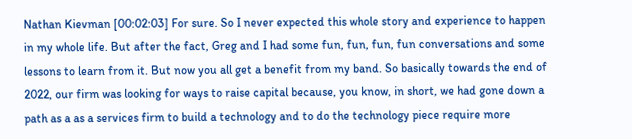Nathan Kievman [00:02:03] For sure. So I never expected this whole story and experience to happen in my whole life. But after the fact, Greg and I had some fun, fun, fun, fun conversations and some lessons to learn from it. But now you all get a benefit from my band. So basically towards the end of 2022, our firm was looking for ways to raise capital because, you know, in short, we had gone down a path as a as a services firm to build a technology and to do the technology piece require more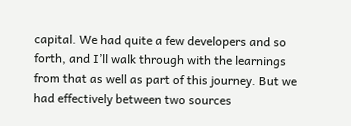capital. We had quite a few developers and so forth, and I’ll walk through with the learnings from that as well as part of this journey. But we had effectively between two sources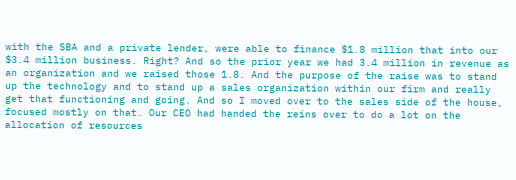with the SBA and a private lender, were able to finance $1.8 million that into our $3.4 million business. Right? And so the prior year we had 3.4 million in revenue as an organization and we raised those 1.8. And the purpose of the raise was to stand up the technology and to stand up a sales organization within our firm and really get that functioning and going. And so I moved over to the sales side of the house, focused mostly on that. Our CEO had handed the reins over to do a lot on the allocation of resources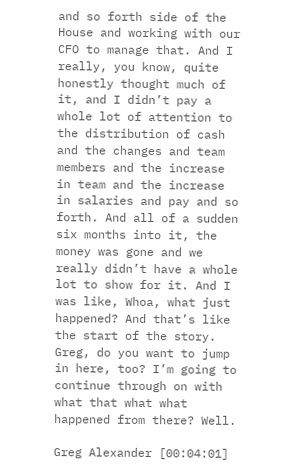and so forth side of the House and working with our CFO to manage that. And I really, you know, quite honestly thought much of it, and I didn’t pay a whole lot of attention to the distribution of cash and the changes and team members and the increase in team and the increase in salaries and pay and so forth. And all of a sudden six months into it, the money was gone and we really didn’t have a whole lot to show for it. And I was like, Whoa, what just happened? And that’s like the start of the story. Greg, do you want to jump in here, too? I’m going to continue through on with what that what what happened from there? Well.

Greg Alexander [00:04:01]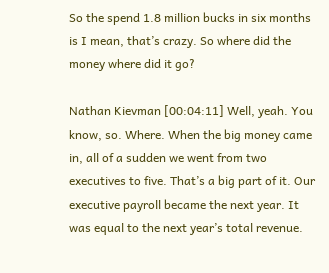So the spend 1.8 million bucks in six months is I mean, that’s crazy. So where did the money where did it go?

Nathan Kievman [00:04:11] Well, yeah. You know, so. Where. When the big money came in, all of a sudden we went from two executives to five. That’s a big part of it. Our executive payroll became the next year. It was equal to the next year’s total revenue.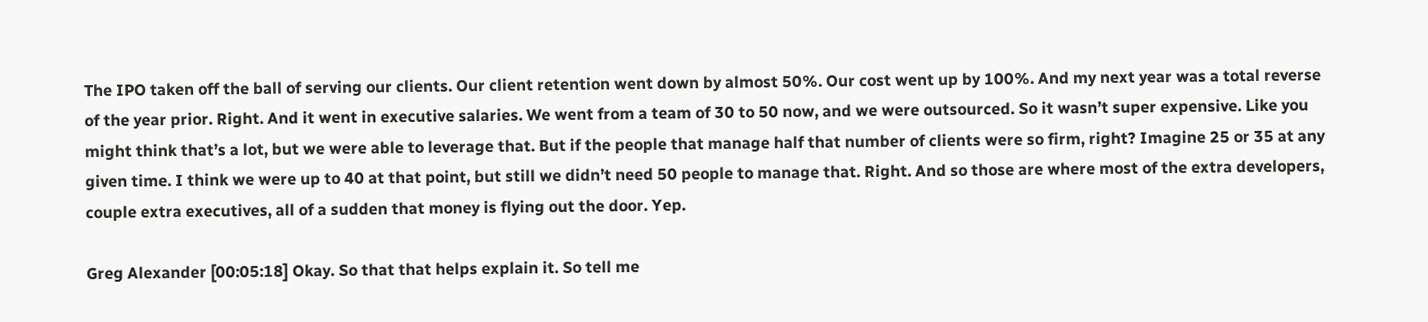The IPO taken off the ball of serving our clients. Our client retention went down by almost 50%. Our cost went up by 100%. And my next year was a total reverse of the year prior. Right. And it went in executive salaries. We went from a team of 30 to 50 now, and we were outsourced. So it wasn’t super expensive. Like you might think that’s a lot, but we were able to leverage that. But if the people that manage half that number of clients were so firm, right? Imagine 25 or 35 at any given time. I think we were up to 40 at that point, but still we didn’t need 50 people to manage that. Right. And so those are where most of the extra developers, couple extra executives, all of a sudden that money is flying out the door. Yep.

Greg Alexander [00:05:18] Okay. So that that helps explain it. So tell me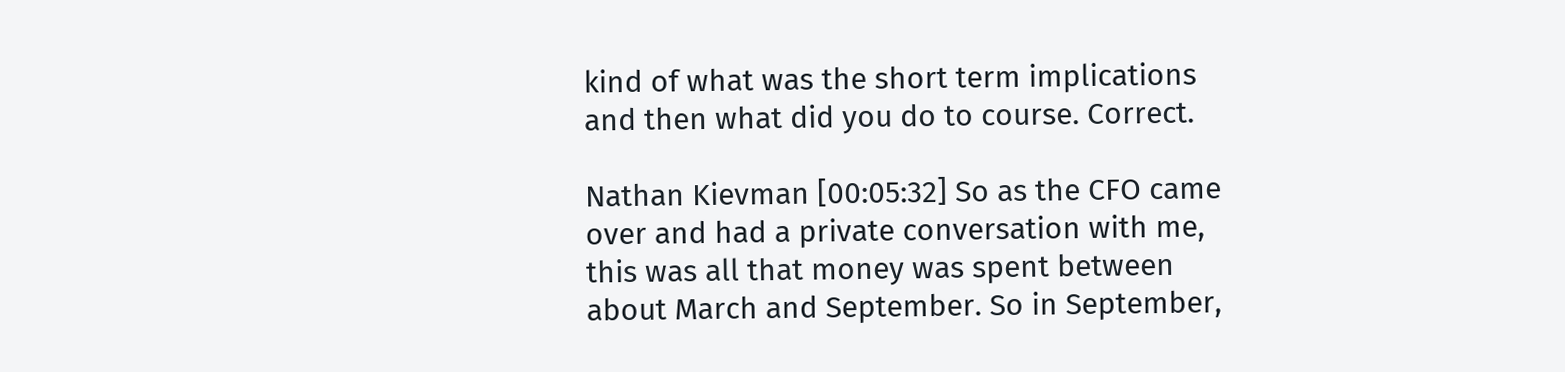kind of what was the short term implications and then what did you do to course. Correct.

Nathan Kievman [00:05:32] So as the CFO came over and had a private conversation with me, this was all that money was spent between about March and September. So in September,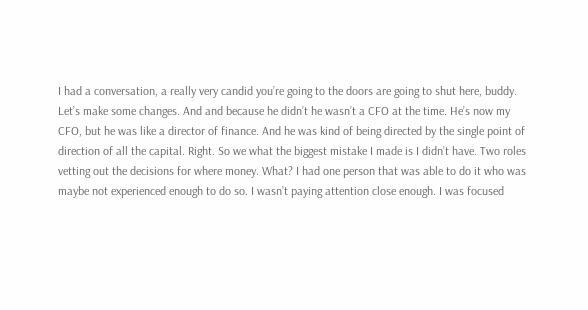I had a conversation, a really very candid you’re going to the doors are going to shut here, buddy. Let’s make some changes. And and because he didn’t he wasn’t a CFO at the time. He’s now my CFO, but he was like a director of finance. And he was kind of being directed by the single point of direction of all the capital. Right. So we what the biggest mistake I made is I didn’t have. Two roles vetting out the decisions for where money. What? I had one person that was able to do it who was maybe not experienced enough to do so. I wasn’t paying attention close enough. I was focused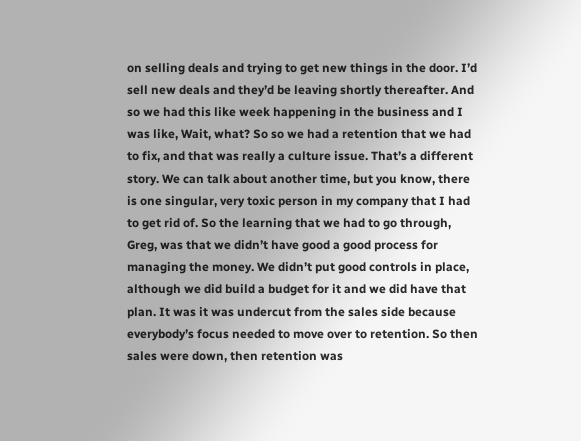on selling deals and trying to get new things in the door. I’d sell new deals and they’d be leaving shortly thereafter. And so we had this like week happening in the business and I was like, Wait, what? So so we had a retention that we had to fix, and that was really a culture issue. That’s a different story. We can talk about another time, but you know, there is one singular, very toxic person in my company that I had to get rid of. So the learning that we had to go through, Greg, was that we didn’t have good a good process for managing the money. We didn’t put good controls in place, although we did build a budget for it and we did have that plan. It was it was undercut from the sales side because everybody’s focus needed to move over to retention. So then sales were down, then retention was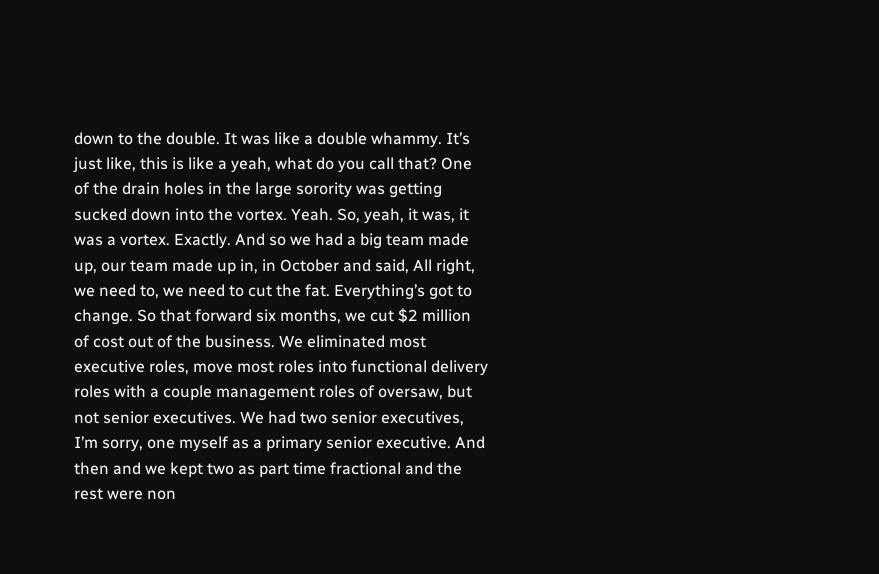down to the double. It was like a double whammy. It’s just like, this is like a yeah, what do you call that? One of the drain holes in the large sorority was getting sucked down into the vortex. Yeah. So, yeah, it was, it was a vortex. Exactly. And so we had a big team made up, our team made up in, in October and said, All right, we need to, we need to cut the fat. Everything’s got to change. So that forward six months, we cut $2 million of cost out of the business. We eliminated most executive roles, move most roles into functional delivery roles with a couple management roles of oversaw, but not senior executives. We had two senior executives, I’m sorry, one myself as a primary senior executive. And then and we kept two as part time fractional and the rest were non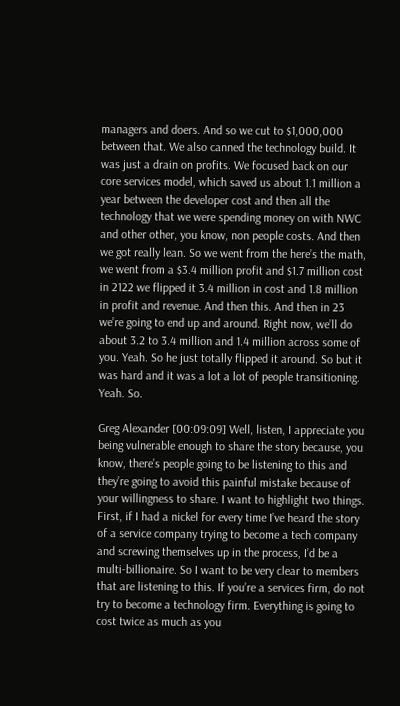managers and doers. And so we cut to $1,000,000 between that. We also canned the technology build. It was just a drain on profits. We focused back on our core services model, which saved us about 1.1 million a year between the developer cost and then all the technology that we were spending money on with NWC and other other, you know, non people costs. And then we got really lean. So we went from the here’s the math, we went from a $3.4 million profit and $1.7 million cost in 2122 we flipped it 3.4 million in cost and 1.8 million in profit and revenue. And then this. And then in 23 we’re going to end up and around. Right now, we’ll do about 3.2 to 3.4 million and 1.4 million across some of you. Yeah. So he just totally flipped it around. So but it was hard and it was a lot a lot of people transitioning. Yeah. So.

Greg Alexander [00:09:09] Well, listen, I appreciate you being vulnerable enough to share the story because, you know, there’s people going to be listening to this and they’re going to avoid this painful mistake because of your willingness to share. I want to highlight two things. First, if I had a nickel for every time I’ve heard the story of a service company trying to become a tech company and screwing themselves up in the process, I’d be a multi-billionaire. So I want to be very clear to members that are listening to this. If you’re a services firm, do not try to become a technology firm. Everything is going to cost twice as much as you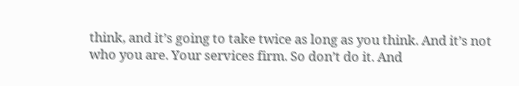think, and it’s going to take twice as long as you think. And it’s not who you are. Your services firm. So don’t do it. And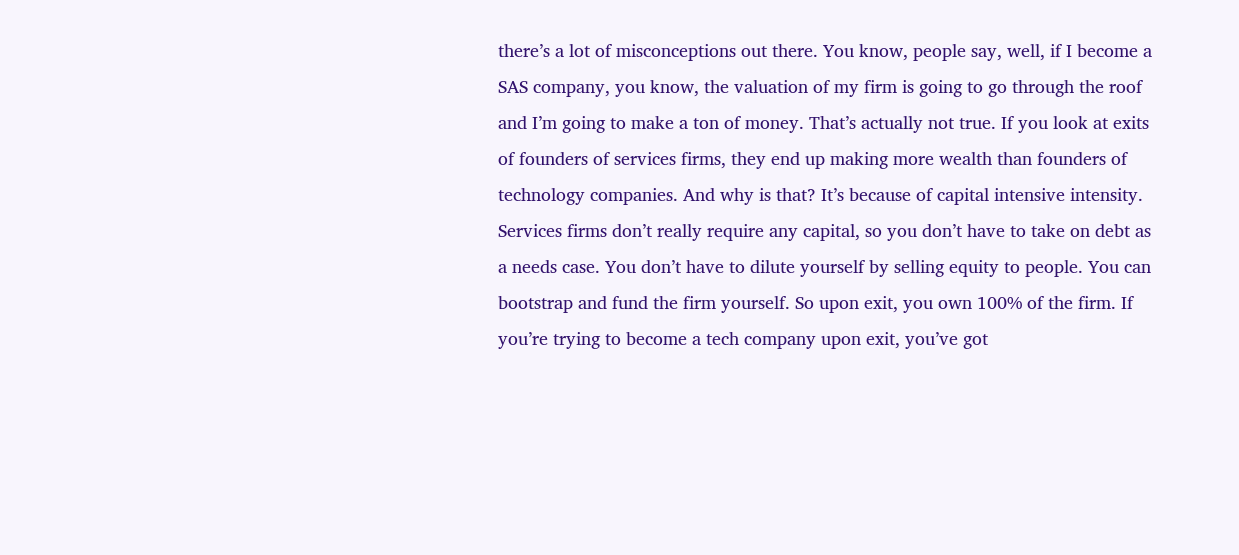there’s a lot of misconceptions out there. You know, people say, well, if I become a SAS company, you know, the valuation of my firm is going to go through the roof and I’m going to make a ton of money. That’s actually not true. If you look at exits of founders of services firms, they end up making more wealth than founders of technology companies. And why is that? It’s because of capital intensive intensity. Services firms don’t really require any capital, so you don’t have to take on debt as a needs case. You don’t have to dilute yourself by selling equity to people. You can bootstrap and fund the firm yourself. So upon exit, you own 100% of the firm. If you’re trying to become a tech company upon exit, you’ve got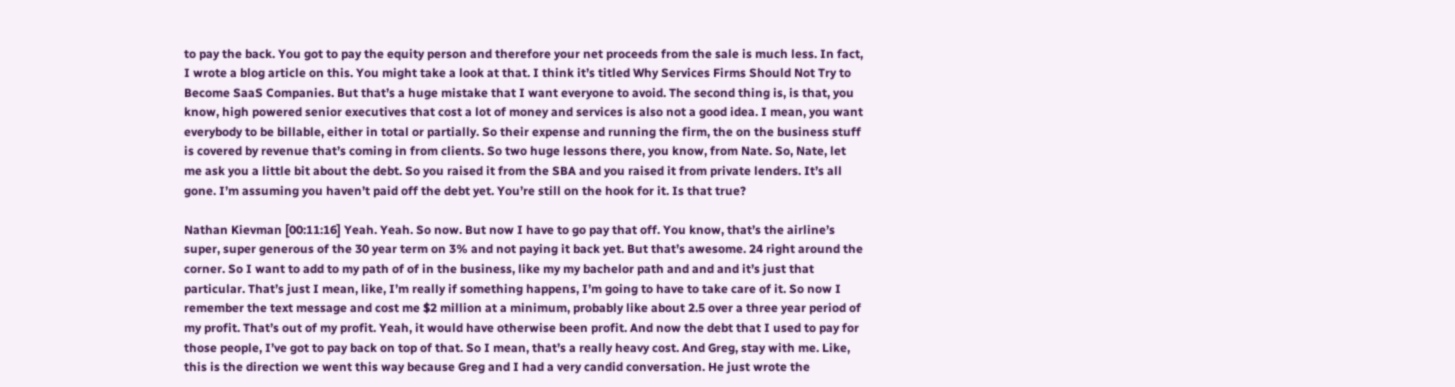to pay the back. You got to pay the equity person and therefore your net proceeds from the sale is much less. In fact, I wrote a blog article on this. You might take a look at that. I think it’s titled Why Services Firms Should Not Try to Become SaaS Companies. But that’s a huge mistake that I want everyone to avoid. The second thing is, is that, you know, high powered senior executives that cost a lot of money and services is also not a good idea. I mean, you want everybody to be billable, either in total or partially. So their expense and running the firm, the on the business stuff is covered by revenue that’s coming in from clients. So two huge lessons there, you know, from Nate. So, Nate, let me ask you a little bit about the debt. So you raised it from the SBA and you raised it from private lenders. It’s all gone. I’m assuming you haven’t paid off the debt yet. You’re still on the hook for it. Is that true?

Nathan Kievman [00:11:16] Yeah. Yeah. So now. But now I have to go pay that off. You know, that’s the airline’s super, super generous of the 30 year term on 3% and not paying it back yet. But that’s awesome. 24 right around the corner. So I want to add to my path of of in the business, like my my bachelor path and and and it’s just that particular. That’s just I mean, like, I’m really if something happens, I’m going to have to take care of it. So now I remember the text message and cost me $2 million at a minimum, probably like about 2.5 over a three year period of my profit. That’s out of my profit. Yeah, it would have otherwise been profit. And now the debt that I used to pay for those people, I’ve got to pay back on top of that. So I mean, that’s a really heavy cost. And Greg, stay with me. Like, this is the direction we went this way because Greg and I had a very candid conversation. He just wrote the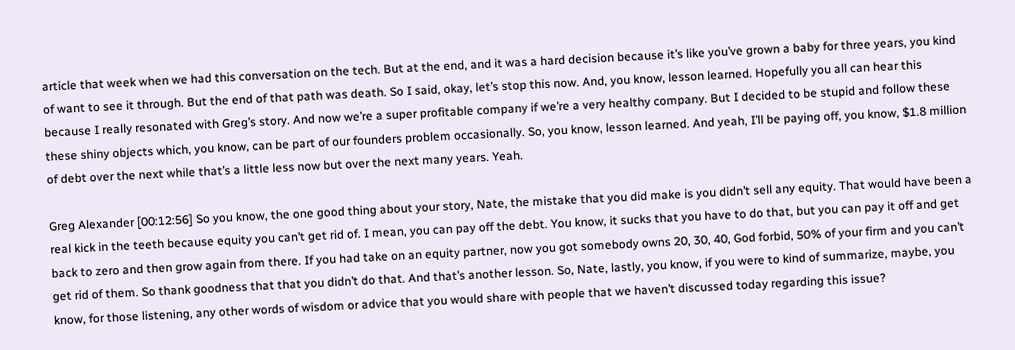article that week when we had this conversation on the tech. But at the end, and it was a hard decision because it’s like you’ve grown a baby for three years, you kind of want to see it through. But the end of that path was death. So I said, okay, let’s stop this now. And, you know, lesson learned. Hopefully you all can hear this because I really resonated with Greg’s story. And now we’re a super profitable company if we’re a very healthy company. But I decided to be stupid and follow these these shiny objects which, you know, can be part of our founders problem occasionally. So, you know, lesson learned. And yeah, I’ll be paying off, you know, $1.8 million of debt over the next while that’s a little less now but over the next many years. Yeah.

Greg Alexander [00:12:56] So you know, the one good thing about your story, Nate, the mistake that you did make is you didn’t sell any equity. That would have been a real kick in the teeth because equity you can’t get rid of. I mean, you can pay off the debt. You know, it sucks that you have to do that, but you can pay it off and get back to zero and then grow again from there. If you had take on an equity partner, now you got somebody owns 20, 30, 40, God forbid, 50% of your firm and you can’t get rid of them. So thank goodness that that you didn’t do that. And that’s another lesson. So, Nate, lastly, you know, if you were to kind of summarize, maybe, you know, for those listening, any other words of wisdom or advice that you would share with people that we haven’t discussed today regarding this issue?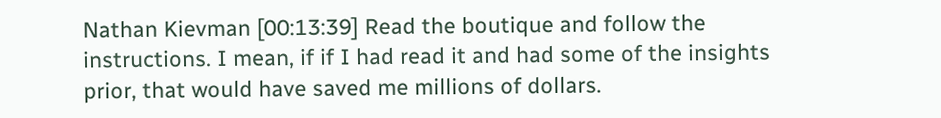Nathan Kievman [00:13:39] Read the boutique and follow the instructions. I mean, if if I had read it and had some of the insights prior, that would have saved me millions of dollars.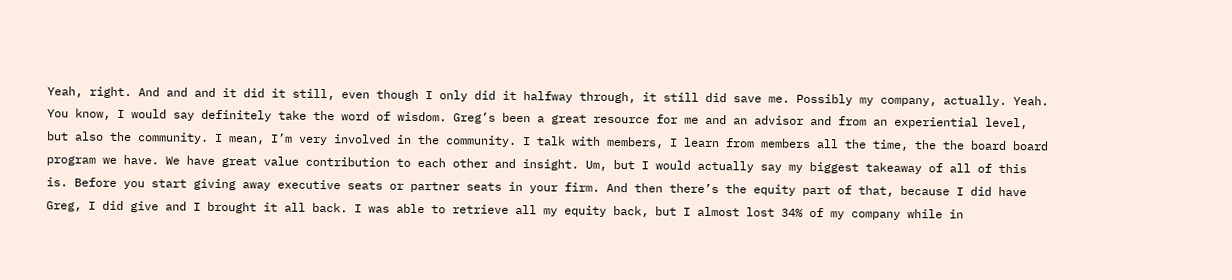Yeah, right. And and and it did it still, even though I only did it halfway through, it still did save me. Possibly my company, actually. Yeah. You know, I would say definitely take the word of wisdom. Greg’s been a great resource for me and an advisor and from an experiential level, but also the community. I mean, I’m very involved in the community. I talk with members, I learn from members all the time, the the board board program we have. We have great value contribution to each other and insight. Um, but I would actually say my biggest takeaway of all of this is. Before you start giving away executive seats or partner seats in your firm. And then there’s the equity part of that, because I did have Greg, I did give and I brought it all back. I was able to retrieve all my equity back, but I almost lost 34% of my company while in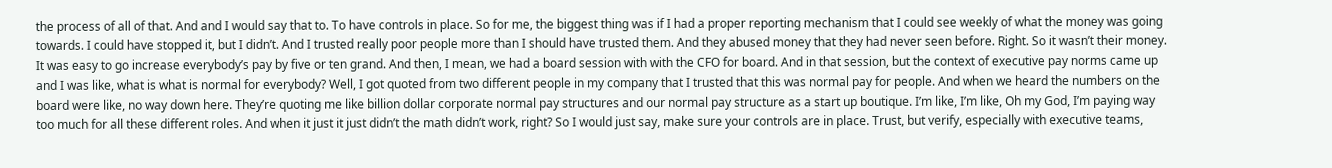the process of all of that. And and I would say that to. To have controls in place. So for me, the biggest thing was if I had a proper reporting mechanism that I could see weekly of what the money was going towards. I could have stopped it, but I didn’t. And I trusted really poor people more than I should have trusted them. And they abused money that they had never seen before. Right. So it wasn’t their money. It was easy to go increase everybody’s pay by five or ten grand. And then, I mean, we had a board session with with the CFO for board. And in that session, but the context of executive pay norms came up and I was like, what is what is normal for everybody? Well, I got quoted from two different people in my company that I trusted that this was normal pay for people. And when we heard the numbers on the board were like, no way down here. They’re quoting me like billion dollar corporate normal pay structures and our normal pay structure as a start up boutique. I’m like, I’m like, Oh my God, I’m paying way too much for all these different roles. And when it just it just didn’t the math didn’t work, right? So I would just say, make sure your controls are in place. Trust, but verify, especially with executive teams,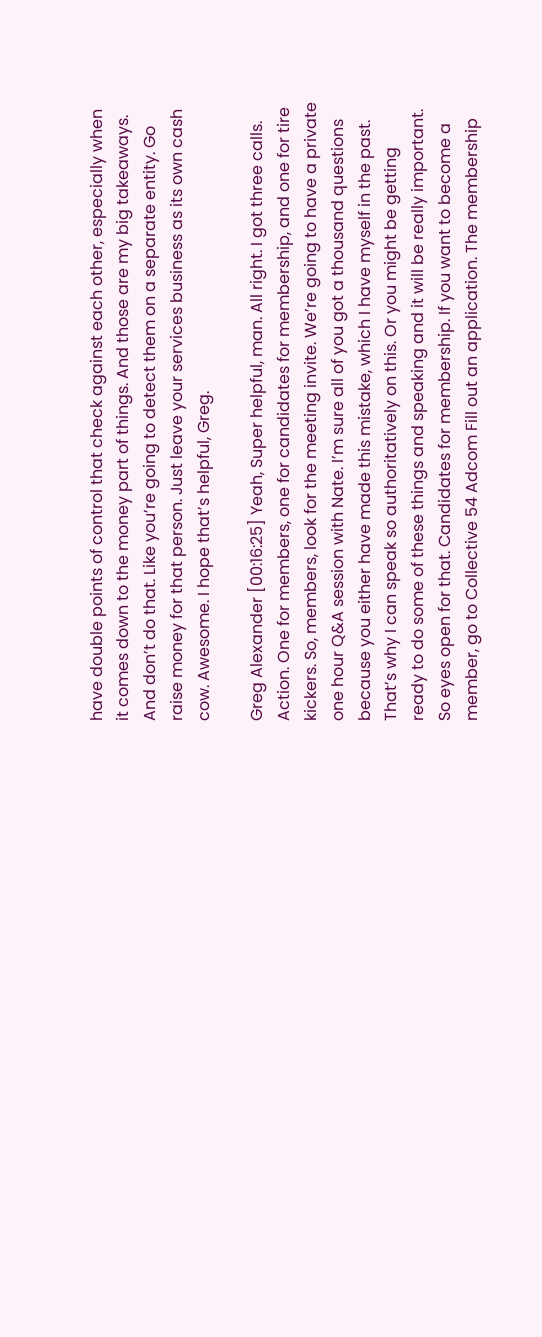have double points of control that check against each other, especially when it comes down to the money part of things. And those are my big takeaways. And don’t do that. Like you’re going to detect them on a separate entity. Go raise money for that person. Just leave your services business as its own cash cow. Awesome. I hope that’s helpful, Greg.

Greg Alexander [00:16:25] Yeah, Super helpful, man. All right. I got three calls. Action. One for members, one for candidates for membership, and one for tire kickers. So, members, look for the meeting invite. We’re going to have a private one hour Q&A session with Nate. I’m sure all of you got a thousand questions because you either have made this mistake, which I have myself in the past. That’s why I can speak so authoritatively on this. Or you might be getting ready to do some of these things and speaking and it will be really important. So eyes open for that. Candidates for membership. If you want to become a member, go to Collective 54 Adcom Fill out an application. The membership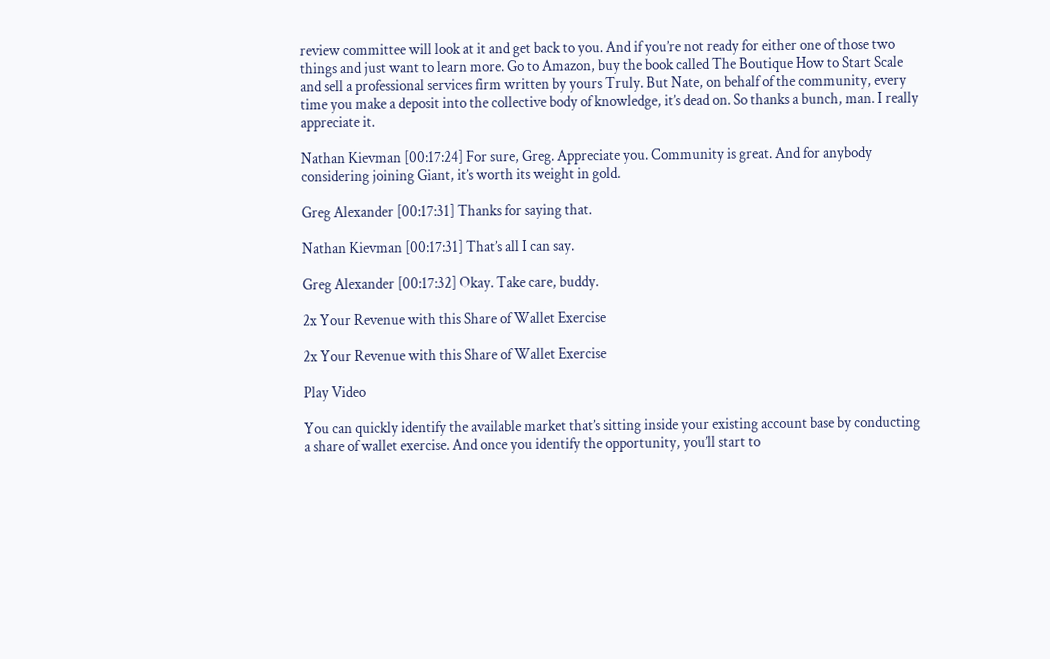review committee will look at it and get back to you. And if you’re not ready for either one of those two things and just want to learn more. Go to Amazon, buy the book called The Boutique How to Start Scale and sell a professional services firm written by yours Truly. But Nate, on behalf of the community, every time you make a deposit into the collective body of knowledge, it’s dead on. So thanks a bunch, man. I really appreciate it.

Nathan Kievman [00:17:24] For sure, Greg. Appreciate you. Community is great. And for anybody considering joining Giant, it’s worth its weight in gold.

Greg Alexander [00:17:31] Thanks for saying that.

Nathan Kievman [00:17:31] That’s all I can say.

Greg Alexander [00:17:32] Okay. Take care, buddy.

2x Your Revenue with this Share of Wallet Exercise

2x Your Revenue with this Share of Wallet Exercise

Play Video

You can quickly identify the available market that’s sitting inside your existing account base by conducting a share of wallet exercise. And once you identify the opportunity, you’ll start to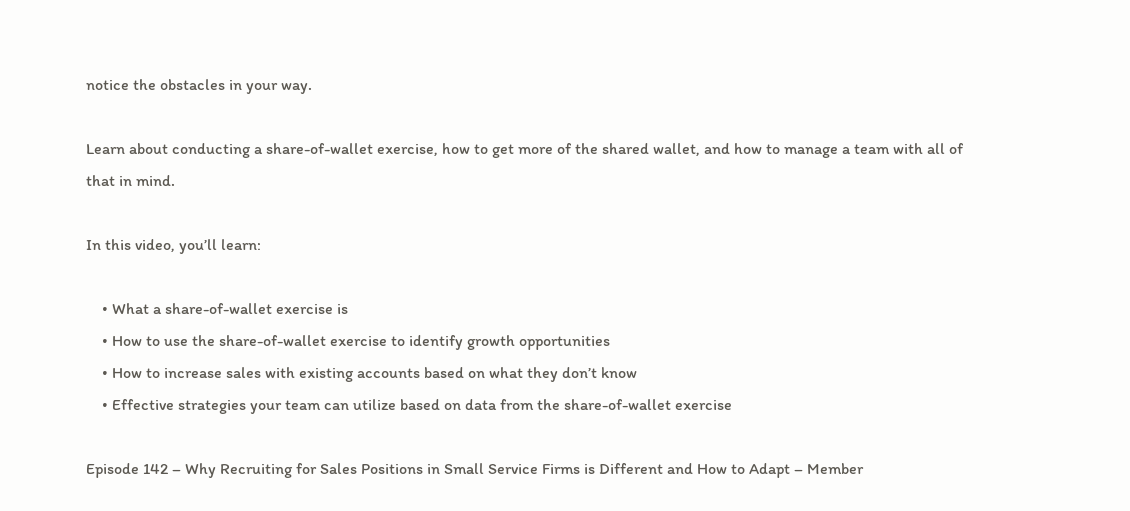notice the obstacles in your way.

Learn about conducting a share-of-wallet exercise, how to get more of the shared wallet, and how to manage a team with all of that in mind.

In this video, you’ll learn:

    • What a share-of-wallet exercise is
    • How to use the share-of-wallet exercise to identify growth opportunities
    • How to increase sales with existing accounts based on what they don’t know
    • Effective strategies your team can utilize based on data from the share-of-wallet exercise

Episode 142 – Why Recruiting for Sales Positions in Small Service Firms is Different and How to Adapt – Member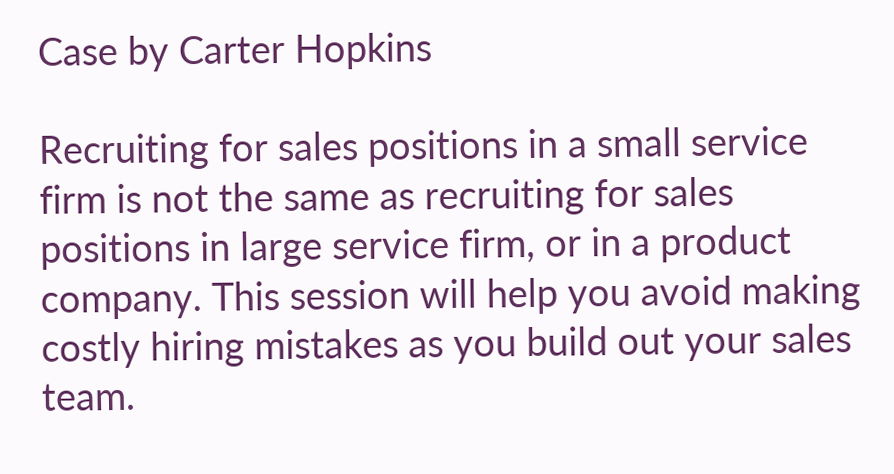Case by Carter Hopkins

Recruiting for sales positions in a small service firm is not the same as recruiting for sales positions in large service firm, or in a product company. This session will help you avoid making costly hiring mistakes as you build out your sales team.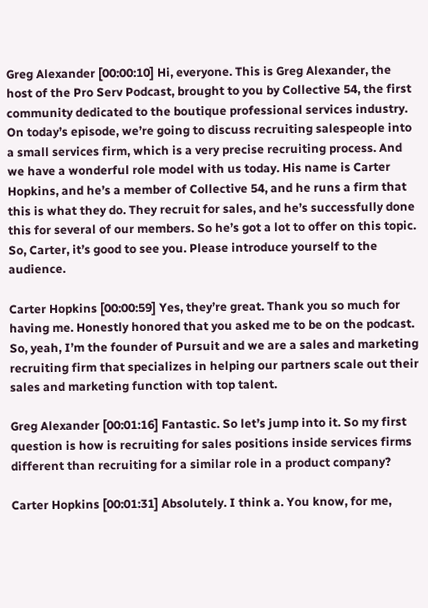Greg Alexander [00:00:10] Hi, everyone. This is Greg Alexander, the host of the Pro Serv Podcast, brought to you by Collective 54, the first community dedicated to the boutique professional services industry. On today’s episode, we’re going to discuss recruiting salespeople into a small services firm, which is a very precise recruiting process. And we have a wonderful role model with us today. His name is Carter Hopkins, and he’s a member of Collective 54, and he runs a firm that this is what they do. They recruit for sales, and he’s successfully done this for several of our members. So he’s got a lot to offer on this topic. So, Carter, it’s good to see you. Please introduce yourself to the audience.

Carter Hopkins [00:00:59] Yes, they’re great. Thank you so much for having me. Honestly honored that you asked me to be on the podcast. So, yeah, I’m the founder of Pursuit and we are a sales and marketing recruiting firm that specializes in helping our partners scale out their sales and marketing function with top talent.

Greg Alexander [00:01:16] Fantastic. So let’s jump into it. So my first question is how is recruiting for sales positions inside services firms different than recruiting for a similar role in a product company?

Carter Hopkins [00:01:31] Absolutely. I think a. You know, for me,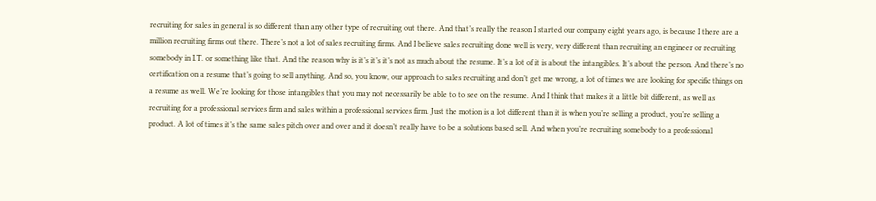recruiting for sales in general is so different than any other type of recruiting out there. And that’s really the reason I started our company eight years ago, is because I there are a million recruiting firms out there. There’s not a lot of sales recruiting firms. And I believe sales recruiting done well is very, very different than recruiting an engineer or recruiting somebody in I.T. or something like that. And the reason why is it’s it’s it’s not as much about the resume. It’s a lot of it is about the intangibles. It’s about the person. And there’s no certification on a resume that’s going to sell anything. And so, you know, our approach to sales recruiting and don’t get me wrong, a lot of times we are looking for specific things on a resume as well. We’re looking for those intangibles that you may not necessarily be able to to see on the resume. And I think that makes it a little bit different, as well as recruiting for a professional services firm and sales within a professional services firm. Just the motion is a lot different than it is when you’re selling a product, you’re selling a product. A lot of times it’s the same sales pitch over and over and it doesn’t really have to be a solutions based sell. And when you’re recruiting somebody to a professional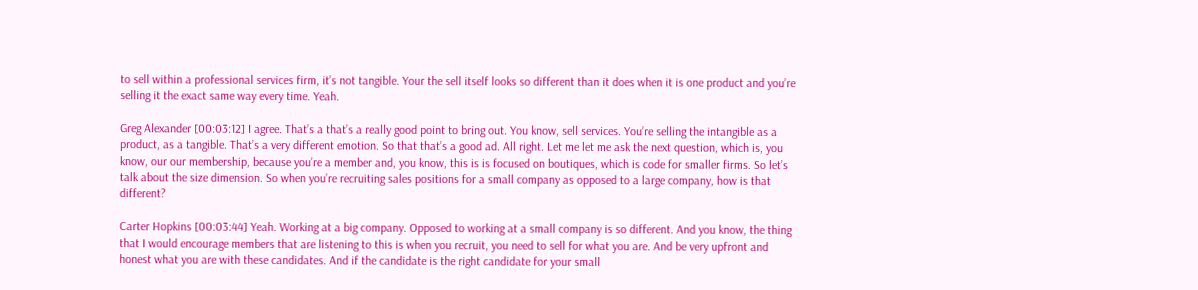to sell within a professional services firm, it’s not tangible. Your the sell itself looks so different than it does when it is one product and you’re selling it the exact same way every time. Yeah.

Greg Alexander [00:03:12] I agree. That’s a that’s a really good point to bring out. You know, sell services. You’re selling the intangible as a product, as a tangible. That’s a very different emotion. So that that’s a good ad. All right. Let me let me ask the next question, which is, you know, our our membership, because you’re a member and, you know, this is is focused on boutiques, which is code for smaller firms. So let’s talk about the size dimension. So when you’re recruiting sales positions for a small company as opposed to a large company, how is that different?

Carter Hopkins [00:03:44] Yeah. Working at a big company. Opposed to working at a small company is so different. And you know, the thing that I would encourage members that are listening to this is when you recruit, you need to sell for what you are. And be very upfront and honest what you are with these candidates. And if the candidate is the right candidate for your small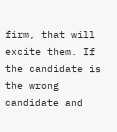firm, that will excite them. If the candidate is the wrong candidate and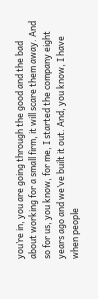you’re in, you are going through the good and the bad about working for a small firm, it will scare them away. And so for us, you know, for me, I started the company eight years ago and we’ve built it out. And, you know, I have when people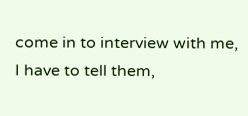come in to interview with me, I have to tell them,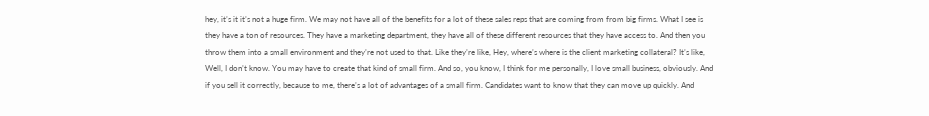hey, it’s it it’s not a huge firm. We may not have all of the benefits for a lot of these sales reps that are coming from from big firms. What I see is they have a ton of resources. They have a marketing department, they have all of these different resources that they have access to. And then you throw them into a small environment and they’re not used to that. Like they’re like, Hey, where’s where is the client marketing collateral? It’s like, Well, I don’t know. You may have to create that kind of small firm. And so, you know, I think for me personally, I love small business, obviously. And if you sell it correctly, because to me, there’s a lot of advantages of a small firm. Candidates want to know that they can move up quickly. And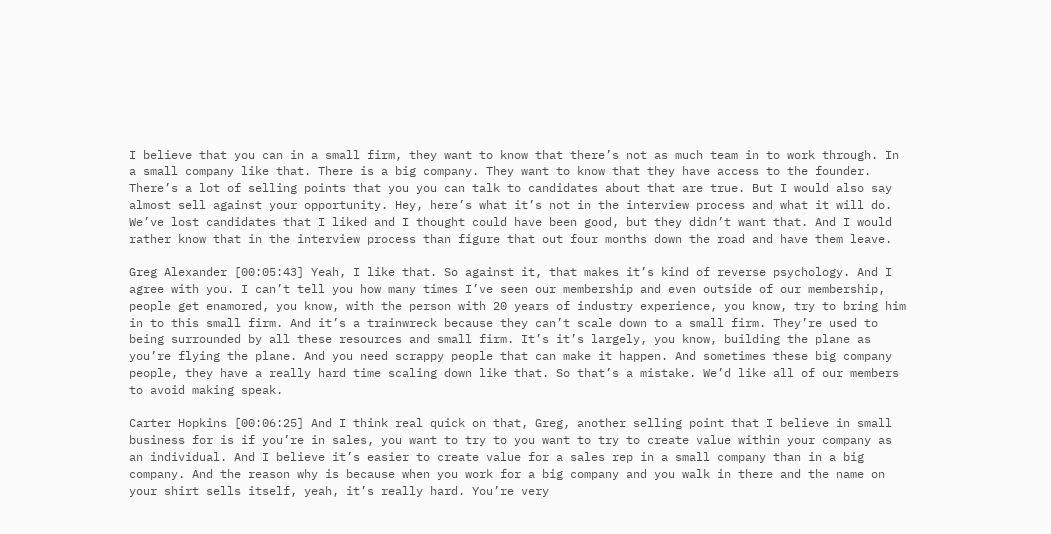I believe that you can in a small firm, they want to know that there’s not as much team in to work through. In a small company like that. There is a big company. They want to know that they have access to the founder. There’s a lot of selling points that you you can talk to candidates about that are true. But I would also say almost sell against your opportunity. Hey, here’s what it’s not in the interview process and what it will do. We’ve lost candidates that I liked and I thought could have been good, but they didn’t want that. And I would rather know that in the interview process than figure that out four months down the road and have them leave.

Greg Alexander [00:05:43] Yeah, I like that. So against it, that makes it’s kind of reverse psychology. And I agree with you. I can’t tell you how many times I’ve seen our membership and even outside of our membership, people get enamored, you know, with the person with 20 years of industry experience, you know, try to bring him in to this small firm. And it’s a trainwreck because they can’t scale down to a small firm. They’re used to being surrounded by all these resources and small firm. It’s it’s largely, you know, building the plane as you’re flying the plane. And you need scrappy people that can make it happen. And sometimes these big company people, they have a really hard time scaling down like that. So that’s a mistake. We’d like all of our members to avoid making speak.

Carter Hopkins [00:06:25] And I think real quick on that, Greg, another selling point that I believe in small business for is if you’re in sales, you want to try to you want to try to create value within your company as an individual. And I believe it’s easier to create value for a sales rep in a small company than in a big company. And the reason why is because when you work for a big company and you walk in there and the name on your shirt sells itself, yeah, it’s really hard. You’re very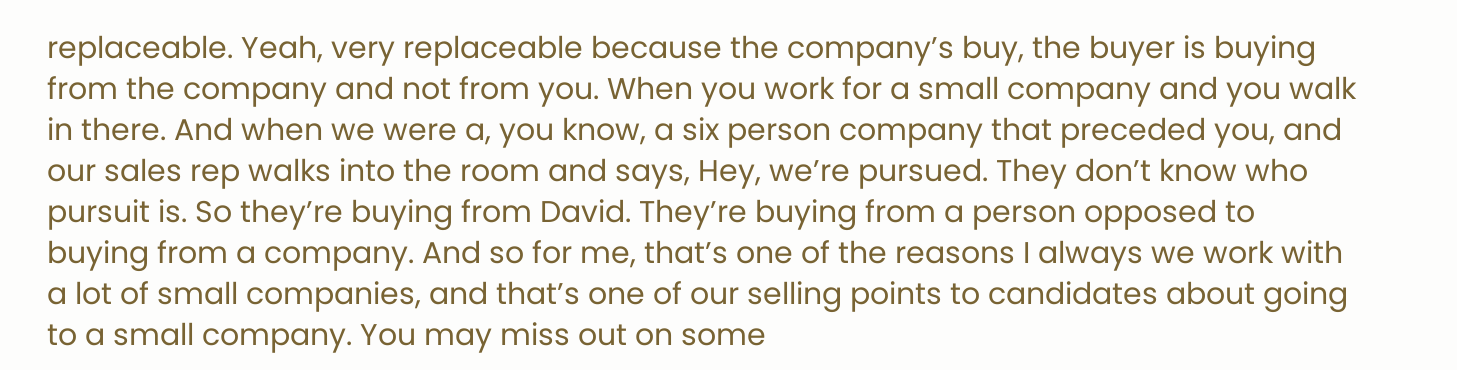replaceable. Yeah, very replaceable because the company’s buy, the buyer is buying from the company and not from you. When you work for a small company and you walk in there. And when we were a, you know, a six person company that preceded you, and our sales rep walks into the room and says, Hey, we’re pursued. They don’t know who pursuit is. So they’re buying from David. They’re buying from a person opposed to buying from a company. And so for me, that’s one of the reasons I always we work with a lot of small companies, and that’s one of our selling points to candidates about going to a small company. You may miss out on some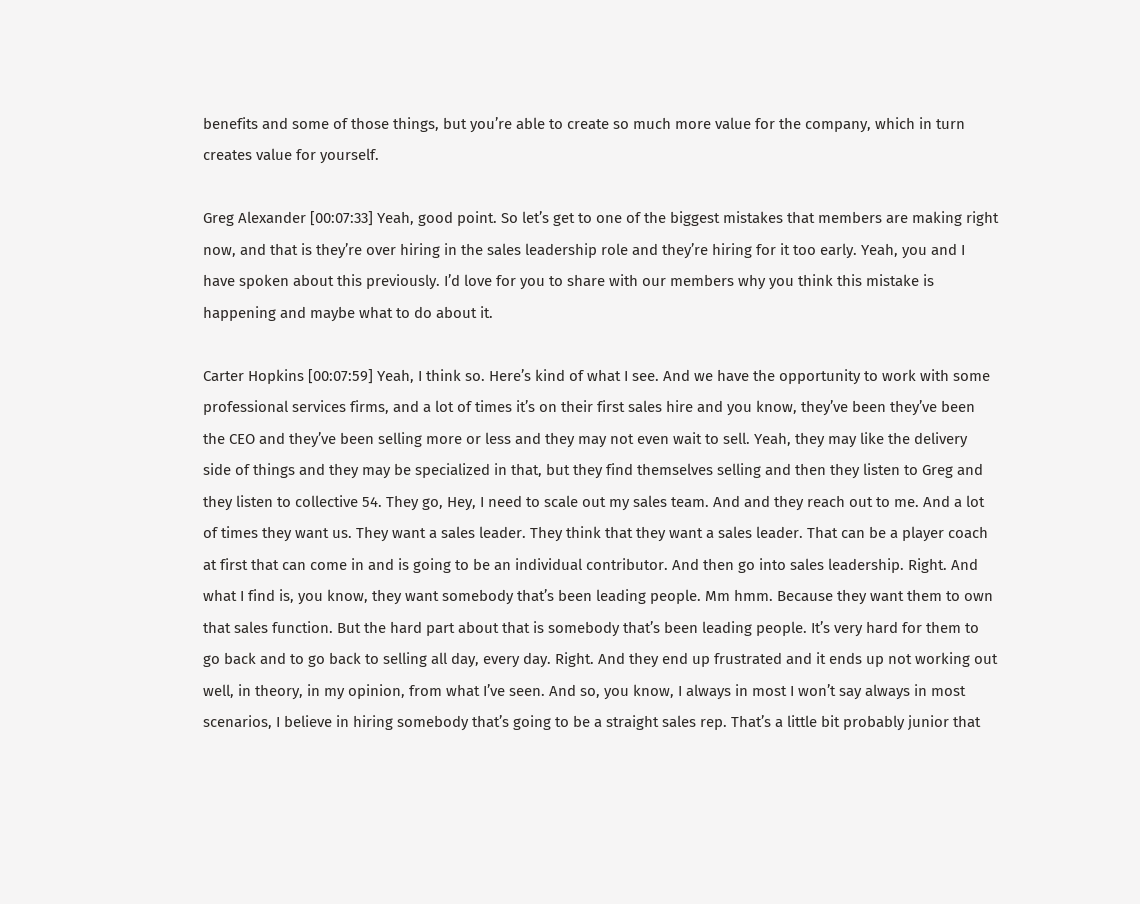benefits and some of those things, but you’re able to create so much more value for the company, which in turn creates value for yourself.

Greg Alexander [00:07:33] Yeah, good point. So let’s get to one of the biggest mistakes that members are making right now, and that is they’re over hiring in the sales leadership role and they’re hiring for it too early. Yeah, you and I have spoken about this previously. I’d love for you to share with our members why you think this mistake is happening and maybe what to do about it.

Carter Hopkins [00:07:59] Yeah, I think so. Here’s kind of what I see. And we have the opportunity to work with some professional services firms, and a lot of times it’s on their first sales hire and you know, they’ve been they’ve been the CEO and they’ve been selling more or less and they may not even wait to sell. Yeah, they may like the delivery side of things and they may be specialized in that, but they find themselves selling and then they listen to Greg and they listen to collective 54. They go, Hey, I need to scale out my sales team. And and they reach out to me. And a lot of times they want us. They want a sales leader. They think that they want a sales leader. That can be a player coach at first that can come in and is going to be an individual contributor. And then go into sales leadership. Right. And what I find is, you know, they want somebody that’s been leading people. Mm hmm. Because they want them to own that sales function. But the hard part about that is somebody that’s been leading people. It’s very hard for them to go back and to go back to selling all day, every day. Right. And they end up frustrated and it ends up not working out well, in theory, in my opinion, from what I’ve seen. And so, you know, I always in most I won’t say always in most scenarios, I believe in hiring somebody that’s going to be a straight sales rep. That’s a little bit probably junior that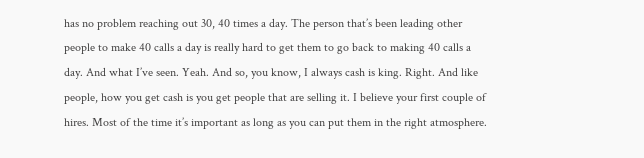has no problem reaching out 30, 40 times a day. The person that’s been leading other people to make 40 calls a day is really hard to get them to go back to making 40 calls a day. And what I’ve seen. Yeah. And so, you know, I always cash is king. Right. And like people, how you get cash is you get people that are selling it. I believe your first couple of hires. Most of the time it’s important as long as you can put them in the right atmosphere.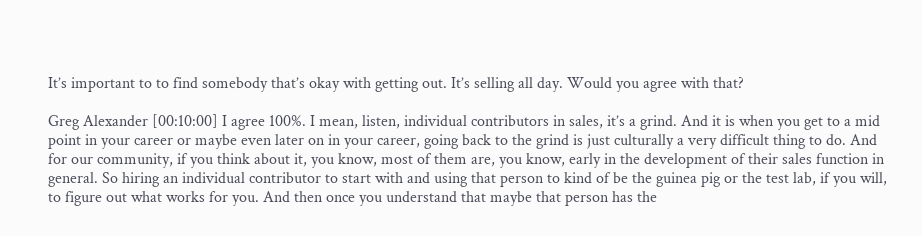It’s important to to find somebody that’s okay with getting out. It’s selling all day. Would you agree with that?

Greg Alexander [00:10:00] I agree 100%. I mean, listen, individual contributors in sales, it’s a grind. And it is when you get to a mid point in your career or maybe even later on in your career, going back to the grind is just culturally a very difficult thing to do. And for our community, if you think about it, you know, most of them are, you know, early in the development of their sales function in general. So hiring an individual contributor to start with and using that person to kind of be the guinea pig or the test lab, if you will, to figure out what works for you. And then once you understand that maybe that person has the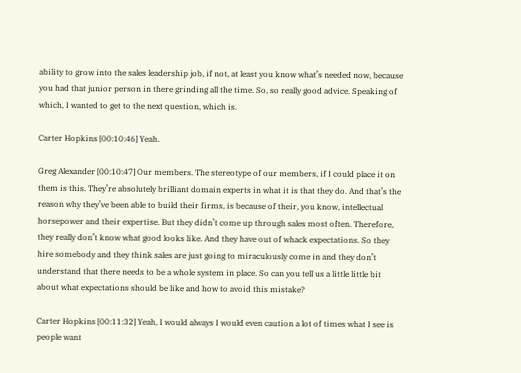ability to grow into the sales leadership job, if not, at least you know what’s needed now, because you had that junior person in there grinding all the time. So, so really good advice. Speaking of which, I wanted to get to the next question, which is.

Carter Hopkins [00:10:46] Yeah.

Greg Alexander [00:10:47] Our members. The stereotype of our members, if I could place it on them is this. They’re absolutely brilliant domain experts in what it is that they do. And that’s the reason why they’ve been able to build their firms, is because of their, you know, intellectual horsepower and their expertise. But they didn’t come up through sales most often. Therefore, they really don’t know what good looks like. And they have out of whack expectations. So they hire somebody and they think sales are just going to miraculously come in and they don’t understand that there needs to be a whole system in place. So can you tell us a little little bit about what expectations should be like and how to avoid this mistake?

Carter Hopkins [00:11:32] Yeah, I would always I would even caution a lot of times what I see is people want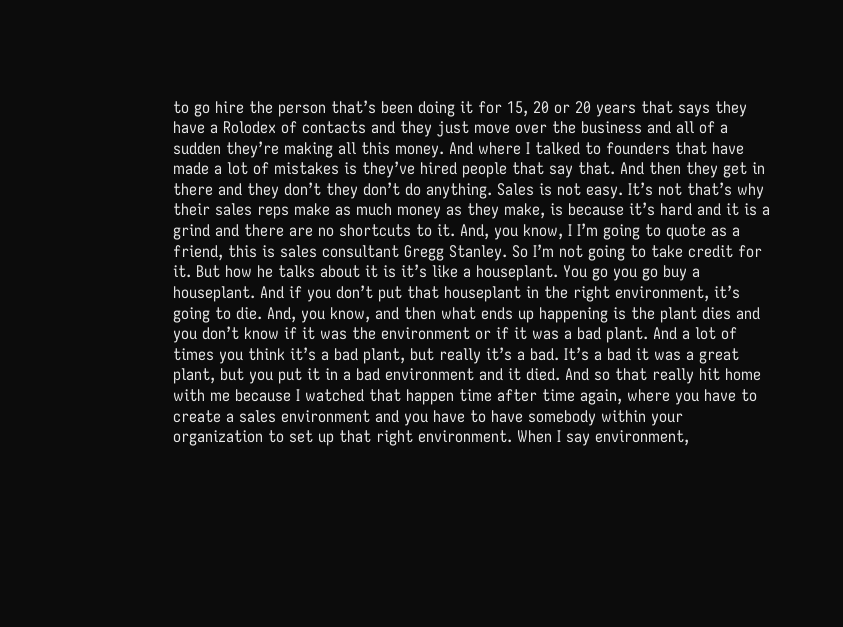to go hire the person that’s been doing it for 15, 20 or 20 years that says they have a Rolodex of contacts and they just move over the business and all of a sudden they’re making all this money. And where I talked to founders that have made a lot of mistakes is they’ve hired people that say that. And then they get in there and they don’t they don’t do anything. Sales is not easy. It’s not that’s why their sales reps make as much money as they make, is because it’s hard and it is a grind and there are no shortcuts to it. And, you know, I I’m going to quote as a friend, this is sales consultant Gregg Stanley. So I’m not going to take credit for it. But how he talks about it is it’s like a houseplant. You go you go buy a houseplant. And if you don’t put that houseplant in the right environment, it’s going to die. And, you know, and then what ends up happening is the plant dies and you don’t know if it was the environment or if it was a bad plant. And a lot of times you think it’s a bad plant, but really it’s a bad. It’s a bad it was a great plant, but you put it in a bad environment and it died. And so that really hit home with me because I watched that happen time after time again, where you have to create a sales environment and you have to have somebody within your organization to set up that right environment. When I say environment,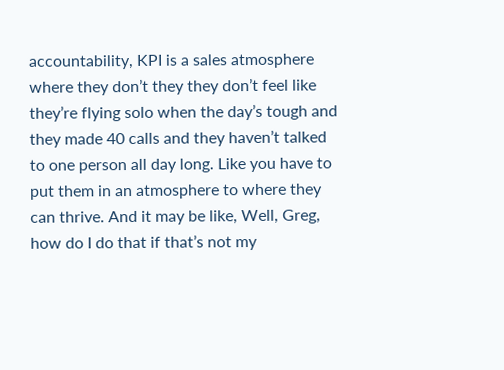accountability, KPI is a sales atmosphere where they don’t they they don’t feel like they’re flying solo when the day’s tough and they made 40 calls and they haven’t talked to one person all day long. Like you have to put them in an atmosphere to where they can thrive. And it may be like, Well, Greg, how do I do that if that’s not my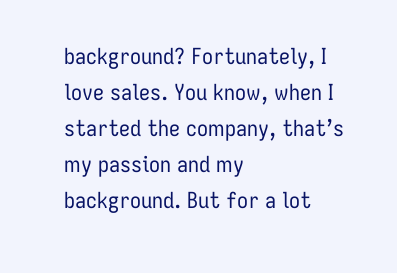background? Fortunately, I love sales. You know, when I started the company, that’s my passion and my background. But for a lot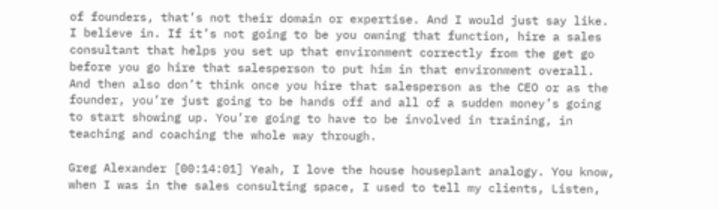of founders, that’s not their domain or expertise. And I would just say like. I believe in. If it’s not going to be you owning that function, hire a sales consultant that helps you set up that environment correctly from the get go before you go hire that salesperson to put him in that environment overall. And then also don’t think once you hire that salesperson as the CEO or as the founder, you’re just going to be hands off and all of a sudden money’s going to start showing up. You’re going to have to be involved in training, in teaching and coaching the whole way through.

Greg Alexander [00:14:01] Yeah, I love the house houseplant analogy. You know, when I was in the sales consulting space, I used to tell my clients, Listen,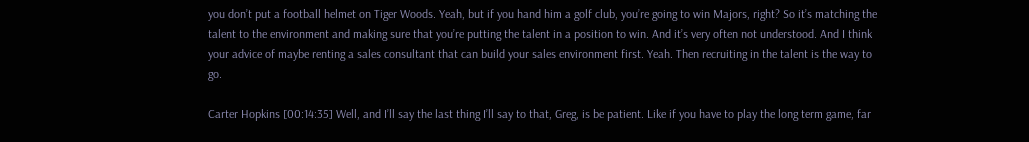you don’t put a football helmet on Tiger Woods. Yeah, but if you hand him a golf club, you’re going to win Majors, right? So it’s matching the talent to the environment and making sure that you’re putting the talent in a position to win. And it’s very often not understood. And I think your advice of maybe renting a sales consultant that can build your sales environment first. Yeah. Then recruiting in the talent is the way to go.

Carter Hopkins [00:14:35] Well, and I’ll say the last thing I’ll say to that, Greg, is be patient. Like if you have to play the long term game, far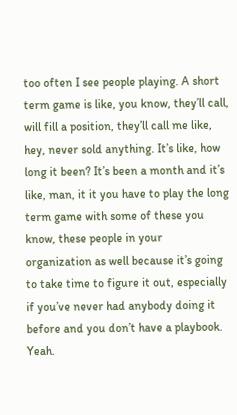too often I see people playing. A short term game is like, you know, they’ll call, will fill a position, they’ll call me like, hey, never sold anything. It’s like, how long it been? It’s been a month and it’s like, man, it it you have to play the long term game with some of these you know, these people in your organization as well because it’s going to take time to figure it out, especially if you’ve never had anybody doing it before and you don’t have a playbook. Yeah.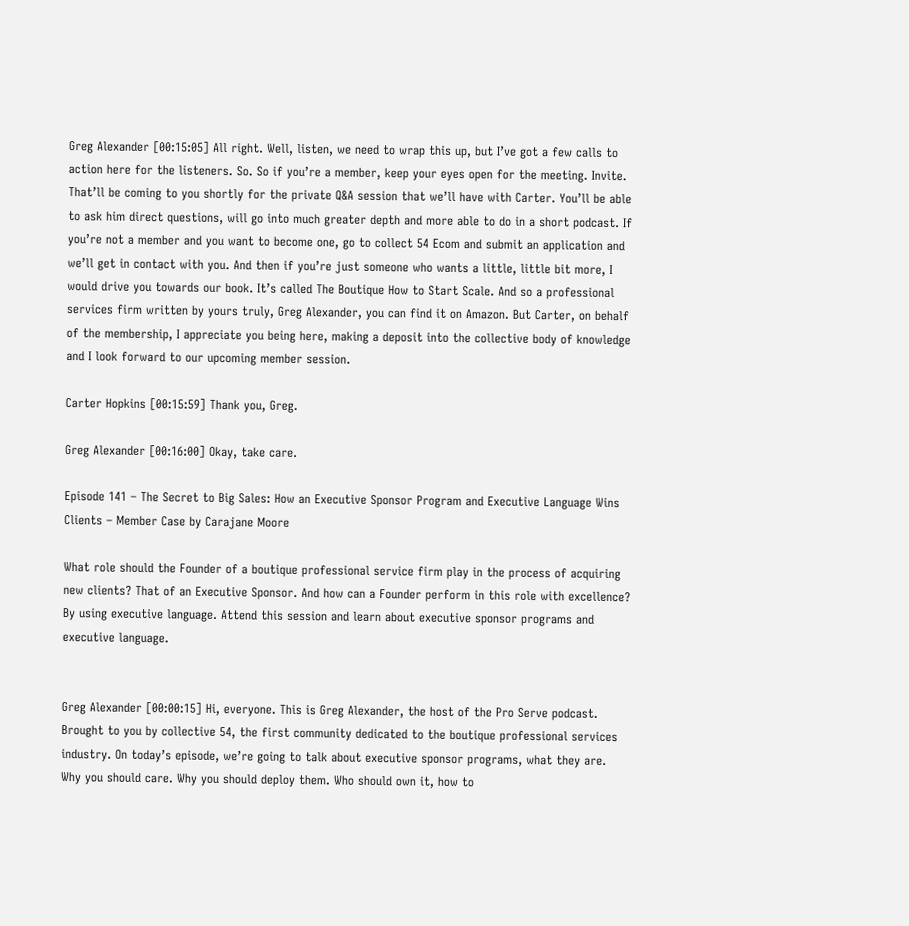Greg Alexander [00:15:05] All right. Well, listen, we need to wrap this up, but I’ve got a few calls to action here for the listeners. So. So if you’re a member, keep your eyes open for the meeting. Invite. That’ll be coming to you shortly for the private Q&A session that we’ll have with Carter. You’ll be able to ask him direct questions, will go into much greater depth and more able to do in a short podcast. If you’re not a member and you want to become one, go to collect 54 Ecom and submit an application and we’ll get in contact with you. And then if you’re just someone who wants a little, little bit more, I would drive you towards our book. It’s called The Boutique How to Start Scale. And so a professional services firm written by yours truly, Greg Alexander, you can find it on Amazon. But Carter, on behalf of the membership, I appreciate you being here, making a deposit into the collective body of knowledge and I look forward to our upcoming member session.

Carter Hopkins [00:15:59] Thank you, Greg.

Greg Alexander [00:16:00] Okay, take care.

Episode 141 – The Secret to Big Sales: How an Executive Sponsor Program and Executive Language Wins Clients – Member Case by Carajane Moore

What role should the Founder of a boutique professional service firm play in the process of acquiring new clients? That of an Executive Sponsor. And how can a Founder perform in this role with excellence? By using executive language. Attend this session and learn about executive sponsor programs and executive language.


Greg Alexander [00:00:15] Hi, everyone. This is Greg Alexander, the host of the Pro Serve podcast. Brought to you by collective 54, the first community dedicated to the boutique professional services industry. On today’s episode, we’re going to talk about executive sponsor programs, what they are. Why you should care. Why you should deploy them. Who should own it, how to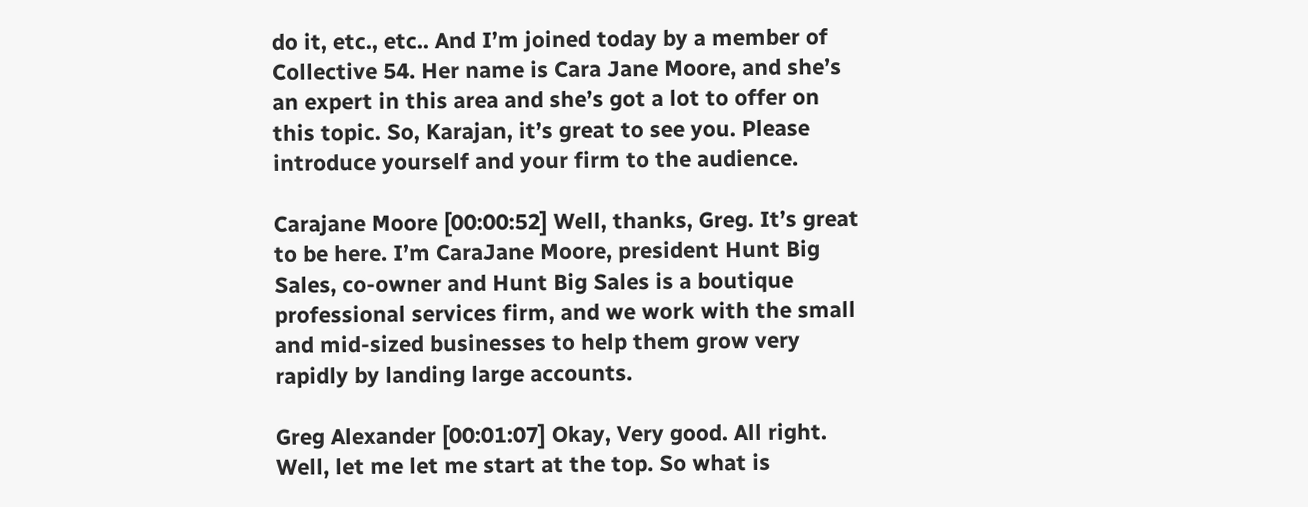do it, etc., etc.. And I’m joined today by a member of Collective 54. Her name is Cara Jane Moore, and she’s an expert in this area and she’s got a lot to offer on this topic. So, Karajan, it’s great to see you. Please introduce yourself and your firm to the audience.

Carajane Moore [00:00:52] Well, thanks, Greg. It’s great to be here. I’m CaraJane Moore, president Hunt Big Sales, co-owner and Hunt Big Sales is a boutique professional services firm, and we work with the small and mid-sized businesses to help them grow very rapidly by landing large accounts.

Greg Alexander [00:01:07] Okay, Very good. All right. Well, let me let me start at the top. So what is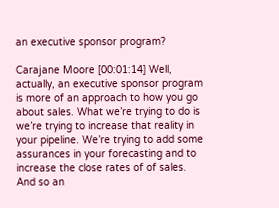an executive sponsor program?

Carajane Moore [00:01:14] Well, actually, an executive sponsor program is more of an approach to how you go about sales. What we’re trying to do is we’re trying to increase that reality in your pipeline. We’re trying to add some assurances in your forecasting and to increase the close rates of of sales. And so an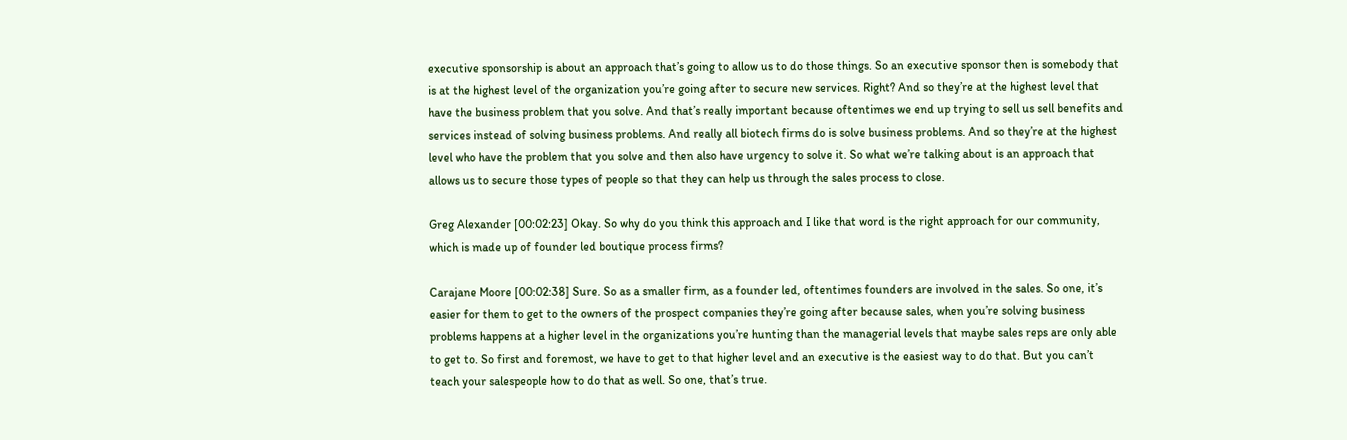executive sponsorship is about an approach that’s going to allow us to do those things. So an executive sponsor then is somebody that is at the highest level of the organization you’re going after to secure new services. Right? And so they’re at the highest level that have the business problem that you solve. And that’s really important because oftentimes we end up trying to sell us sell benefits and services instead of solving business problems. And really all biotech firms do is solve business problems. And so they’re at the highest level who have the problem that you solve and then also have urgency to solve it. So what we’re talking about is an approach that allows us to secure those types of people so that they can help us through the sales process to close.

Greg Alexander [00:02:23] Okay. So why do you think this approach and I like that word is the right approach for our community, which is made up of founder led boutique process firms?

Carajane Moore [00:02:38] Sure. So as a smaller firm, as a founder led, oftentimes founders are involved in the sales. So one, it’s easier for them to get to the owners of the prospect companies they’re going after because sales, when you’re solving business problems happens at a higher level in the organizations you’re hunting than the managerial levels that maybe sales reps are only able to get to. So first and foremost, we have to get to that higher level and an executive is the easiest way to do that. But you can’t teach your salespeople how to do that as well. So one, that’s true.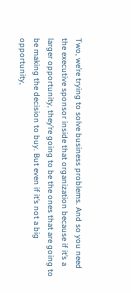Two, we’re trying to solve business problems. And so you need the executive sponsor inside that organization because if it’s a larger opportunity, they’re going to be the ones that are going to be making the decision to buy. But even if it’s not a big opportunity,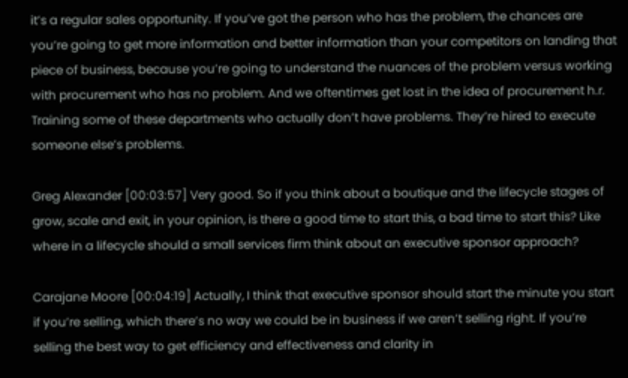it’s a regular sales opportunity. If you’ve got the person who has the problem, the chances are you’re going to get more information and better information than your competitors on landing that piece of business, because you’re going to understand the nuances of the problem versus working with procurement who has no problem. And we oftentimes get lost in the idea of procurement h.r. Training some of these departments who actually don’t have problems. They’re hired to execute someone else’s problems.

Greg Alexander [00:03:57] Very good. So if you think about a boutique and the lifecycle stages of grow, scale and exit, in your opinion, is there a good time to start this, a bad time to start this? Like where in a lifecycle should a small services firm think about an executive sponsor approach?

Carajane Moore [00:04:19] Actually, I think that executive sponsor should start the minute you start if you’re selling, which there’s no way we could be in business if we aren’t selling right. If you’re selling the best way to get efficiency and effectiveness and clarity in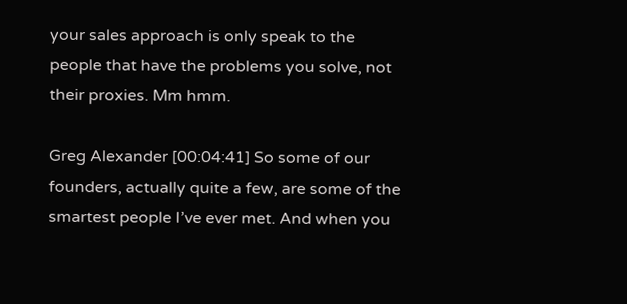your sales approach is only speak to the people that have the problems you solve, not their proxies. Mm hmm.

Greg Alexander [00:04:41] So some of our founders, actually quite a few, are some of the smartest people I’ve ever met. And when you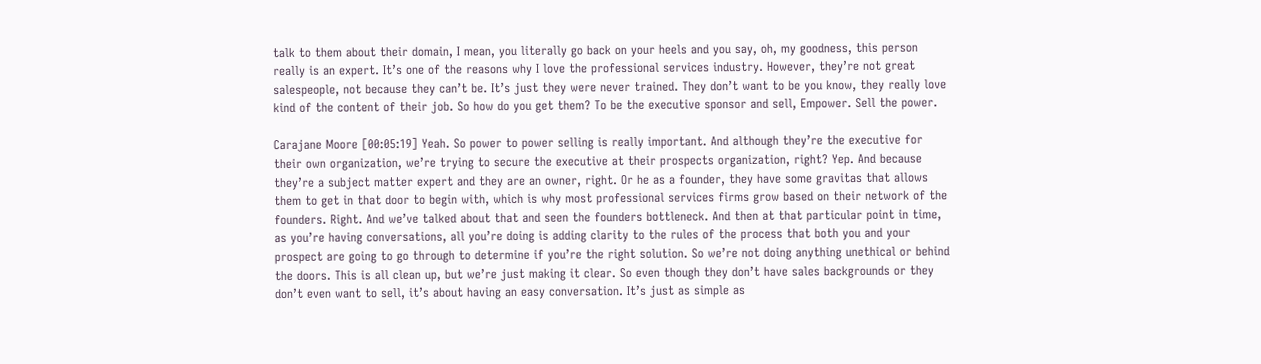talk to them about their domain, I mean, you literally go back on your heels and you say, oh, my goodness, this person really is an expert. It’s one of the reasons why I love the professional services industry. However, they’re not great salespeople, not because they can’t be. It’s just they were never trained. They don’t want to be you know, they really love kind of the content of their job. So how do you get them? To be the executive sponsor and sell, Empower. Sell the power.

Carajane Moore [00:05:19] Yeah. So power to power selling is really important. And although they’re the executive for their own organization, we’re trying to secure the executive at their prospects organization, right? Yep. And because they’re a subject matter expert and they are an owner, right. Or he as a founder, they have some gravitas that allows them to get in that door to begin with, which is why most professional services firms grow based on their network of the founders. Right. And we’ve talked about that and seen the founders bottleneck. And then at that particular point in time, as you’re having conversations, all you’re doing is adding clarity to the rules of the process that both you and your prospect are going to go through to determine if you’re the right solution. So we’re not doing anything unethical or behind the doors. This is all clean up, but we’re just making it clear. So even though they don’t have sales backgrounds or they don’t even want to sell, it’s about having an easy conversation. It’s just as simple as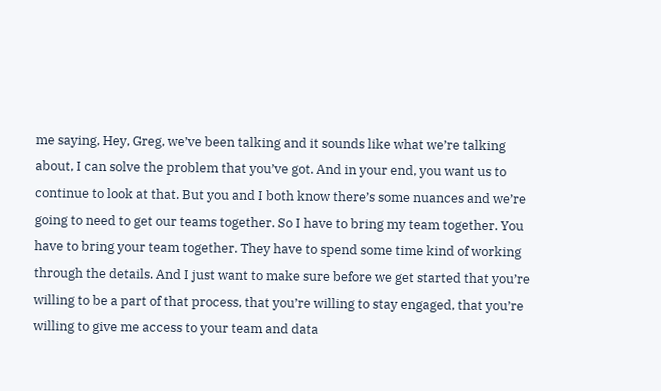me saying, Hey, Greg, we’ve been talking and it sounds like what we’re talking about, I can solve the problem that you’ve got. And in your end, you want us to continue to look at that. But you and I both know there’s some nuances and we’re going to need to get our teams together. So I have to bring my team together. You have to bring your team together. They have to spend some time kind of working through the details. And I just want to make sure before we get started that you’re willing to be a part of that process, that you’re willing to stay engaged, that you’re willing to give me access to your team and data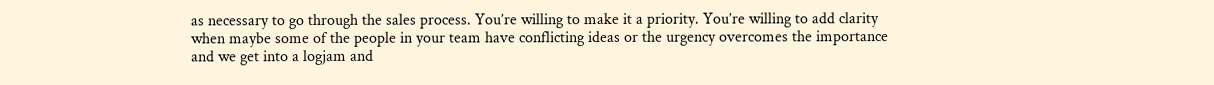as necessary to go through the sales process. You’re willing to make it a priority. You’re willing to add clarity when maybe some of the people in your team have conflicting ideas or the urgency overcomes the importance and we get into a logjam and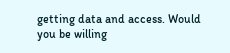getting data and access. Would you be willing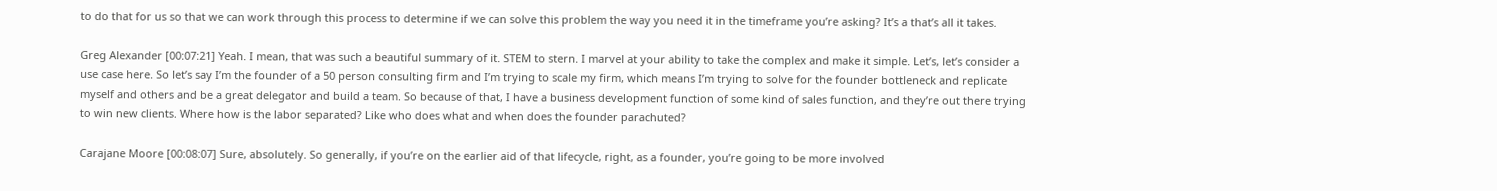to do that for us so that we can work through this process to determine if we can solve this problem the way you need it in the timeframe you’re asking? It’s a that’s all it takes.

Greg Alexander [00:07:21] Yeah. I mean, that was such a beautiful summary of it. STEM to stern. I marvel at your ability to take the complex and make it simple. Let’s, let’s consider a use case here. So let’s say I’m the founder of a 50 person consulting firm and I’m trying to scale my firm, which means I’m trying to solve for the founder bottleneck and replicate myself and others and be a great delegator and build a team. So because of that, I have a business development function of some kind of sales function, and they’re out there trying to win new clients. Where how is the labor separated? Like who does what and when does the founder parachuted?

Carajane Moore [00:08:07] Sure, absolutely. So generally, if you’re on the earlier aid of that lifecycle, right, as a founder, you’re going to be more involved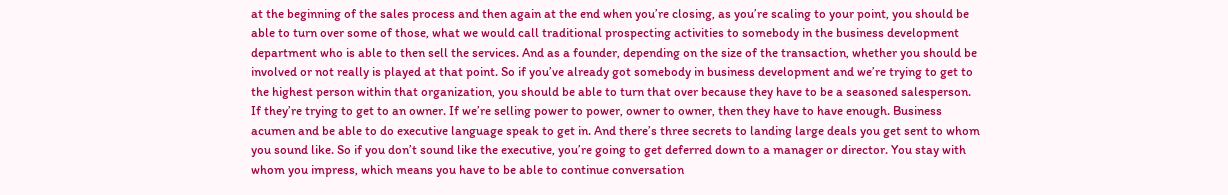at the beginning of the sales process and then again at the end when you’re closing, as you’re scaling to your point, you should be able to turn over some of those, what we would call traditional prospecting activities to somebody in the business development department who is able to then sell the services. And as a founder, depending on the size of the transaction, whether you should be involved or not really is played at that point. So if you’ve already got somebody in business development and we’re trying to get to the highest person within that organization, you should be able to turn that over because they have to be a seasoned salesperson. If they’re trying to get to an owner. If we’re selling power to power, owner to owner, then they have to have enough. Business acumen and be able to do executive language speak to get in. And there’s three secrets to landing large deals you get sent to whom you sound like. So if you don’t sound like the executive, you’re going to get deferred down to a manager or director. You stay with whom you impress, which means you have to be able to continue conversation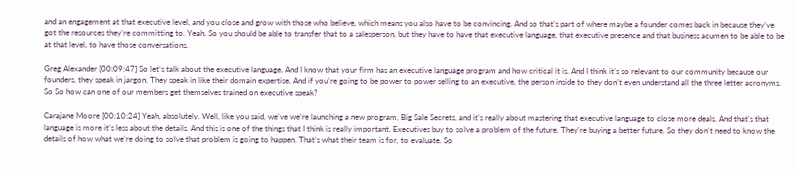and an engagement at that executive level, and you close and grow with those who believe, which means you also have to be convincing. And so that’s part of where maybe a founder comes back in because they’ve got the resources they’re committing to. Yeah. So you should be able to transfer that to a salesperson, but they have to have that executive language, that executive presence and that business acumen to be able to be at that level, to have those conversations.

Greg Alexander [00:09:47] So let’s talk about the executive language. And I know that your firm has an executive language program and how critical it is. And I think it’s so relevant to our community because our founders, they speak in jargon. They speak in like their domain expertise. And if you’re going to be power to power selling to an executive, the person inside to they don’t even understand all the three letter acronyms. So So how can one of our members get themselves trained on executive speak?

Carajane Moore [00:10:24] Yeah, absolutely. Well, like you said, we’ve we’re launching a new program, Big Sale Secrets, and it’s really about mastering that executive language to close more deals. And that’s that language is more it’s less about the details. And this is one of the things that I think is really important. Executives buy to solve a problem of the future. They’re buying a better future. So they don’t need to know the details of how what we’re doing to solve that problem is going to happen. That’s what their team is for, to evaluate. So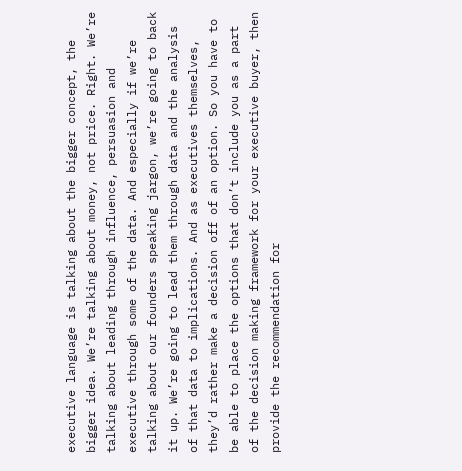executive language is talking about the bigger concept, the bigger idea. We’re talking about money, not price. Right. We’re talking about leading through influence, persuasion and executive through some of the data. And especially if we’re talking about our founders speaking jargon, we’re going to back it up. We’re going to lead them through data and the analysis of that data to implications. And as executives themselves, they’d rather make a decision off of an option. So you have to be able to place the options that don’t include you as a part of the decision making framework for your executive buyer, then provide the recommendation for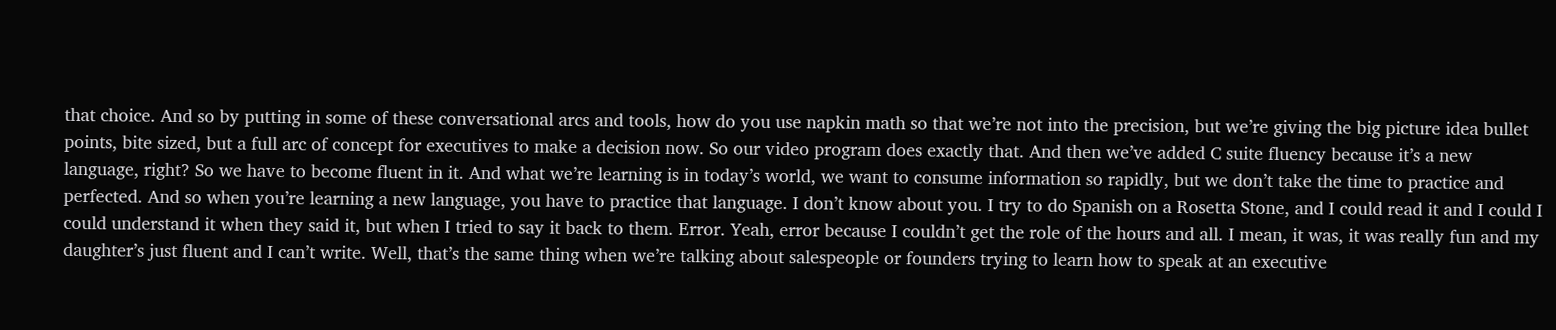that choice. And so by putting in some of these conversational arcs and tools, how do you use napkin math so that we’re not into the precision, but we’re giving the big picture idea bullet points, bite sized, but a full arc of concept for executives to make a decision now. So our video program does exactly that. And then we’ve added C suite fluency because it’s a new language, right? So we have to become fluent in it. And what we’re learning is in today’s world, we want to consume information so rapidly, but we don’t take the time to practice and perfected. And so when you’re learning a new language, you have to practice that language. I don’t know about you. I try to do Spanish on a Rosetta Stone, and I could read it and I could I could understand it when they said it, but when I tried to say it back to them. Error. Yeah, error because I couldn’t get the role of the hours and all. I mean, it was, it was really fun and my daughter’s just fluent and I can’t write. Well, that’s the same thing when we’re talking about salespeople or founders trying to learn how to speak at an executive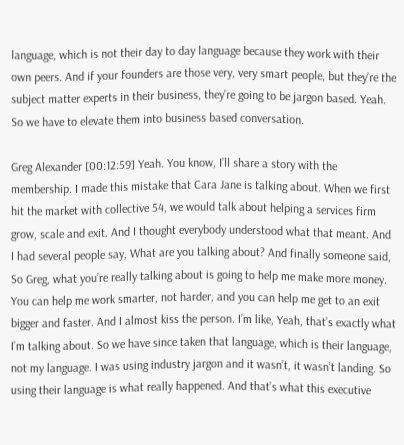language, which is not their day to day language because they work with their own peers. And if your founders are those very, very smart people, but they’re the subject matter experts in their business, they’re going to be jargon based. Yeah. So we have to elevate them into business based conversation.

Greg Alexander [00:12:59] Yeah. You know, I’ll share a story with the membership. I made this mistake that Cara Jane is talking about. When we first hit the market with collective 54, we would talk about helping a services firm grow, scale and exit. And I thought everybody understood what that meant. And I had several people say, What are you talking about? And finally someone said, So Greg, what you’re really talking about is going to help me make more money. You can help me work smarter, not harder, and you can help me get to an exit bigger and faster. And I almost kiss the person. I’m like, Yeah, that’s exactly what I’m talking about. So we have since taken that language, which is their language, not my language. I was using industry jargon and it wasn’t, it wasn’t landing. So using their language is what really happened. And that’s what this executive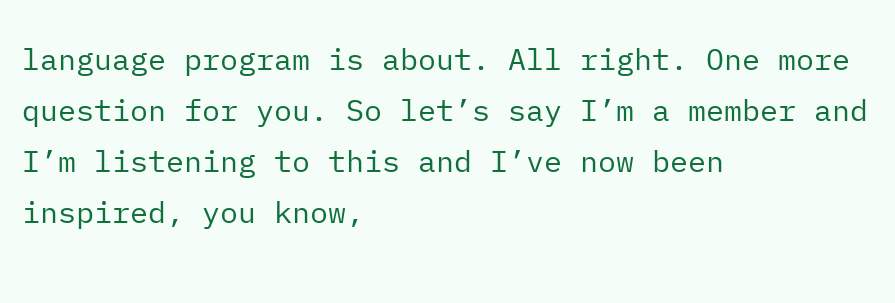language program is about. All right. One more question for you. So let’s say I’m a member and I’m listening to this and I’ve now been inspired, you know,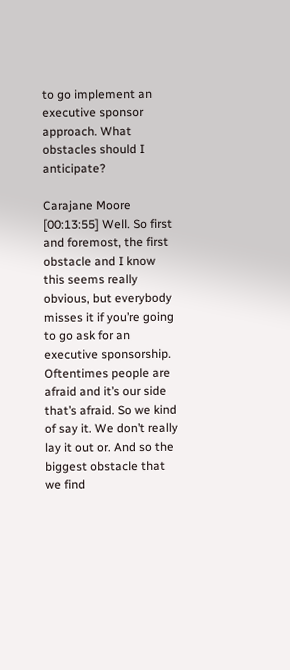to go implement an executive sponsor approach. What obstacles should I anticipate?

Carajane Moore [00:13:55] Well. So first and foremost, the first obstacle and I know this seems really obvious, but everybody misses it if you’re going to go ask for an executive sponsorship. Oftentimes people are afraid and it’s our side that’s afraid. So we kind of say it. We don’t really lay it out or. And so the biggest obstacle that we find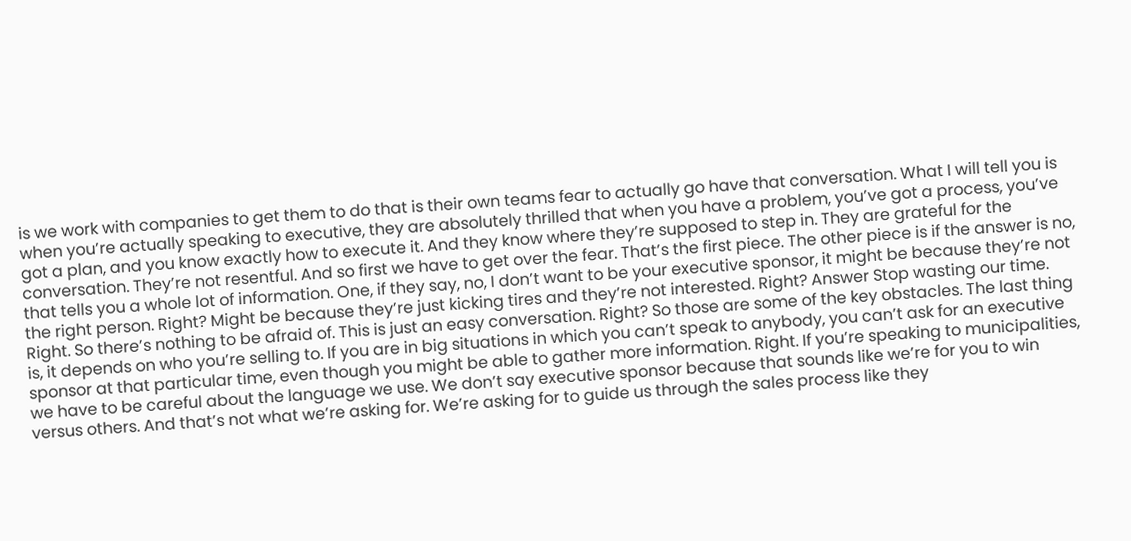is we work with companies to get them to do that is their own teams fear to actually go have that conversation. What I will tell you is when you’re actually speaking to executive, they are absolutely thrilled that when you have a problem, you’ve got a process, you’ve got a plan, and you know exactly how to execute it. And they know where they’re supposed to step in. They are grateful for the conversation. They’re not resentful. And so first we have to get over the fear. That’s the first piece. The other piece is if the answer is no, that tells you a whole lot of information. One, if they say, no, I don’t want to be your executive sponsor, it might be because they’re not the right person. Right? Might be because they’re just kicking tires and they’re not interested. Right? Answer Stop wasting our time. Right. So there’s nothing to be afraid of. This is just an easy conversation. Right? So those are some of the key obstacles. The last thing is, it depends on who you’re selling to. If you are in big situations in which you can’t speak to anybody, you can’t ask for an executive sponsor at that particular time, even though you might be able to gather more information. Right. If you’re speaking to municipalities, we have to be careful about the language we use. We don’t say executive sponsor because that sounds like we’re for you to win versus others. And that’s not what we’re asking for. We’re asking for to guide us through the sales process like they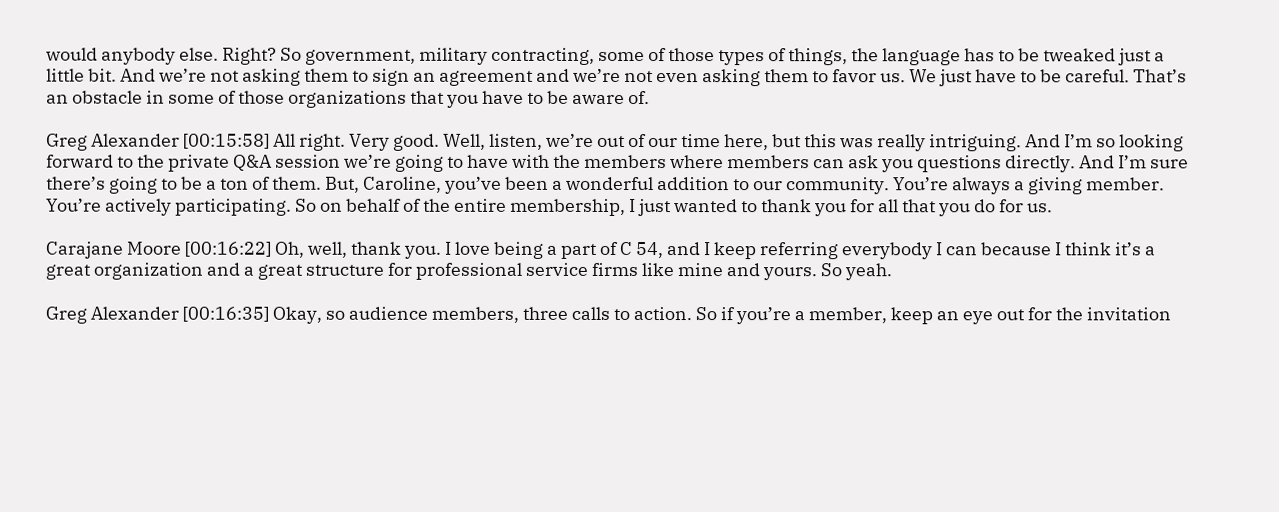would anybody else. Right? So government, military contracting, some of those types of things, the language has to be tweaked just a little bit. And we’re not asking them to sign an agreement and we’re not even asking them to favor us. We just have to be careful. That’s an obstacle in some of those organizations that you have to be aware of.

Greg Alexander [00:15:58] All right. Very good. Well, listen, we’re out of our time here, but this was really intriguing. And I’m so looking forward to the private Q&A session we’re going to have with the members where members can ask you questions directly. And I’m sure there’s going to be a ton of them. But, Caroline, you’ve been a wonderful addition to our community. You’re always a giving member. You’re actively participating. So on behalf of the entire membership, I just wanted to thank you for all that you do for us.

Carajane Moore [00:16:22] Oh, well, thank you. I love being a part of C 54, and I keep referring everybody I can because I think it’s a great organization and a great structure for professional service firms like mine and yours. So yeah.

Greg Alexander [00:16:35] Okay, so audience members, three calls to action. So if you’re a member, keep an eye out for the invitation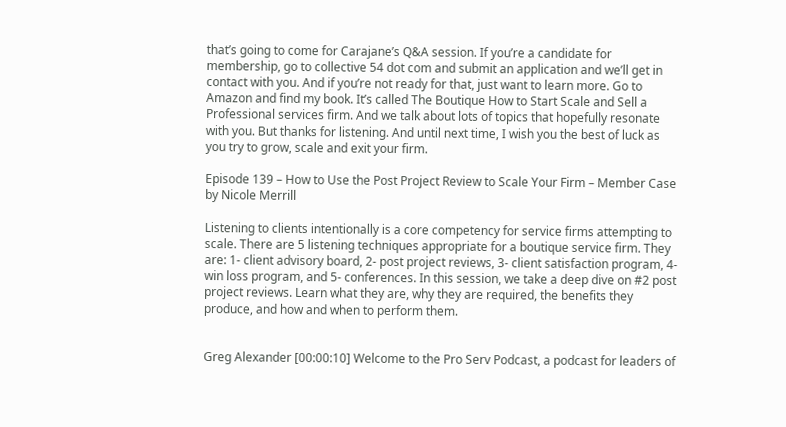that’s going to come for Carajane’s Q&A session. If you’re a candidate for membership, go to collective 54 dot com and submit an application and we’ll get in contact with you. And if you’re not ready for that, just want to learn more. Go to Amazon and find my book. It’s called The Boutique How to Start Scale and Sell a Professional services firm. And we talk about lots of topics that hopefully resonate with you. But thanks for listening. And until next time, I wish you the best of luck as you try to grow, scale and exit your firm.

Episode 139 – How to Use the Post Project Review to Scale Your Firm – Member Case by Nicole Merrill

Listening to clients intentionally is a core competency for service firms attempting to scale. There are 5 listening techniques appropriate for a boutique service firm. They are: 1- client advisory board, 2- post project reviews, 3- client satisfaction program, 4- win loss program, and 5- conferences. In this session, we take a deep dive on #2 post project reviews. Learn what they are, why they are required, the benefits they produce, and how and when to perform them.


Greg Alexander [00:00:10] Welcome to the Pro Serv Podcast, a podcast for leaders of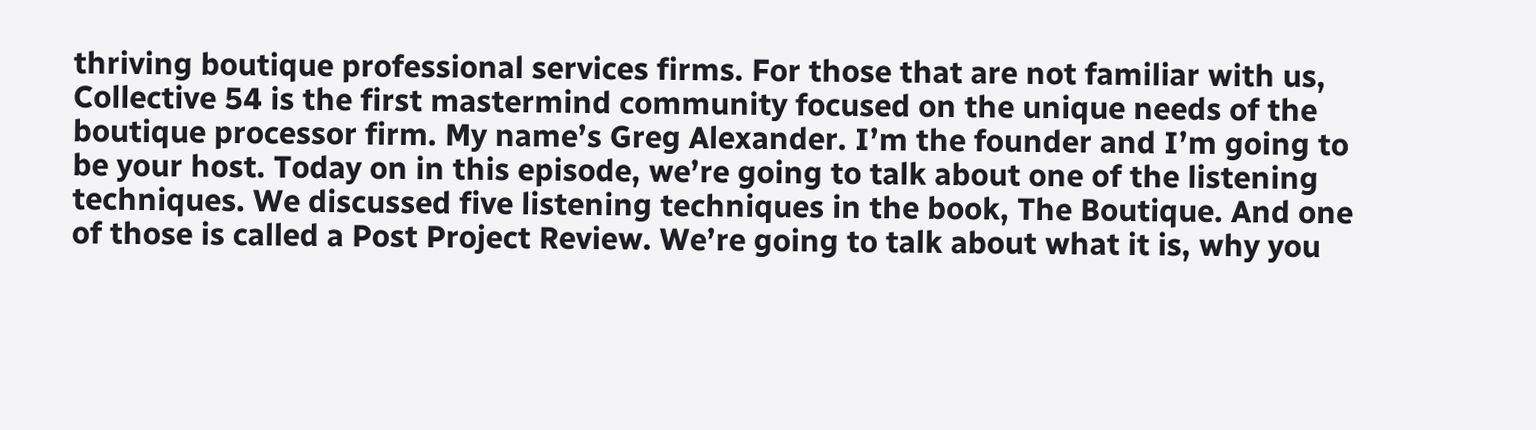thriving boutique professional services firms. For those that are not familiar with us, Collective 54 is the first mastermind community focused on the unique needs of the boutique processor firm. My name’s Greg Alexander. I’m the founder and I’m going to be your host. Today on in this episode, we’re going to talk about one of the listening techniques. We discussed five listening techniques in the book, The Boutique. And one of those is called a Post Project Review. We’re going to talk about what it is, why you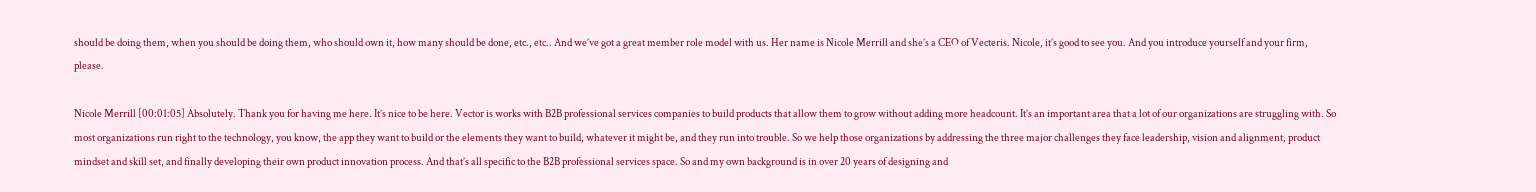should be doing them, when you should be doing them, who should own it, how many should be done, etc., etc.. And we’ve got a great member role model with us. Her name is Nicole Merrill and she’s a CEO of Vecteris. Nicole, it’s good to see you. And you introduce yourself and your firm, please.

Nicole Merrill [00:01:05] Absolutely. Thank you for having me here. It’s nice to be here. Vector is works with B2B professional services companies to build products that allow them to grow without adding more headcount. It’s an important area that a lot of our organizations are struggling with. So most organizations run right to the technology, you know, the app they want to build or the elements they want to build, whatever it might be, and they run into trouble. So we help those organizations by addressing the three major challenges they face leadership, vision and alignment, product mindset and skill set, and finally developing their own product innovation process. And that’s all specific to the B2B professional services space. So and my own background is in over 20 years of designing and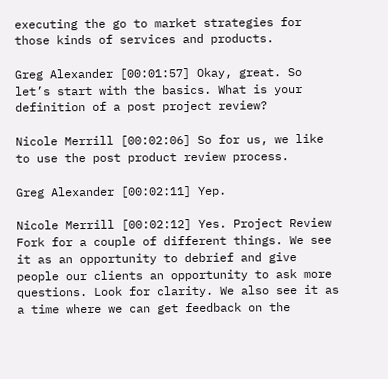executing the go to market strategies for those kinds of services and products.

Greg Alexander [00:01:57] Okay, great. So let’s start with the basics. What is your definition of a post project review?

Nicole Merrill [00:02:06] So for us, we like to use the post product review process.

Greg Alexander [00:02:11] Yep.

Nicole Merrill [00:02:12] Yes. Project Review Fork for a couple of different things. We see it as an opportunity to debrief and give people our clients an opportunity to ask more questions. Look for clarity. We also see it as a time where we can get feedback on the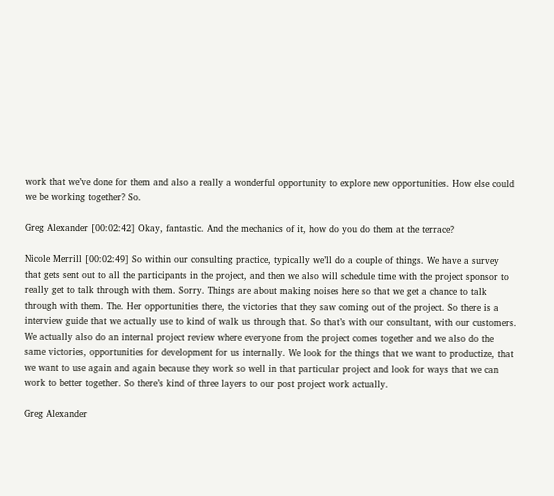work that we’ve done for them and also a really a wonderful opportunity to explore new opportunities. How else could we be working together? So.

Greg Alexander [00:02:42] Okay, fantastic. And the mechanics of it, how do you do them at the terrace?

Nicole Merrill [00:02:49] So within our consulting practice, typically we’ll do a couple of things. We have a survey that gets sent out to all the participants in the project, and then we also will schedule time with the project sponsor to really get to talk through with them. Sorry. Things are about making noises here so that we get a chance to talk through with them. The. Her opportunities there, the victories that they saw coming out of the project. So there is a interview guide that we actually use to kind of walk us through that. So that’s with our consultant, with our customers. We actually also do an internal project review where everyone from the project comes together and we also do the same victories, opportunities for development for us internally. We look for the things that we want to productize, that we want to use again and again because they work so well in that particular project and look for ways that we can work to better together. So there’s kind of three layers to our post project work actually.

Greg Alexander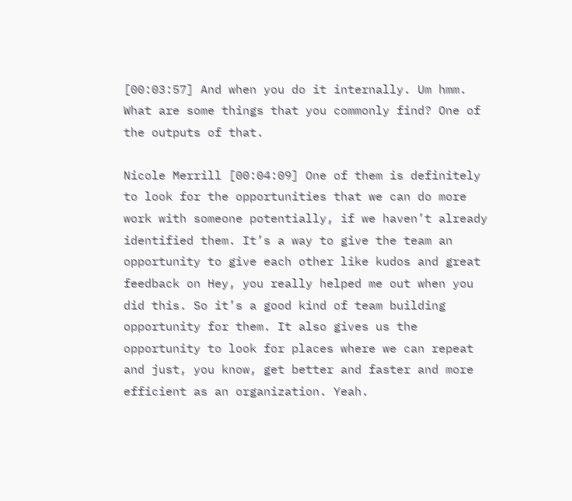[00:03:57] And when you do it internally. Um hmm. What are some things that you commonly find? One of the outputs of that.

Nicole Merrill [00:04:09] One of them is definitely to look for the opportunities that we can do more work with someone potentially, if we haven’t already identified them. It’s a way to give the team an opportunity to give each other like kudos and great feedback on Hey, you really helped me out when you did this. So it’s a good kind of team building opportunity for them. It also gives us the opportunity to look for places where we can repeat and just, you know, get better and faster and more efficient as an organization. Yeah.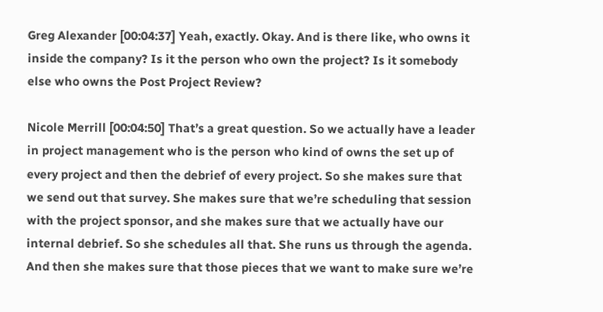Greg Alexander [00:04:37] Yeah, exactly. Okay. And is there like, who owns it inside the company? Is it the person who own the project? Is it somebody else who owns the Post Project Review?

Nicole Merrill [00:04:50] That’s a great question. So we actually have a leader in project management who is the person who kind of owns the set up of every project and then the debrief of every project. So she makes sure that we send out that survey. She makes sure that we’re scheduling that session with the project sponsor, and she makes sure that we actually have our internal debrief. So she schedules all that. She runs us through the agenda. And then she makes sure that those pieces that we want to make sure we’re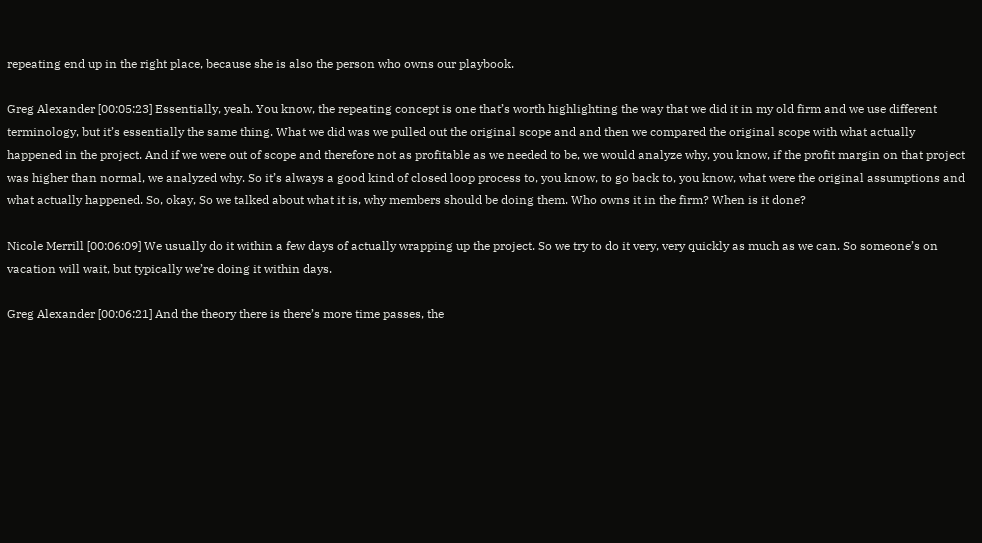repeating end up in the right place, because she is also the person who owns our playbook.

Greg Alexander [00:05:23] Essentially, yeah. You know, the repeating concept is one that’s worth highlighting the way that we did it in my old firm and we use different terminology, but it’s essentially the same thing. What we did was we pulled out the original scope and and then we compared the original scope with what actually happened in the project. And if we were out of scope and therefore not as profitable as we needed to be, we would analyze why, you know, if the profit margin on that project was higher than normal, we analyzed why. So it’s always a good kind of closed loop process to, you know, to go back to, you know, what were the original assumptions and what actually happened. So, okay, So we talked about what it is, why members should be doing them. Who owns it in the firm? When is it done?

Nicole Merrill [00:06:09] We usually do it within a few days of actually wrapping up the project. So we try to do it very, very quickly as much as we can. So someone’s on vacation will wait, but typically we’re doing it within days.

Greg Alexander [00:06:21] And the theory there is there’s more time passes, the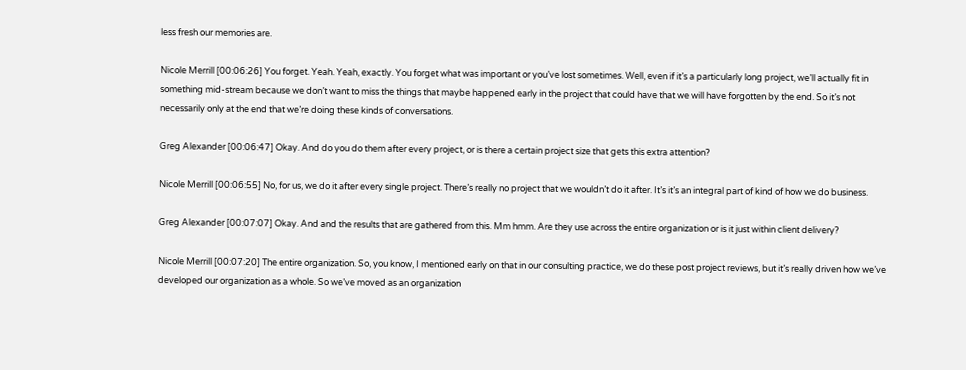less fresh our memories are.

Nicole Merrill [00:06:26] You forget. Yeah. Yeah, exactly. You forget what was important or you’ve lost sometimes. Well, even if it’s a particularly long project, we’ll actually fit in something mid-stream because we don’t want to miss the things that maybe happened early in the project that could have that we will have forgotten by the end. So it’s not necessarily only at the end that we’re doing these kinds of conversations.

Greg Alexander [00:06:47] Okay. And do you do them after every project, or is there a certain project size that gets this extra attention?

Nicole Merrill [00:06:55] No, for us, we do it after every single project. There’s really no project that we wouldn’t do it after. It’s it’s an integral part of kind of how we do business.

Greg Alexander [00:07:07] Okay. And and the results that are gathered from this. Mm hmm. Are they use across the entire organization or is it just within client delivery?

Nicole Merrill [00:07:20] The entire organization. So, you know, I mentioned early on that in our consulting practice, we do these post project reviews, but it’s really driven how we’ve developed our organization as a whole. So we’ve moved as an organization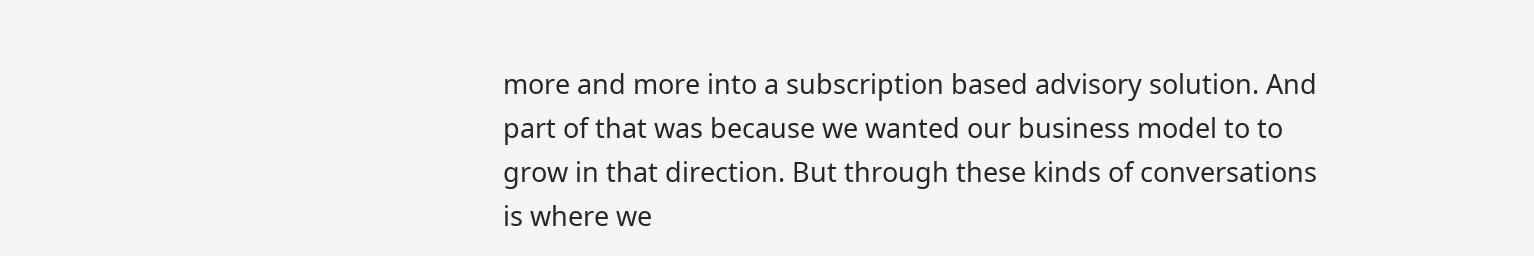more and more into a subscription based advisory solution. And part of that was because we wanted our business model to to grow in that direction. But through these kinds of conversations is where we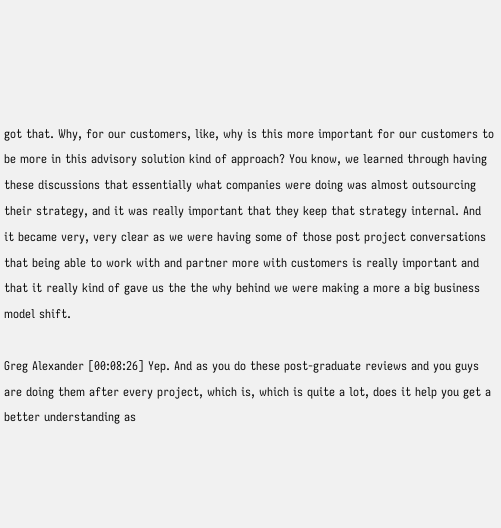got that. Why, for our customers, like, why is this more important for our customers to be more in this advisory solution kind of approach? You know, we learned through having these discussions that essentially what companies were doing was almost outsourcing their strategy, and it was really important that they keep that strategy internal. And it became very, very clear as we were having some of those post project conversations that being able to work with and partner more with customers is really important and that it really kind of gave us the the why behind we were making a more a big business model shift.

Greg Alexander [00:08:26] Yep. And as you do these post-graduate reviews and you guys are doing them after every project, which is, which is quite a lot, does it help you get a better understanding as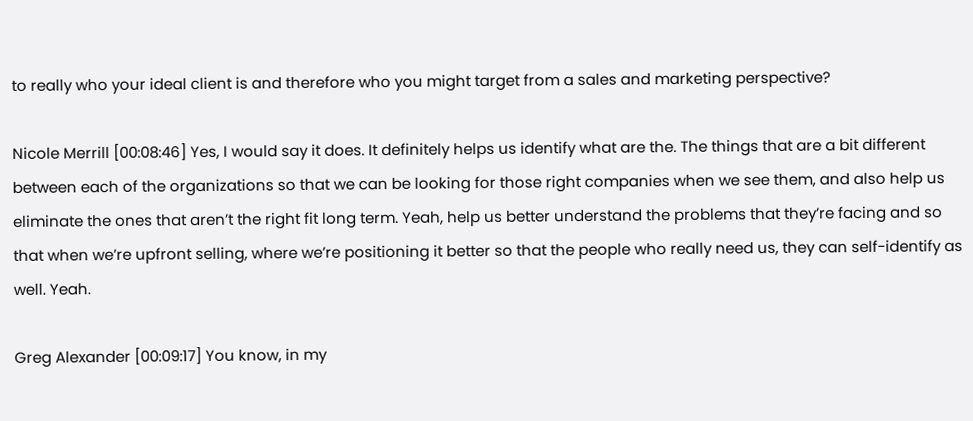to really who your ideal client is and therefore who you might target from a sales and marketing perspective?

Nicole Merrill [00:08:46] Yes, I would say it does. It definitely helps us identify what are the. The things that are a bit different between each of the organizations so that we can be looking for those right companies when we see them, and also help us eliminate the ones that aren’t the right fit long term. Yeah, help us better understand the problems that they’re facing and so that when we’re upfront selling, where we’re positioning it better so that the people who really need us, they can self-identify as well. Yeah.

Greg Alexander [00:09:17] You know, in my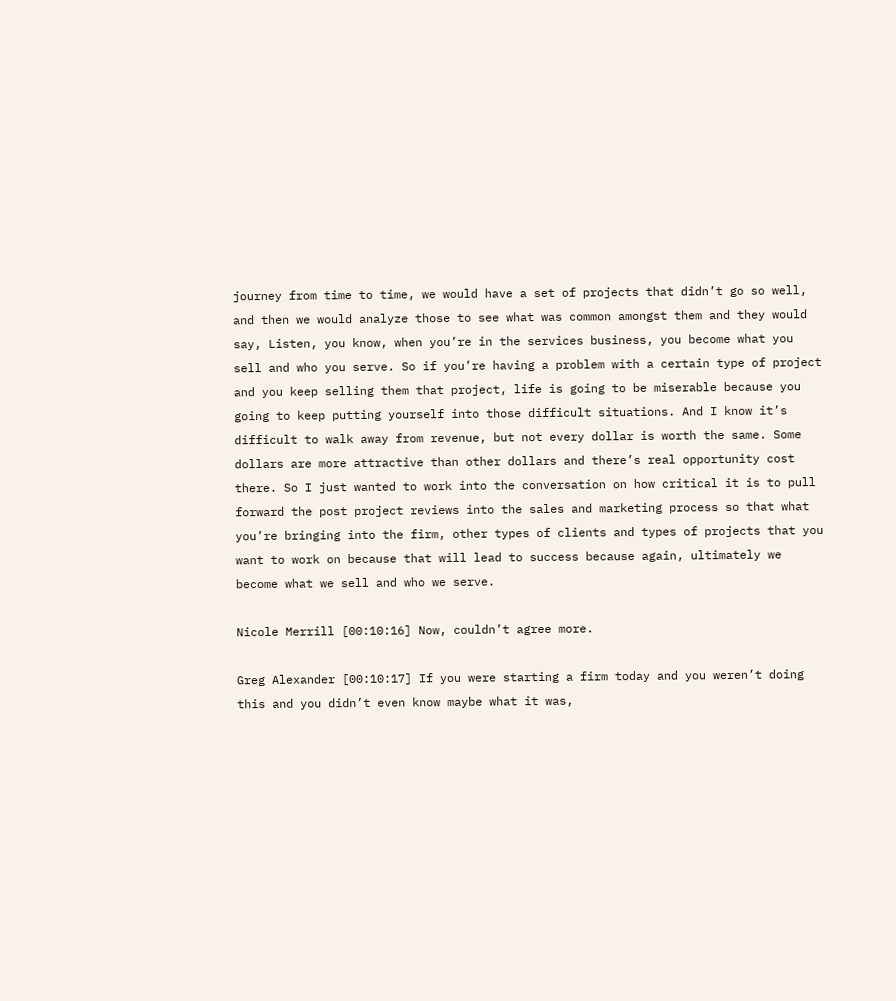journey from time to time, we would have a set of projects that didn’t go so well, and then we would analyze those to see what was common amongst them and they would say, Listen, you know, when you’re in the services business, you become what you sell and who you serve. So if you’re having a problem with a certain type of project and you keep selling them that project, life is going to be miserable because you going to keep putting yourself into those difficult situations. And I know it’s difficult to walk away from revenue, but not every dollar is worth the same. Some dollars are more attractive than other dollars and there’s real opportunity cost there. So I just wanted to work into the conversation on how critical it is to pull forward the post project reviews into the sales and marketing process so that what you’re bringing into the firm, other types of clients and types of projects that you want to work on because that will lead to success because again, ultimately we become what we sell and who we serve.

Nicole Merrill [00:10:16] Now, couldn’t agree more.

Greg Alexander [00:10:17] If you were starting a firm today and you weren’t doing this and you didn’t even know maybe what it was,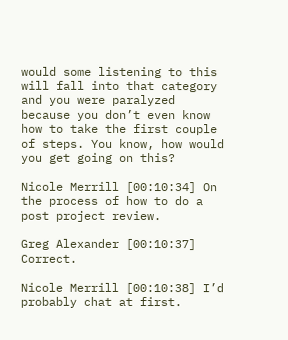would some listening to this will fall into that category and you were paralyzed because you don’t even know how to take the first couple of steps. You know, how would you get going on this?

Nicole Merrill [00:10:34] On the process of how to do a post project review.

Greg Alexander [00:10:37] Correct.

Nicole Merrill [00:10:38] I’d probably chat at first.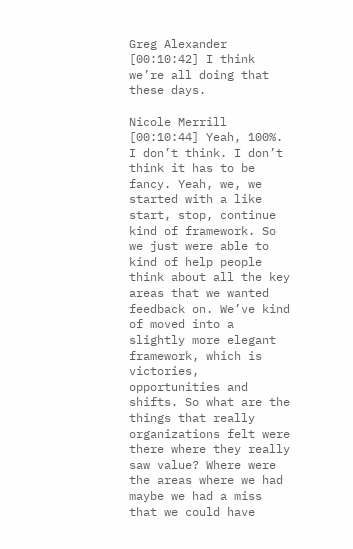Greg Alexander [00:10:42] I think we’re all doing that these days.

Nicole Merrill [00:10:44] Yeah, 100%. I don’t think. I don’t think it has to be fancy. Yeah, we, we started with a like start, stop, continue kind of framework. So we just were able to kind of help people think about all the key areas that we wanted feedback on. We’ve kind of moved into a slightly more elegant framework, which is victories, opportunities and shifts. So what are the things that really organizations felt were there where they really saw value? Where were the areas where we had maybe we had a miss that we could have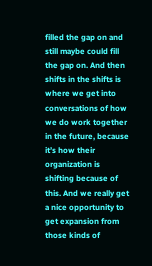filled the gap on and still maybe could fill the gap on. And then shifts in the shifts is where we get into conversations of how we do work together in the future, because it’s how their organization is shifting because of this. And we really get a nice opportunity to get expansion from those kinds of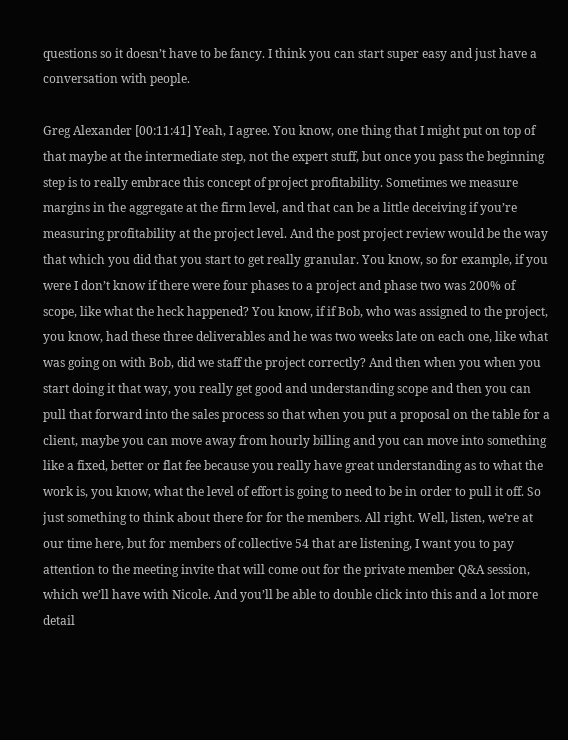questions so it doesn’t have to be fancy. I think you can start super easy and just have a conversation with people.

Greg Alexander [00:11:41] Yeah, I agree. You know, one thing that I might put on top of that maybe at the intermediate step, not the expert stuff, but once you pass the beginning step is to really embrace this concept of project profitability. Sometimes we measure margins in the aggregate at the firm level, and that can be a little deceiving if you’re measuring profitability at the project level. And the post project review would be the way that which you did that you start to get really granular. You know, so for example, if you were I don’t know if there were four phases to a project and phase two was 200% of scope, like what the heck happened? You know, if if Bob, who was assigned to the project, you know, had these three deliverables and he was two weeks late on each one, like what was going on with Bob, did we staff the project correctly? And then when you when you start doing it that way, you really get good and understanding scope and then you can pull that forward into the sales process so that when you put a proposal on the table for a client, maybe you can move away from hourly billing and you can move into something like a fixed, better or flat fee because you really have great understanding as to what the work is, you know, what the level of effort is going to need to be in order to pull it off. So just something to think about there for for the members. All right. Well, listen, we’re at our time here, but for members of collective 54 that are listening, I want you to pay attention to the meeting invite that will come out for the private member Q&A session, which we’ll have with Nicole. And you’ll be able to double click into this and a lot more detail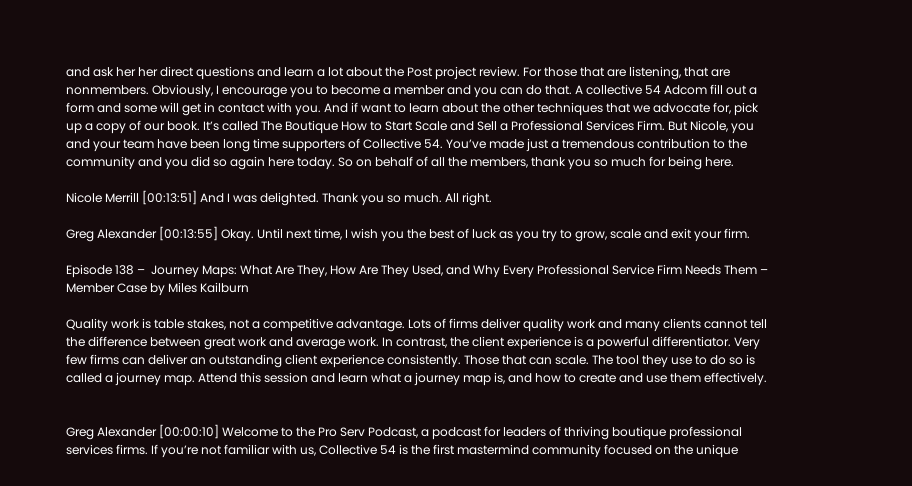and ask her her direct questions and learn a lot about the Post project review. For those that are listening, that are nonmembers. Obviously, I encourage you to become a member and you can do that. A collective 54 Adcom fill out a form and some will get in contact with you. And if want to learn about the other techniques that we advocate for, pick up a copy of our book. It’s called The Boutique How to Start Scale and Sell a Professional Services Firm. But Nicole, you and your team have been long time supporters of Collective 54. You’ve made just a tremendous contribution to the community and you did so again here today. So on behalf of all the members, thank you so much for being here.

Nicole Merrill [00:13:51] And I was delighted. Thank you so much. All right.

Greg Alexander [00:13:55] Okay. Until next time, I wish you the best of luck as you try to grow, scale and exit your firm.

Episode 138 –  Journey Maps: What Are They, How Are They Used, and Why Every Professional Service Firm Needs Them – Member Case by Miles Kailburn

Quality work is table stakes, not a competitive advantage. Lots of firms deliver quality work and many clients cannot tell the difference between great work and average work. In contrast, the client experience is a powerful differentiator. Very few firms can deliver an outstanding client experience consistently. Those that can scale. The tool they use to do so is called a journey map. Attend this session and learn what a journey map is, and how to create and use them effectively.


Greg Alexander [00:00:10] Welcome to the Pro Serv Podcast, a podcast for leaders of thriving boutique professional services firms. If you’re not familiar with us, Collective 54 is the first mastermind community focused on the unique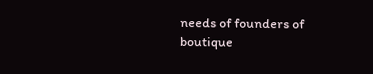needs of founders of boutique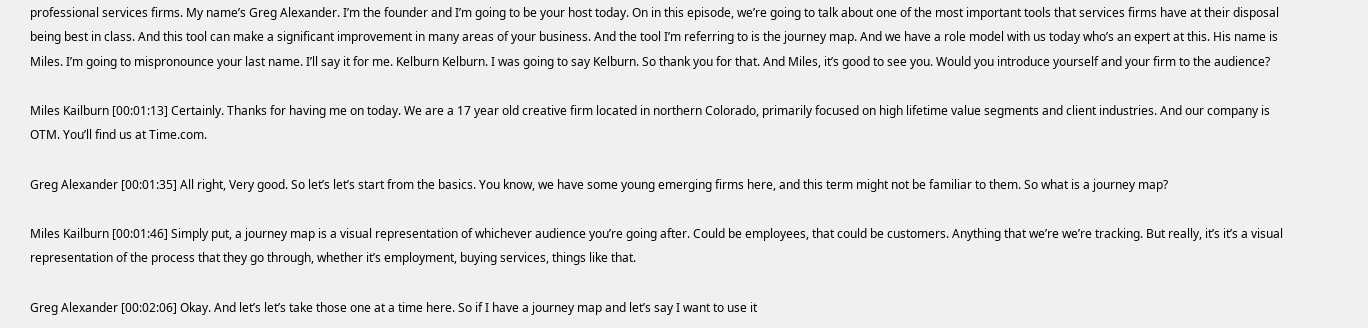professional services firms. My name’s Greg Alexander. I’m the founder and I’m going to be your host today. On in this episode, we’re going to talk about one of the most important tools that services firms have at their disposal being best in class. And this tool can make a significant improvement in many areas of your business. And the tool I’m referring to is the journey map. And we have a role model with us today who’s an expert at this. His name is Miles. I’m going to mispronounce your last name. I’ll say it for me. Kelburn Kelburn. I was going to say Kelburn. So thank you for that. And Miles, it’s good to see you. Would you introduce yourself and your firm to the audience?

Miles Kailburn [00:01:13] Certainly. Thanks for having me on today. We are a 17 year old creative firm located in northern Colorado, primarily focused on high lifetime value segments and client industries. And our company is OTM. You’ll find us at Time.com.

Greg Alexander [00:01:35] All right, Very good. So let’s let’s start from the basics. You know, we have some young emerging firms here, and this term might not be familiar to them. So what is a journey map?

Miles Kailburn [00:01:46] Simply put, a journey map is a visual representation of whichever audience you’re going after. Could be employees, that could be customers. Anything that we’re we’re tracking. But really, it’s it’s a visual representation of the process that they go through, whether it’s employment, buying services, things like that.

Greg Alexander [00:02:06] Okay. And let’s let’s take those one at a time here. So if I have a journey map and let’s say I want to use it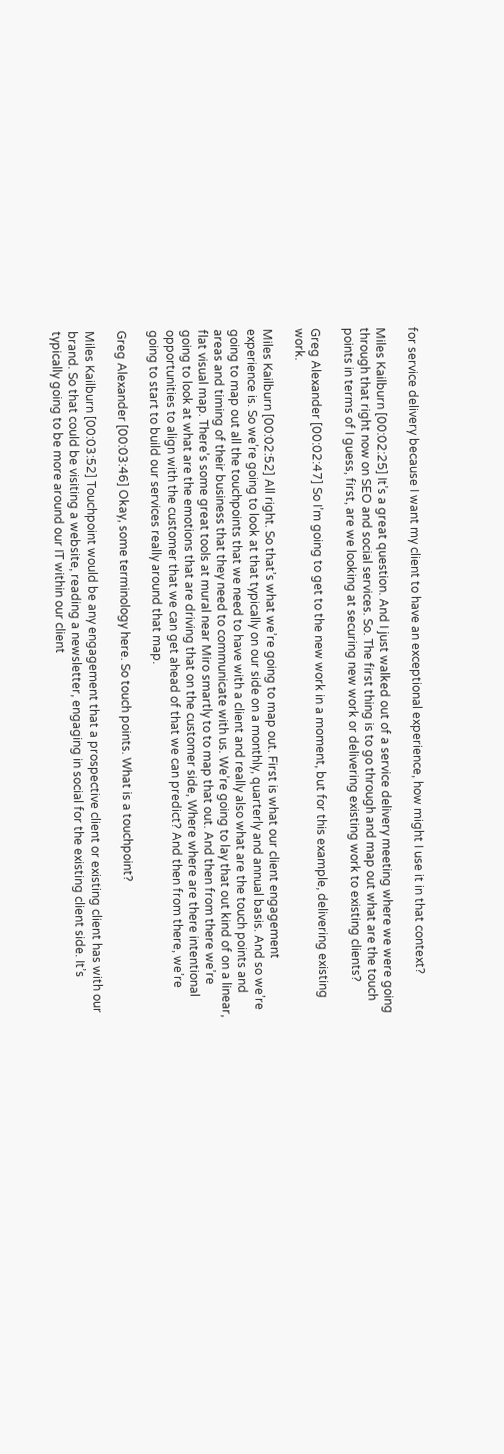for service delivery because I want my client to have an exceptional experience, how might I use it in that context?

Miles Kailburn [00:02:25] It’s a great question. And I just walked out of a service delivery meeting where we were going through that right now on SEO and social services. So. The first thing is to go through and map out what are the touch points in terms of I guess, first, are we looking at securing new work or delivering existing work to existing clients?

Greg Alexander [00:02:47] So I’m going to get to the new work in a moment, but for this example, delivering existing work.

Miles Kailburn [00:02:52] All right. So that’s what we’re going to map out. First is what our client engagement experience is. So we’re going to look at that typically on our side on a monthly, quarterly and annual basis. And so we’re going to map out all the touchpoints that we need to have with a client and really also what are the touch points and areas and timing of their business that they need to communicate with us. We’re going to lay that out kind of on a linear, flat visual map. There’s some great tools at mural near Miro smartly to to map that out. And then from there we’re going to look at what are the emotions that are driving that on the customer side, Where where are there intentional opportunities to align with the customer that we can get ahead of that we can predict? And then from there, we’re going to start to build our services really around that map.

Greg Alexander [00:03:46] Okay, some terminology here. So touch points. What is a touchpoint?

Miles Kailburn [00:03:52] Touchpoint would be any engagement that a prospective client or existing client has with our brand. So that could be visiting a website, reading a newsletter, engaging in social for the existing client side. It’s typically going to be more around our IT within our client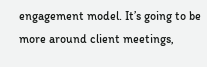engagement model. It’s going to be more around client meetings,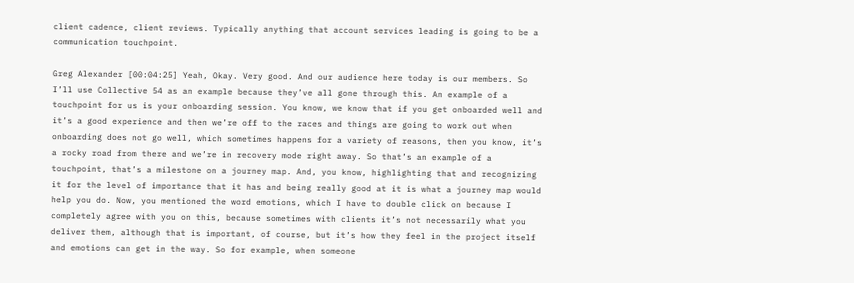client cadence, client reviews. Typically anything that account services leading is going to be a communication touchpoint.

Greg Alexander [00:04:25] Yeah, Okay. Very good. And our audience here today is our members. So I’ll use Collective 54 as an example because they’ve all gone through this. An example of a touchpoint for us is your onboarding session. You know, we know that if you get onboarded well and it’s a good experience and then we’re off to the races and things are going to work out when onboarding does not go well, which sometimes happens for a variety of reasons, then you know, it’s a rocky road from there and we’re in recovery mode right away. So that’s an example of a touchpoint, that’s a milestone on a journey map. And, you know, highlighting that and recognizing it for the level of importance that it has and being really good at it is what a journey map would help you do. Now, you mentioned the word emotions, which I have to double click on because I completely agree with you on this, because sometimes with clients it’s not necessarily what you deliver them, although that is important, of course, but it’s how they feel in the project itself and emotions can get in the way. So for example, when someone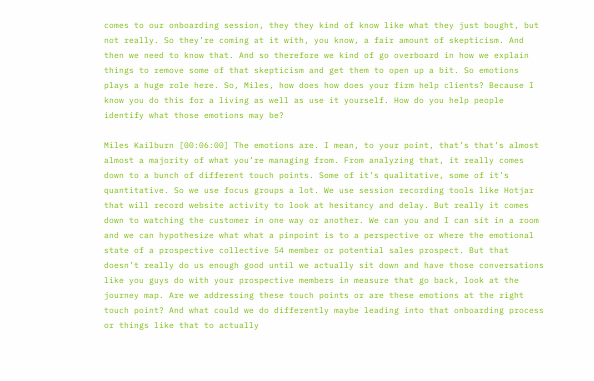comes to our onboarding session, they they kind of know like what they just bought, but not really. So they’re coming at it with, you know, a fair amount of skepticism. And then we need to know that. And so therefore we kind of go overboard in how we explain things to remove some of that skepticism and get them to open up a bit. So emotions plays a huge role here. So, Miles, how does how does your firm help clients? Because I know you do this for a living as well as use it yourself. How do you help people identify what those emotions may be?

Miles Kailburn [00:06:00] The emotions are. I mean, to your point, that’s that’s almost almost a majority of what you’re managing from. From analyzing that, it really comes down to a bunch of different touch points. Some of it’s qualitative, some of it’s quantitative. So we use focus groups a lot. We use session recording tools like Hotjar that will record website activity to look at hesitancy and delay. But really it comes down to watching the customer in one way or another. We can you and I can sit in a room and we can hypothesize what what a pinpoint is to a perspective or where the emotional state of a prospective collective 54 member or potential sales prospect. But that doesn’t really do us enough good until we actually sit down and have those conversations like you guys do with your prospective members in measure that go back, look at the journey map. Are we addressing these touch points or are these emotions at the right touch point? And what could we do differently maybe leading into that onboarding process or things like that to actually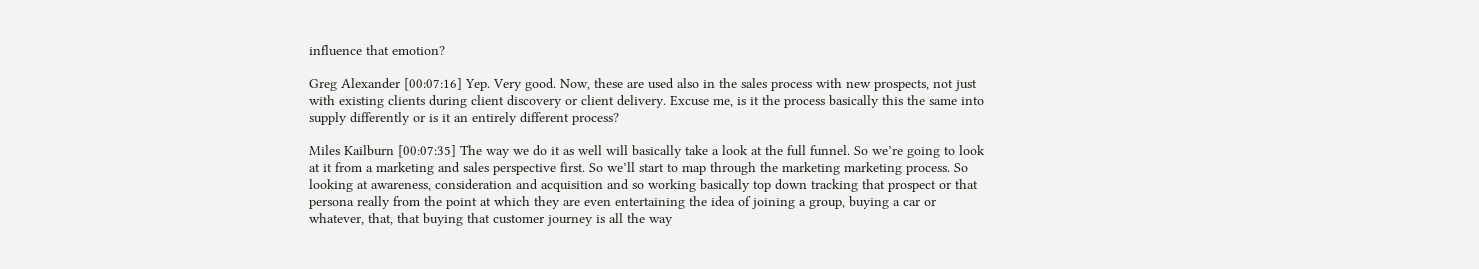influence that emotion?

Greg Alexander [00:07:16] Yep. Very good. Now, these are used also in the sales process with new prospects, not just with existing clients during client discovery or client delivery. Excuse me, is it the process basically this the same into supply differently or is it an entirely different process?

Miles Kailburn [00:07:35] The way we do it as well will basically take a look at the full funnel. So we’re going to look at it from a marketing and sales perspective first. So we’ll start to map through the marketing marketing process. So looking at awareness, consideration and acquisition and so working basically top down tracking that prospect or that persona really from the point at which they are even entertaining the idea of joining a group, buying a car or whatever, that, that buying that customer journey is all the way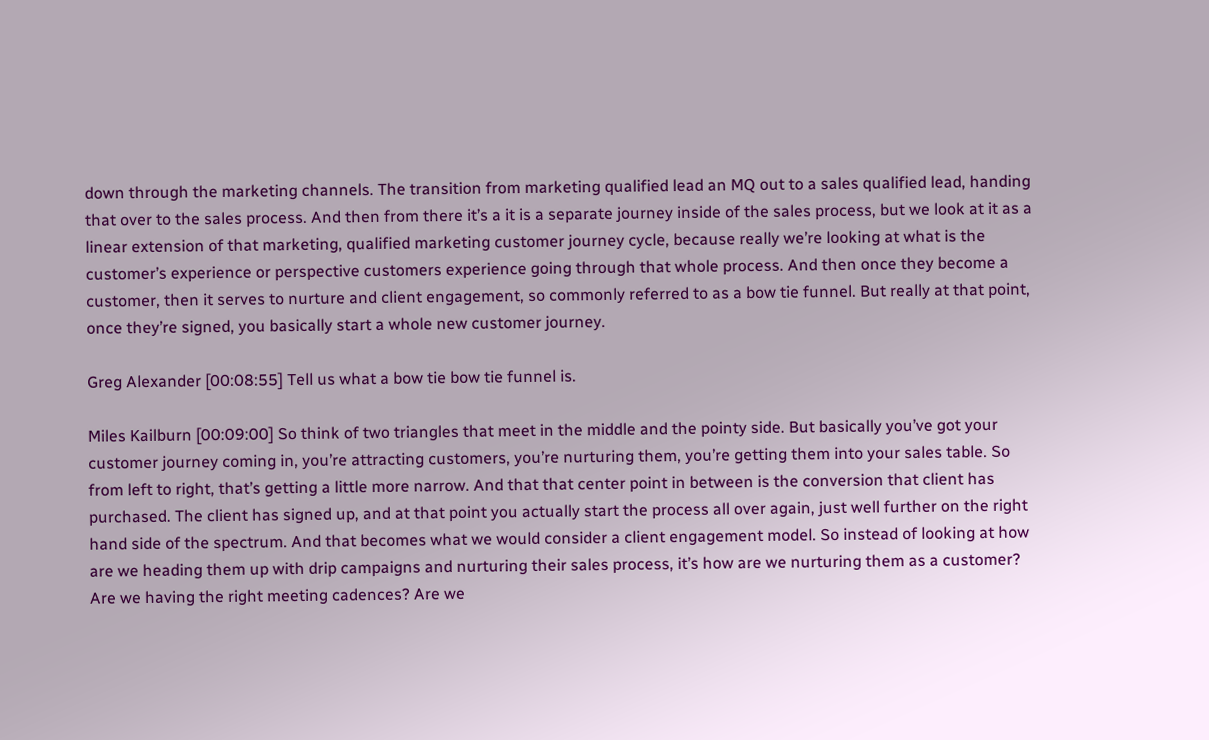down through the marketing channels. The transition from marketing qualified lead an MQ out to a sales qualified lead, handing that over to the sales process. And then from there it’s a it is a separate journey inside of the sales process, but we look at it as a linear extension of that marketing, qualified marketing customer journey cycle, because really we’re looking at what is the customer’s experience or perspective customers experience going through that whole process. And then once they become a customer, then it serves to nurture and client engagement, so commonly referred to as a bow tie funnel. But really at that point, once they’re signed, you basically start a whole new customer journey.

Greg Alexander [00:08:55] Tell us what a bow tie bow tie funnel is.

Miles Kailburn [00:09:00] So think of two triangles that meet in the middle and the pointy side. But basically you’ve got your customer journey coming in, you’re attracting customers, you’re nurturing them, you’re getting them into your sales table. So from left to right, that’s getting a little more narrow. And that that center point in between is the conversion that client has purchased. The client has signed up, and at that point you actually start the process all over again, just well further on the right hand side of the spectrum. And that becomes what we would consider a client engagement model. So instead of looking at how are we heading them up with drip campaigns and nurturing their sales process, it’s how are we nurturing them as a customer? Are we having the right meeting cadences? Are we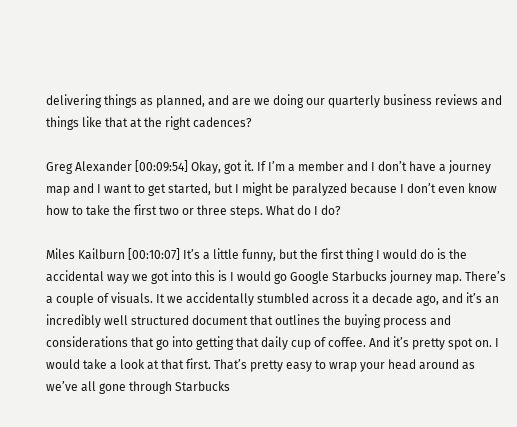delivering things as planned, and are we doing our quarterly business reviews and things like that at the right cadences?

Greg Alexander [00:09:54] Okay, got it. If I’m a member and I don’t have a journey map and I want to get started, but I might be paralyzed because I don’t even know how to take the first two or three steps. What do I do?

Miles Kailburn [00:10:07] It’s a little funny, but the first thing I would do is the accidental way we got into this is I would go Google Starbucks journey map. There’s a couple of visuals. It we accidentally stumbled across it a decade ago, and it’s an incredibly well structured document that outlines the buying process and considerations that go into getting that daily cup of coffee. And it’s pretty spot on. I would take a look at that first. That’s pretty easy to wrap your head around as we’ve all gone through Starbucks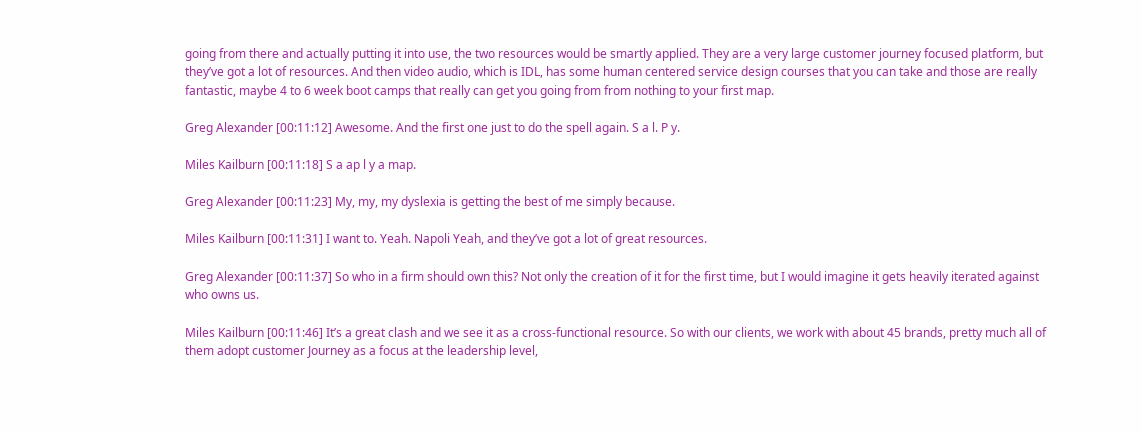going from there and actually putting it into use, the two resources would be smartly applied. They are a very large customer journey focused platform, but they’ve got a lot of resources. And then video audio, which is IDL, has some human centered service design courses that you can take and those are really fantastic, maybe 4 to 6 week boot camps that really can get you going from from nothing to your first map.

Greg Alexander [00:11:12] Awesome. And the first one just to do the spell again. S a l. P y.

Miles Kailburn [00:11:18] S a ap l y a map.

Greg Alexander [00:11:23] My, my, my dyslexia is getting the best of me simply because.

Miles Kailburn [00:11:31] I want to. Yeah. Napoli Yeah, and they’ve got a lot of great resources.

Greg Alexander [00:11:37] So who in a firm should own this? Not only the creation of it for the first time, but I would imagine it gets heavily iterated against who owns us.

Miles Kailburn [00:11:46] It’s a great clash and we see it as a cross-functional resource. So with our clients, we work with about 45 brands, pretty much all of them adopt customer Journey as a focus at the leadership level,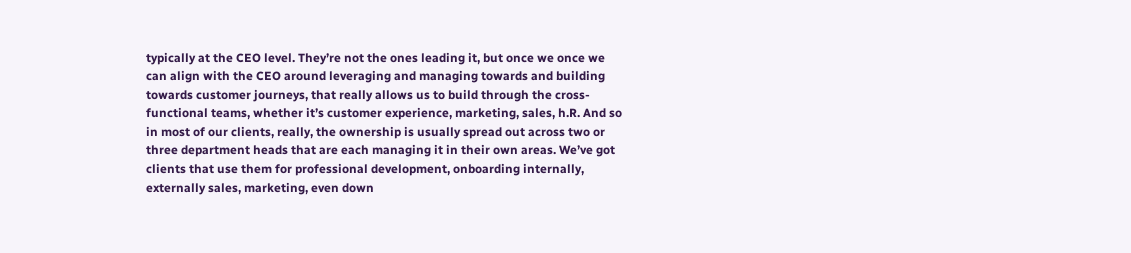typically at the CEO level. They’re not the ones leading it, but once we once we can align with the CEO around leveraging and managing towards and building towards customer journeys, that really allows us to build through the cross-functional teams, whether it’s customer experience, marketing, sales, h.R. And so in most of our clients, really, the ownership is usually spread out across two or three department heads that are each managing it in their own areas. We’ve got clients that use them for professional development, onboarding internally, externally sales, marketing, even down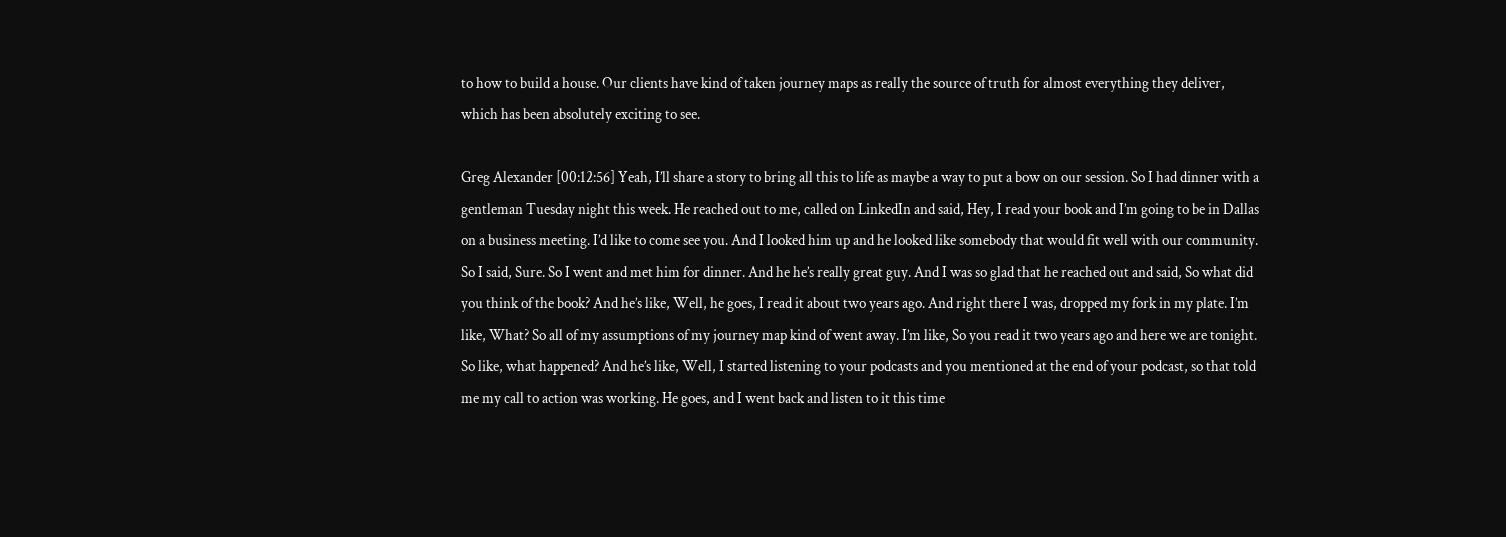to how to build a house. Our clients have kind of taken journey maps as really the source of truth for almost everything they deliver, which has been absolutely exciting to see.

Greg Alexander [00:12:56] Yeah, I’ll share a story to bring all this to life as maybe a way to put a bow on our session. So I had dinner with a gentleman Tuesday night this week. He reached out to me, called on LinkedIn and said, Hey, I read your book and I’m going to be in Dallas on a business meeting. I’d like to come see you. And I looked him up and he looked like somebody that would fit well with our community. So I said, Sure. So I went and met him for dinner. And he he’s really great guy. And I was so glad that he reached out and said, So what did you think of the book? And he’s like, Well, he goes, I read it about two years ago. And right there I was, dropped my fork in my plate. I’m like, What? So all of my assumptions of my journey map kind of went away. I’m like, So you read it two years ago and here we are tonight. So like, what happened? And he’s like, Well, I started listening to your podcasts and you mentioned at the end of your podcast, so that told me my call to action was working. He goes, and I went back and listen to it this time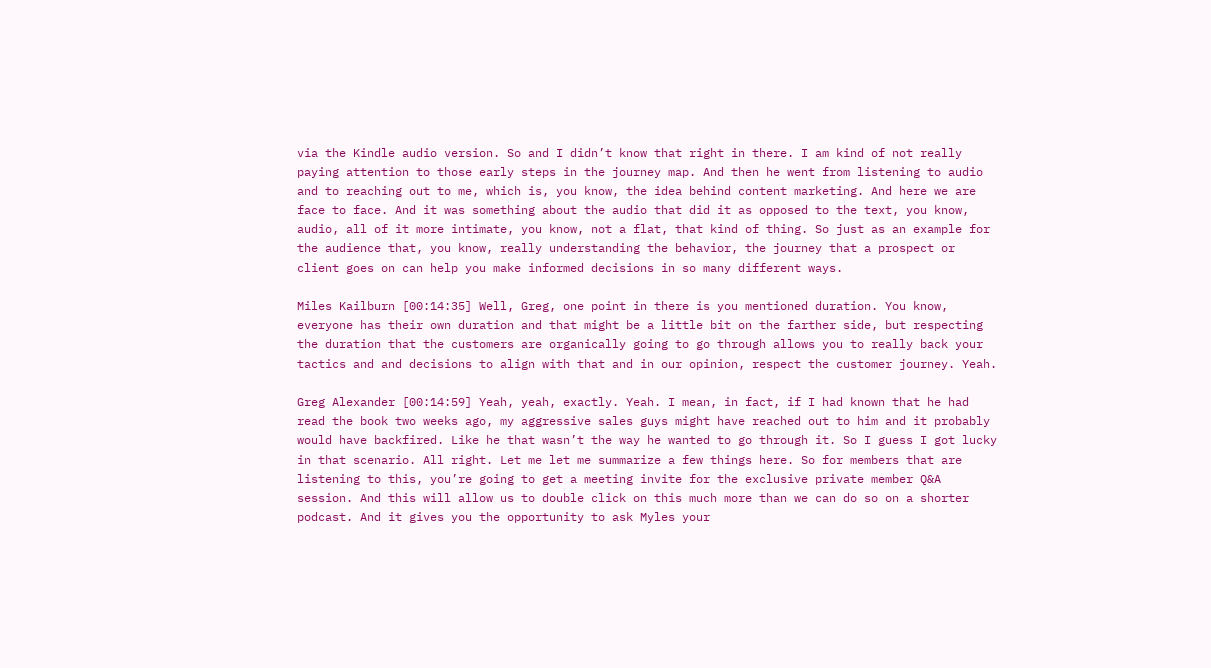via the Kindle audio version. So and I didn’t know that right in there. I am kind of not really paying attention to those early steps in the journey map. And then he went from listening to audio and to reaching out to me, which is, you know, the idea behind content marketing. And here we are face to face. And it was something about the audio that did it as opposed to the text, you know, audio, all of it more intimate, you know, not a flat, that kind of thing. So just as an example for the audience that, you know, really understanding the behavior, the journey that a prospect or client goes on can help you make informed decisions in so many different ways.

Miles Kailburn [00:14:35] Well, Greg, one point in there is you mentioned duration. You know, everyone has their own duration and that might be a little bit on the farther side, but respecting the duration that the customers are organically going to go through allows you to really back your tactics and and decisions to align with that and in our opinion, respect the customer journey. Yeah.

Greg Alexander [00:14:59] Yeah, yeah, exactly. Yeah. I mean, in fact, if I had known that he had read the book two weeks ago, my aggressive sales guys might have reached out to him and it probably would have backfired. Like he that wasn’t the way he wanted to go through it. So I guess I got lucky in that scenario. All right. Let me let me summarize a few things here. So for members that are listening to this, you’re going to get a meeting invite for the exclusive private member Q&A session. And this will allow us to double click on this much more than we can do so on a shorter podcast. And it gives you the opportunity to ask Myles your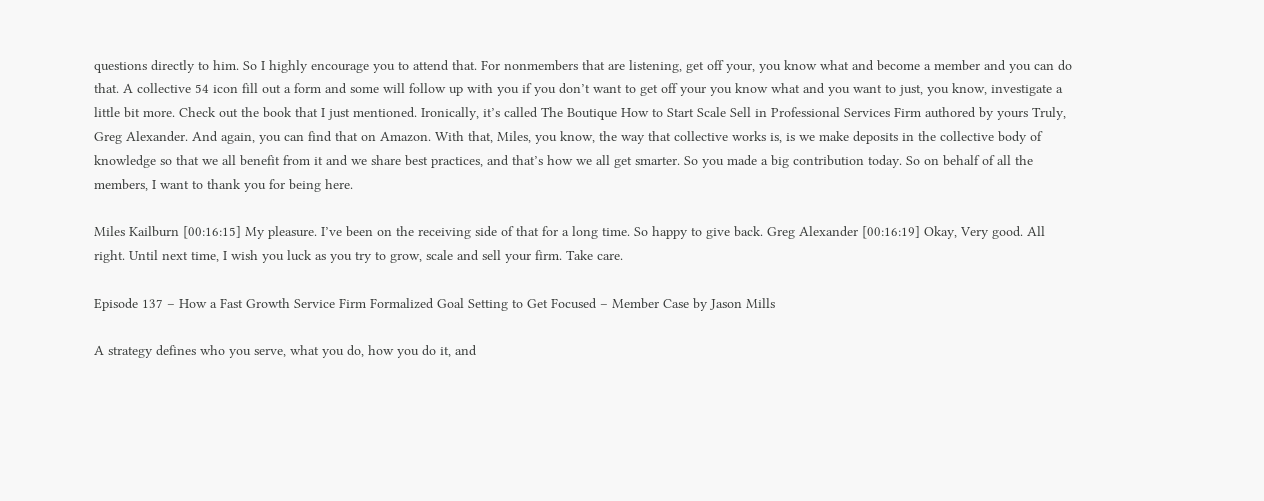questions directly to him. So I highly encourage you to attend that. For nonmembers that are listening, get off your, you know what and become a member and you can do that. A collective 54 icon fill out a form and some will follow up with you if you don’t want to get off your you know what and you want to just, you know, investigate a little bit more. Check out the book that I just mentioned. Ironically, it’s called The Boutique How to Start Scale Sell in Professional Services Firm authored by yours Truly, Greg Alexander. And again, you can find that on Amazon. With that, Miles, you know, the way that collective works is, is we make deposits in the collective body of knowledge so that we all benefit from it and we share best practices, and that’s how we all get smarter. So you made a big contribution today. So on behalf of all the members, I want to thank you for being here.

Miles Kailburn [00:16:15] My pleasure. I’ve been on the receiving side of that for a long time. So happy to give back. Greg Alexander [00:16:19] Okay, Very good. All right. Until next time, I wish you luck as you try to grow, scale and sell your firm. Take care.

Episode 137 – How a Fast Growth Service Firm Formalized Goal Setting to Get Focused – Member Case by Jason Mills

A strategy defines who you serve, what you do, how you do it, and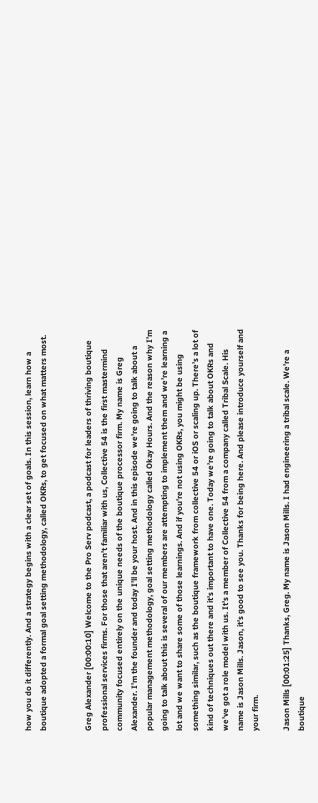how you do it differently. And a strategy begins with a clear set of goals. In this session, learn how a boutique adopted a formal goal setting methodology, called OKRs, to get focused on what matters most.


Greg Alexander [00:00:10] Welcome to the Pro Serv podcast, a podcast for leaders of thriving boutique professional services firms. For those that aren’t familiar with us, Collective 54 is the first mastermind community focused entirely on the unique needs of the boutique processor firm. My name is Greg Alexander. I’m the founder and today I’ll be your host. And in this episode we’re going to talk about a popular management methodology, goal setting methodology called Okay Hours. And the reason why I’m going to talk about this is several of our members are attempting to implement them and we’re learning a lot and we want to share some of those learnings. And if you’re not using OKRs, you might be using something similar, such as the boutique framework from collective 54 or iOS or scaling up. There’s a lot of kind of techniques out there and it’s important to have one. Today we’re going to talk about OKRs and we’ve got a role model with us. It’s a member of Collective 54 from a company called Tribal Scale. His name is Jason Mills. Jason, it’s good to see you. Thanks for being here. And please introduce yourself and your firm.

Jason Mills [00:01:25] Thanks, Greg. My name is Jason Mills. I had engineering a tribal scale. We’re a boutique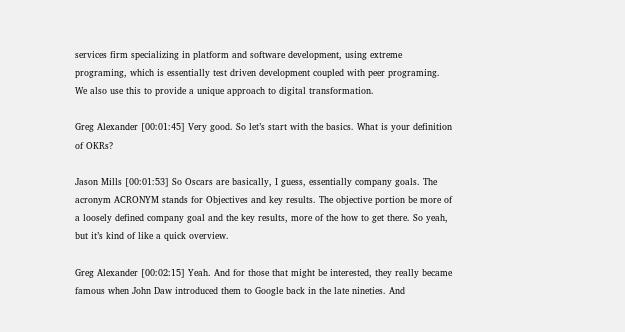services firm specializing in platform and software development, using extreme programing, which is essentially test driven development coupled with peer programing. We also use this to provide a unique approach to digital transformation.

Greg Alexander [00:01:45] Very good. So let’s start with the basics. What is your definition of OKRs?

Jason Mills [00:01:53] So Oscars are basically, I guess, essentially company goals. The acronym ACRONYM stands for Objectives and key results. The objective portion be more of a loosely defined company goal and the key results, more of the how to get there. So yeah, but it’s kind of like a quick overview.

Greg Alexander [00:02:15] Yeah. And for those that might be interested, they really became famous when John Daw introduced them to Google back in the late nineties. And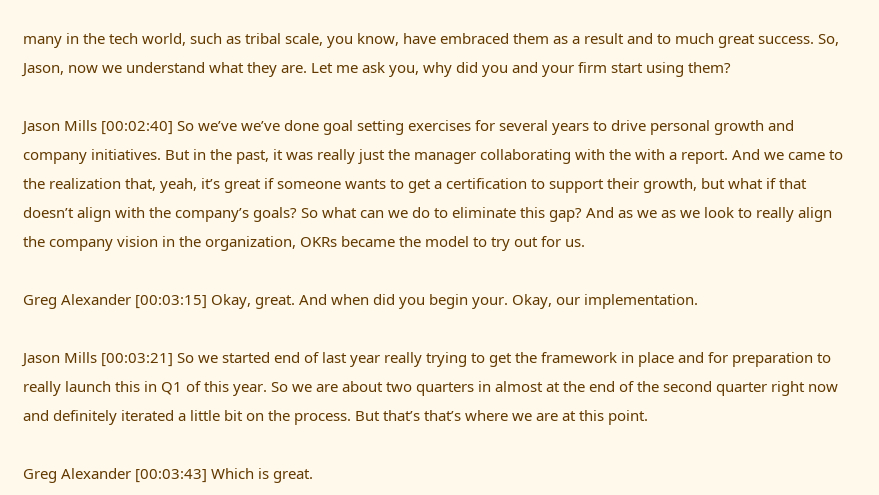many in the tech world, such as tribal scale, you know, have embraced them as a result and to much great success. So, Jason, now we understand what they are. Let me ask you, why did you and your firm start using them?

Jason Mills [00:02:40] So we’ve we’ve done goal setting exercises for several years to drive personal growth and company initiatives. But in the past, it was really just the manager collaborating with the with a report. And we came to the realization that, yeah, it’s great if someone wants to get a certification to support their growth, but what if that doesn’t align with the company’s goals? So what can we do to eliminate this gap? And as we as we look to really align the company vision in the organization, OKRs became the model to try out for us.

Greg Alexander [00:03:15] Okay, great. And when did you begin your. Okay, our implementation.

Jason Mills [00:03:21] So we started end of last year really trying to get the framework in place and for preparation to really launch this in Q1 of this year. So we are about two quarters in almost at the end of the second quarter right now and definitely iterated a little bit on the process. But that’s that’s where we are at this point.

Greg Alexander [00:03:43] Which is great.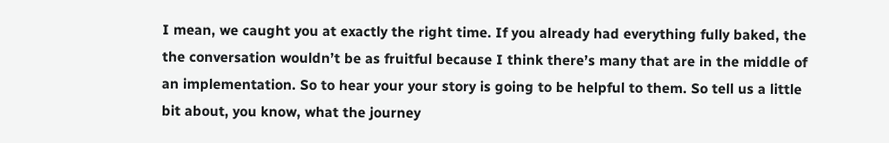I mean, we caught you at exactly the right time. If you already had everything fully baked, the the conversation wouldn’t be as fruitful because I think there’s many that are in the middle of an implementation. So to hear your your story is going to be helpful to them. So tell us a little bit about, you know, what the journey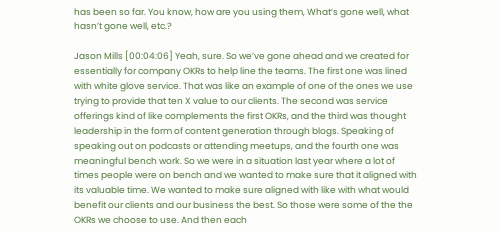has been so far. You know, how are you using them, What’s gone well, what hasn’t gone well, etc.?

Jason Mills [00:04:06] Yeah, sure. So we’ve gone ahead and we created for essentially for company OKRs to help line the teams. The first one was lined with white glove service. That was like an example of one of the ones we use trying to provide that ten X value to our clients. The second was service offerings kind of like complements the first OKRs, and the third was thought leadership in the form of content generation through blogs. Speaking of speaking out on podcasts or attending meetups, and the fourth one was meaningful bench work. So we were in a situation last year where a lot of times people were on bench and we wanted to make sure that it aligned with its valuable time. We wanted to make sure aligned with like with what would benefit our clients and our business the best. So those were some of the the OKRs we choose to use. And then each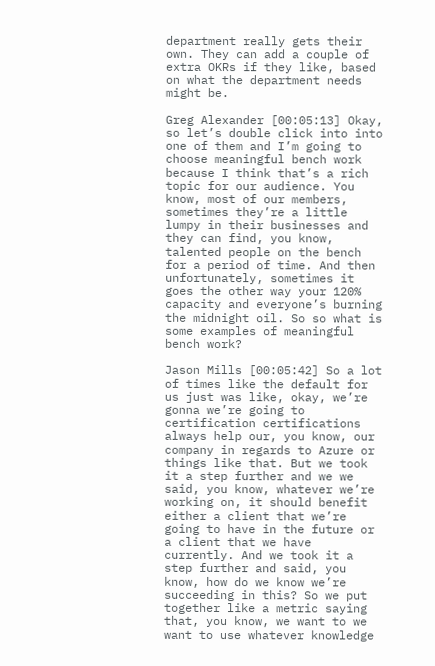department really gets their own. They can add a couple of extra OKRs if they like, based on what the department needs might be.

Greg Alexander [00:05:13] Okay, so let’s double click into into one of them and I’m going to choose meaningful bench work because I think that’s a rich topic for our audience. You know, most of our members, sometimes they’re a little lumpy in their businesses and they can find, you know, talented people on the bench for a period of time. And then unfortunately, sometimes it goes the other way your 120% capacity and everyone’s burning the midnight oil. So so what is some examples of meaningful bench work?

Jason Mills [00:05:42] So a lot of times like the default for us just was like, okay, we’re gonna we’re going to certification certifications always help our, you know, our company in regards to Azure or things like that. But we took it a step further and we we said, you know, whatever we’re working on, it should benefit either a client that we’re going to have in the future or a client that we have currently. And we took it a step further and said, you know, how do we know we’re succeeding in this? So we put together like a metric saying that, you know, we want to we want to use whatever knowledge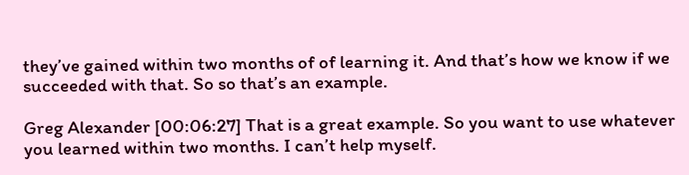they’ve gained within two months of of learning it. And that’s how we know if we succeeded with that. So so that’s an example.

Greg Alexander [00:06:27] That is a great example. So you want to use whatever you learned within two months. I can’t help myself.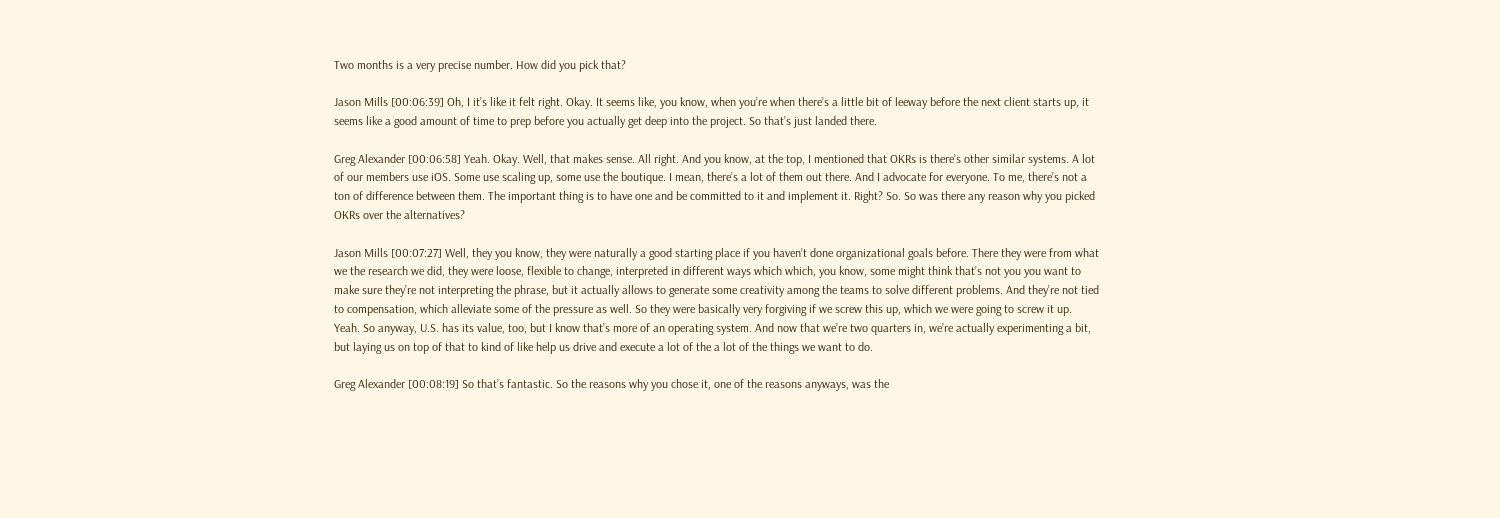Two months is a very precise number. How did you pick that?

Jason Mills [00:06:39] Oh, I it’s like it felt right. Okay. It seems like, you know, when you’re when there’s a little bit of leeway before the next client starts up, it seems like a good amount of time to prep before you actually get deep into the project. So that’s just landed there.

Greg Alexander [00:06:58] Yeah. Okay. Well, that makes sense. All right. And you know, at the top, I mentioned that OKRs is there’s other similar systems. A lot of our members use iOS. Some use scaling up, some use the boutique. I mean, there’s a lot of them out there. And I advocate for everyone. To me, there’s not a ton of difference between them. The important thing is to have one and be committed to it and implement it. Right? So. So was there any reason why you picked OKRs over the alternatives?

Jason Mills [00:07:27] Well, they you know, they were naturally a good starting place if you haven’t done organizational goals before. There they were from what we the research we did, they were loose, flexible to change, interpreted in different ways which which, you know, some might think that’s not you you want to make sure they’re not interpreting the phrase, but it actually allows to generate some creativity among the teams to solve different problems. And they’re not tied to compensation, which alleviate some of the pressure as well. So they were basically very forgiving if we screw this up, which we were going to screw it up. Yeah. So anyway, U.S. has its value, too, but I know that’s more of an operating system. And now that we’re two quarters in, we’re actually experimenting a bit, but laying us on top of that to kind of like help us drive and execute a lot of the a lot of the things we want to do.

Greg Alexander [00:08:19] So that’s fantastic. So the reasons why you chose it, one of the reasons anyways, was the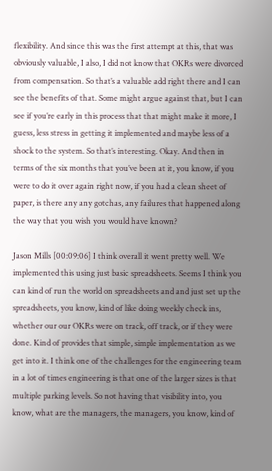flexibility. And since this was the first attempt at this, that was obviously valuable, I also, I did not know that OKRs were divorced from compensation. So that’s a valuable add right there and I can see the benefits of that. Some might argue against that, but I can see if you’re early in this process that that might make it more, I guess, less stress in getting it implemented and maybe less of a shock to the system. So that’s interesting. Okay. And then in terms of the six months that you’ve been at it, you know, if you were to do it over again right now, if you had a clean sheet of paper, is there any any gotchas, any failures that happened along the way that you wish you would have known?

Jason Mills [00:09:06] I think overall it went pretty well. We implemented this using just basic spreadsheets. Seems I think you can kind of run the world on spreadsheets and and just set up the spreadsheets, you know, kind of like doing weekly check ins, whether our our OKRs were on track, off track, or if they were done. Kind of provides that simple, simple implementation as we get into it. I think one of the challenges for the engineering team in a lot of times engineering is that one of the larger sizes is that multiple parking levels. So not having that visibility into, you know, what are the managers, the managers, you know, kind of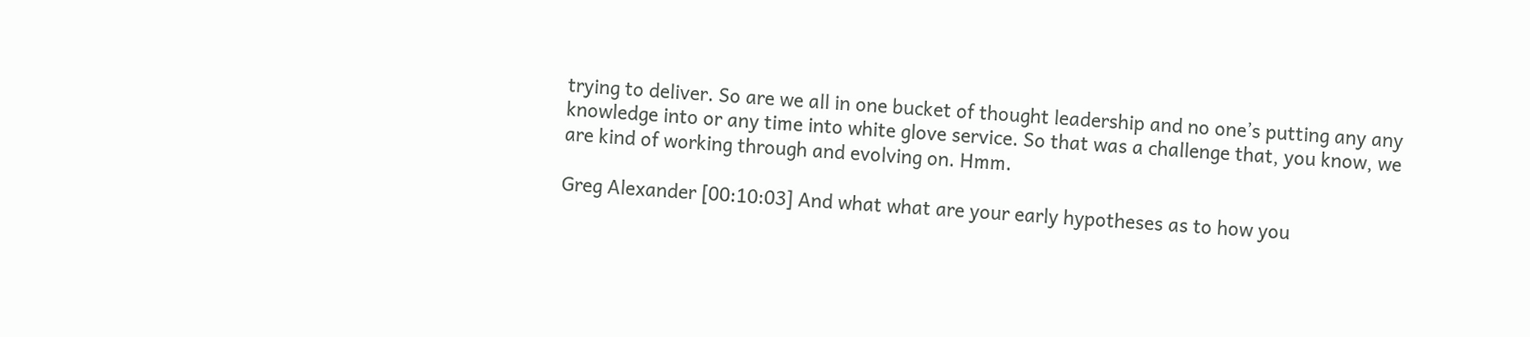trying to deliver. So are we all in one bucket of thought leadership and no one’s putting any any knowledge into or any time into white glove service. So that was a challenge that, you know, we are kind of working through and evolving on. Hmm.

Greg Alexander [00:10:03] And what what are your early hypotheses as to how you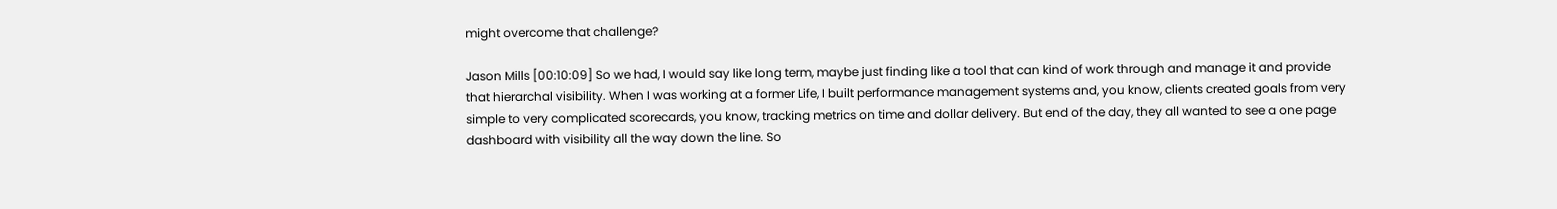might overcome that challenge?

Jason Mills [00:10:09] So we had, I would say like long term, maybe just finding like a tool that can kind of work through and manage it and provide that hierarchal visibility. When I was working at a former Life, I built performance management systems and, you know, clients created goals from very simple to very complicated scorecards, you know, tracking metrics on time and dollar delivery. But end of the day, they all wanted to see a one page dashboard with visibility all the way down the line. So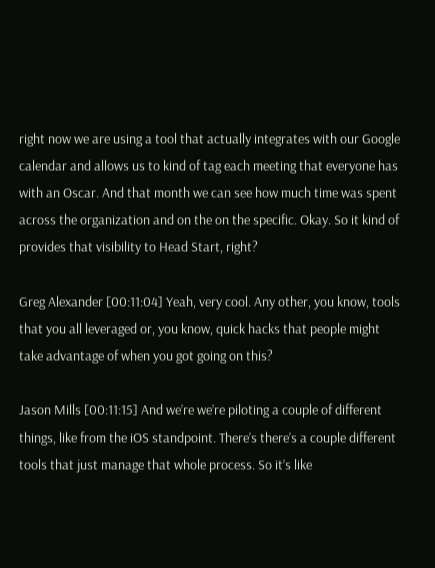right now we are using a tool that actually integrates with our Google calendar and allows us to kind of tag each meeting that everyone has with an Oscar. And that month we can see how much time was spent across the organization and on the on the specific. Okay. So it kind of provides that visibility to Head Start, right?

Greg Alexander [00:11:04] Yeah, very cool. Any other, you know, tools that you all leveraged or, you know, quick hacks that people might take advantage of when you got going on this?

Jason Mills [00:11:15] And we’re we’re piloting a couple of different things, like from the iOS standpoint. There’s there’s a couple different tools that just manage that whole process. So it’s like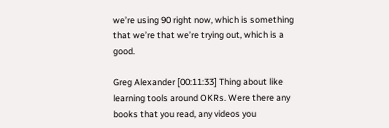we’re using 90 right now, which is something that we’re that we’re trying out, which is a good.

Greg Alexander [00:11:33] Thing about like learning tools around OKRs. Were there any books that you read, any videos you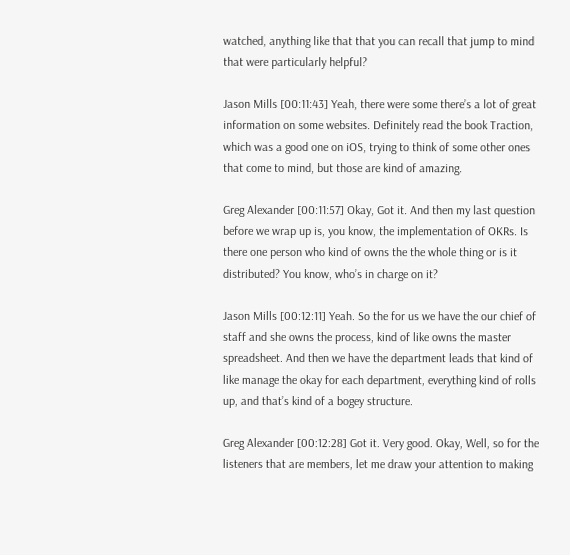watched, anything like that that you can recall that jump to mind that were particularly helpful?

Jason Mills [00:11:43] Yeah, there were some there’s a lot of great information on some websites. Definitely read the book Traction, which was a good one on iOS, trying to think of some other ones that come to mind, but those are kind of amazing.

Greg Alexander [00:11:57] Okay, Got it. And then my last question before we wrap up is, you know, the implementation of OKRs. Is there one person who kind of owns the the whole thing or is it distributed? You know, who’s in charge on it?

Jason Mills [00:12:11] Yeah. So the for us we have the our chief of staff and she owns the process, kind of like owns the master spreadsheet. And then we have the department leads that kind of like manage the okay for each department, everything kind of rolls up, and that’s kind of a bogey structure.

Greg Alexander [00:12:28] Got it. Very good. Okay, Well, so for the listeners that are members, let me draw your attention to making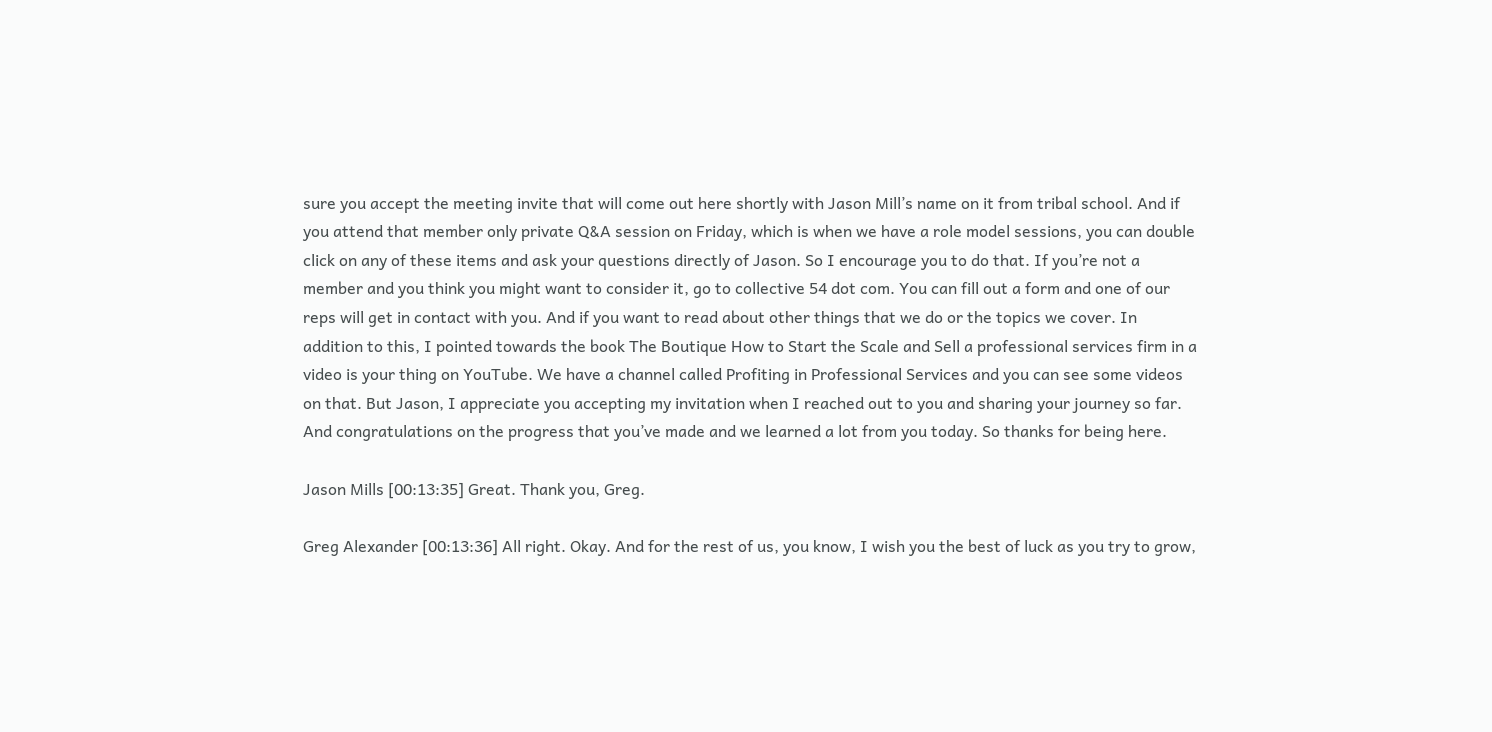sure you accept the meeting invite that will come out here shortly with Jason Mill’s name on it from tribal school. And if you attend that member only private Q&A session on Friday, which is when we have a role model sessions, you can double click on any of these items and ask your questions directly of Jason. So I encourage you to do that. If you’re not a member and you think you might want to consider it, go to collective 54 dot com. You can fill out a form and one of our reps will get in contact with you. And if you want to read about other things that we do or the topics we cover. In addition to this, I pointed towards the book The Boutique How to Start the Scale and Sell a professional services firm in a video is your thing on YouTube. We have a channel called Profiting in Professional Services and you can see some videos on that. But Jason, I appreciate you accepting my invitation when I reached out to you and sharing your journey so far. And congratulations on the progress that you’ve made and we learned a lot from you today. So thanks for being here.

Jason Mills [00:13:35] Great. Thank you, Greg.

Greg Alexander [00:13:36] All right. Okay. And for the rest of us, you know, I wish you the best of luck as you try to grow,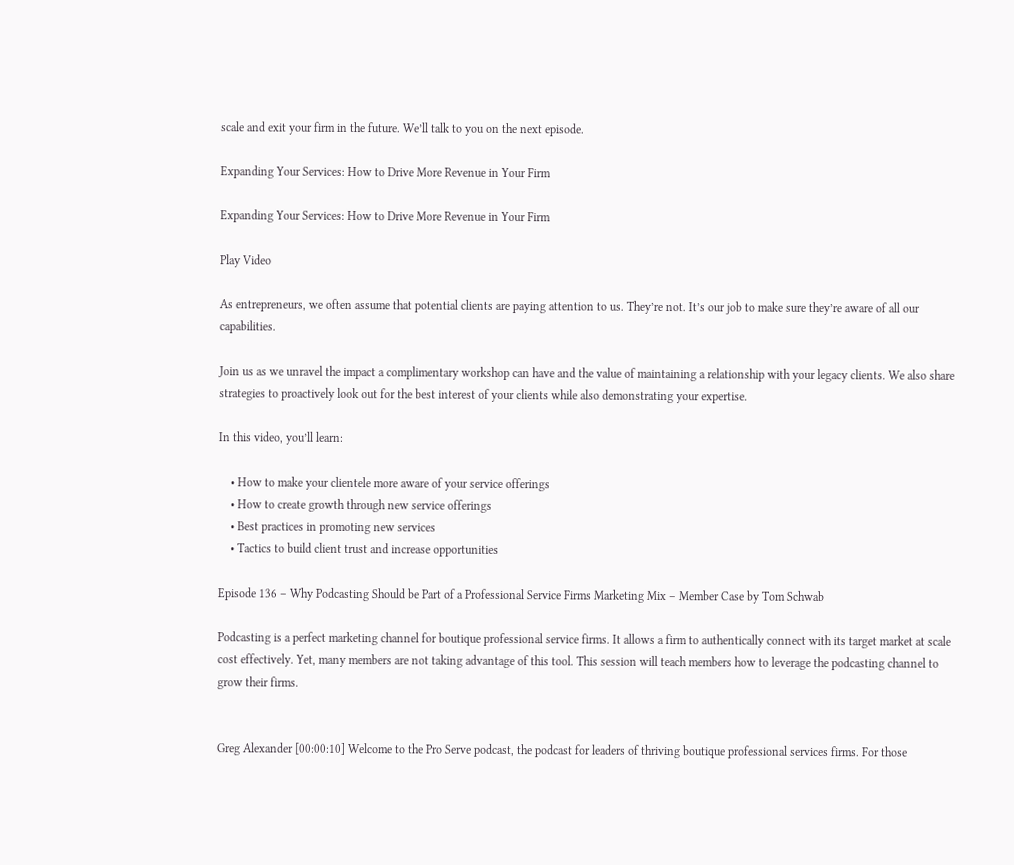scale and exit your firm in the future. We’ll talk to you on the next episode.

Expanding Your Services: How to Drive More Revenue in Your Firm

Expanding Your Services: How to Drive More Revenue in Your Firm

Play Video

As entrepreneurs, we often assume that potential clients are paying attention to us. They’re not. It’s our job to make sure they’re aware of all our capabilities.

Join us as we unravel the impact a complimentary workshop can have and the value of maintaining a relationship with your legacy clients. We also share strategies to proactively look out for the best interest of your clients while also demonstrating your expertise.

In this video, you’ll learn:

    • How to make your clientele more aware of your service offerings
    • How to create growth through new service offerings
    • Best practices in promoting new services
    • Tactics to build client trust and increase opportunities

Episode 136 – Why Podcasting Should be Part of a Professional Service Firms Marketing Mix – Member Case by Tom Schwab

Podcasting is a perfect marketing channel for boutique professional service firms. It allows a firm to authentically connect with its target market at scale cost effectively. Yet, many members are not taking advantage of this tool. This session will teach members how to leverage the podcasting channel to grow their firms.


Greg Alexander [00:00:10] Welcome to the Pro Serve podcast, the podcast for leaders of thriving boutique professional services firms. For those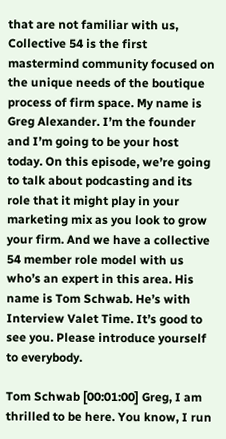that are not familiar with us, Collective 54 is the first mastermind community focused on the unique needs of the boutique process of firm space. My name is Greg Alexander. I’m the founder and I’m going to be your host today. On this episode, we’re going to talk about podcasting and its role that it might play in your marketing mix as you look to grow your firm. And we have a collective 54 member role model with us who’s an expert in this area. His name is Tom Schwab. He’s with Interview Valet Time. It’s good to see you. Please introduce yourself to everybody.

Tom Schwab [00:01:00] Greg, I am thrilled to be here. You know, I run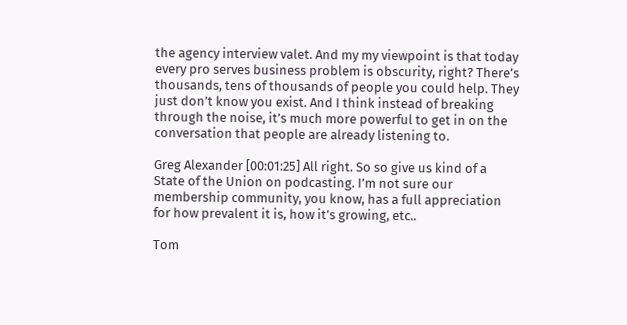the agency interview valet. And my my viewpoint is that today every pro serves business problem is obscurity, right? There’s thousands, tens of thousands of people you could help. They just don’t know you exist. And I think instead of breaking through the noise, it’s much more powerful to get in on the conversation that people are already listening to.

Greg Alexander [00:01:25] All right. So so give us kind of a State of the Union on podcasting. I’m not sure our membership community, you know, has a full appreciation for how prevalent it is, how it’s growing, etc..

Tom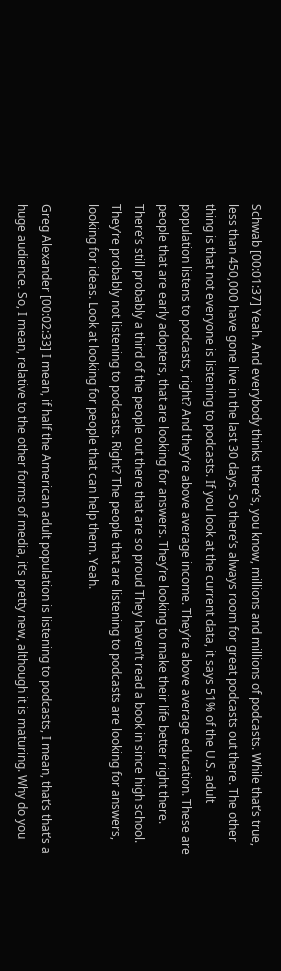Schwab [00:01:37] Yeah. And everybody thinks there’s, you know, millions and millions of podcasts. While that’s true, less than 450,000 have gone live in the last 30 days. So there’s always room for great podcasts out there. The other thing is that not everyone is listening to podcasts. If you look at the current data, it says 51% of the U.S. adult population listens to podcasts, right? And they’re above average income. They’re above average education. These are people that are early adopters, that are looking for answers. They’re looking to make their life better right there. There’s still probably a third of the people out there that are so proud They haven’t read a book in since high school. They’re probably not listening to podcasts. Right? The people that are listening to podcasts are looking for answers, looking for ideas. Look at looking for people that can help them. Yeah.

Greg Alexander [00:02:33] I mean, if half the American adult population is listening to podcasts, I mean, that’s that’s a huge audience. So, I mean, relative to the other forms of media, it’s pretty new, although it is maturing. Why do you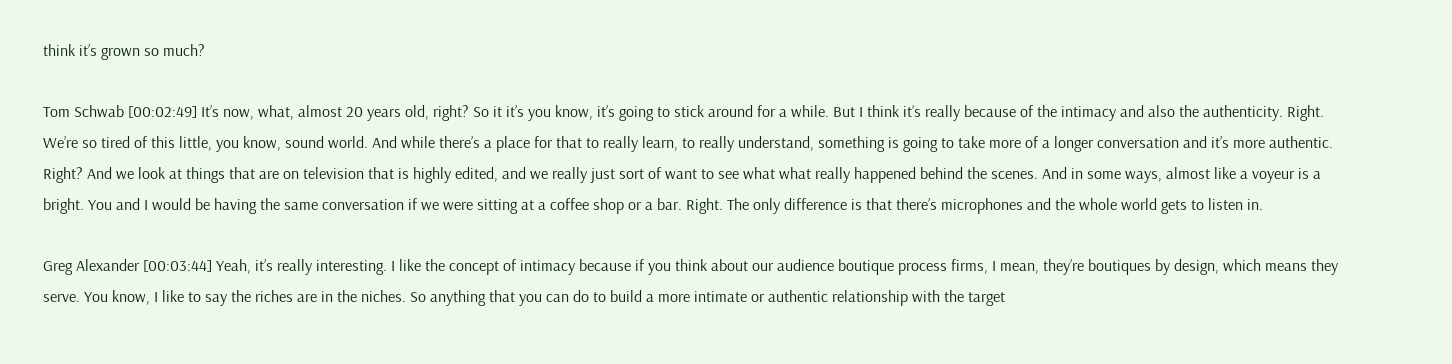think it’s grown so much?

Tom Schwab [00:02:49] It’s now, what, almost 20 years old, right? So it it’s you know, it’s going to stick around for a while. But I think it’s really because of the intimacy and also the authenticity. Right. We’re so tired of this little, you know, sound world. And while there’s a place for that to really learn, to really understand, something is going to take more of a longer conversation and it’s more authentic. Right? And we look at things that are on television that is highly edited, and we really just sort of want to see what what really happened behind the scenes. And in some ways, almost like a voyeur is a bright. You and I would be having the same conversation if we were sitting at a coffee shop or a bar. Right. The only difference is that there’s microphones and the whole world gets to listen in.

Greg Alexander [00:03:44] Yeah, it’s really interesting. I like the concept of intimacy because if you think about our audience boutique process firms, I mean, they’re boutiques by design, which means they serve. You know, I like to say the riches are in the niches. So anything that you can do to build a more intimate or authentic relationship with the target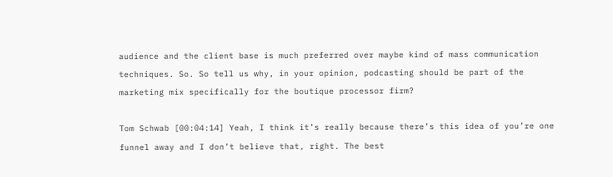audience and the client base is much preferred over maybe kind of mass communication techniques. So. So tell us why, in your opinion, podcasting should be part of the marketing mix specifically for the boutique processor firm?

Tom Schwab [00:04:14] Yeah, I think it’s really because there’s this idea of you’re one funnel away and I don’t believe that, right. The best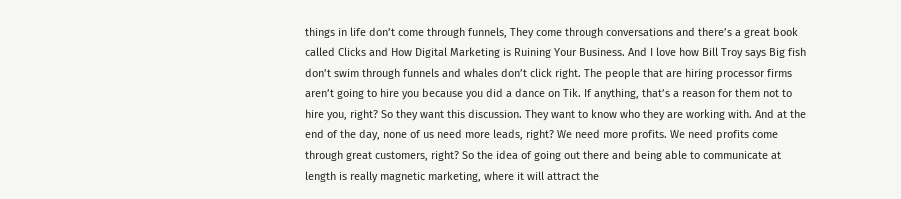things in life don’t come through funnels, They come through conversations and there’s a great book called Clicks and How Digital Marketing is Ruining Your Business. And I love how Bill Troy says Big fish don’t swim through funnels and whales don’t click right. The people that are hiring processor firms aren’t going to hire you because you did a dance on Tik. If anything, that’s a reason for them not to hire you, right? So they want this discussion. They want to know who they are working with. And at the end of the day, none of us need more leads, right? We need more profits. We need profits come through great customers, right? So the idea of going out there and being able to communicate at length is really magnetic marketing, where it will attract the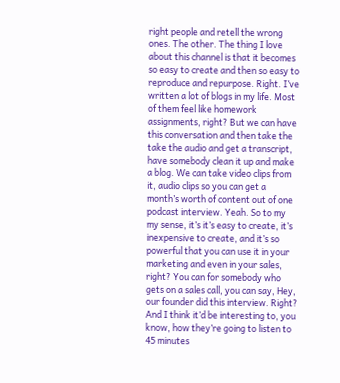right people and retell the wrong ones. The other. The thing I love about this channel is that it becomes so easy to create and then so easy to reproduce and repurpose. Right. I’ve written a lot of blogs in my life. Most of them feel like homework assignments, right? But we can have this conversation and then take the take the audio and get a transcript, have somebody clean it up and make a blog. We can take video clips from it, audio clips so you can get a month’s worth of content out of one podcast interview. Yeah. So to my my sense, it’s it’s easy to create, it’s inexpensive to create, and it’s so powerful that you can use it in your marketing and even in your sales, right? You can for somebody who gets on a sales call, you can say, Hey, our founder did this interview. Right? And I think it’d be interesting to, you know, how they’re going to listen to 45 minutes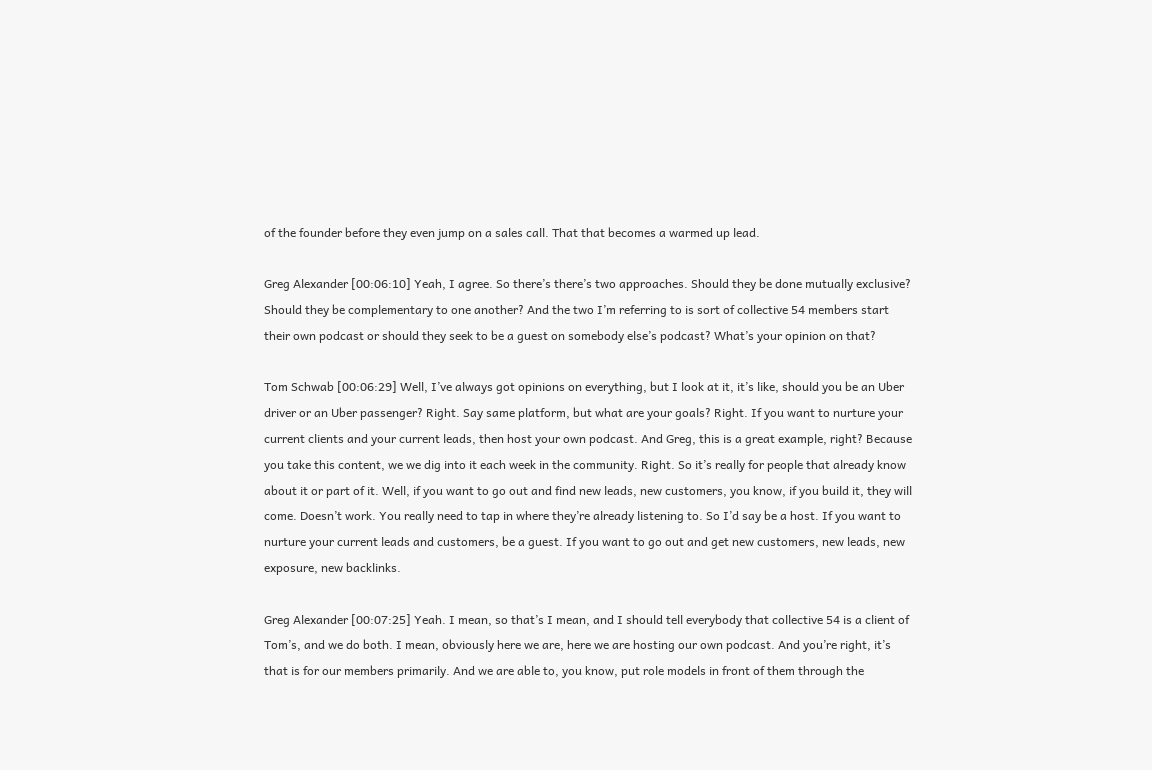of the founder before they even jump on a sales call. That that becomes a warmed up lead.

Greg Alexander [00:06:10] Yeah, I agree. So there’s there’s two approaches. Should they be done mutually exclusive? Should they be complementary to one another? And the two I’m referring to is sort of collective 54 members start their own podcast or should they seek to be a guest on somebody else’s podcast? What’s your opinion on that?

Tom Schwab [00:06:29] Well, I’ve always got opinions on everything, but I look at it, it’s like, should you be an Uber driver or an Uber passenger? Right. Say same platform, but what are your goals? Right. If you want to nurture your current clients and your current leads, then host your own podcast. And Greg, this is a great example, right? Because you take this content, we we dig into it each week in the community. Right. So it’s really for people that already know about it or part of it. Well, if you want to go out and find new leads, new customers, you know, if you build it, they will come. Doesn’t work. You really need to tap in where they’re already listening to. So I’d say be a host. If you want to nurture your current leads and customers, be a guest. If you want to go out and get new customers, new leads, new exposure, new backlinks.

Greg Alexander [00:07:25] Yeah. I mean, so that’s I mean, and I should tell everybody that collective 54 is a client of Tom’s, and we do both. I mean, obviously here we are, here we are hosting our own podcast. And you’re right, it’s that is for our members primarily. And we are able to, you know, put role models in front of them through the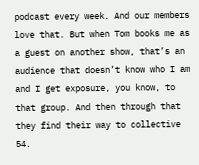podcast every week. And our members love that. But when Tom books me as a guest on another show, that’s an audience that doesn’t know who I am and I get exposure, you know, to that group. And then through that they find their way to collective 54.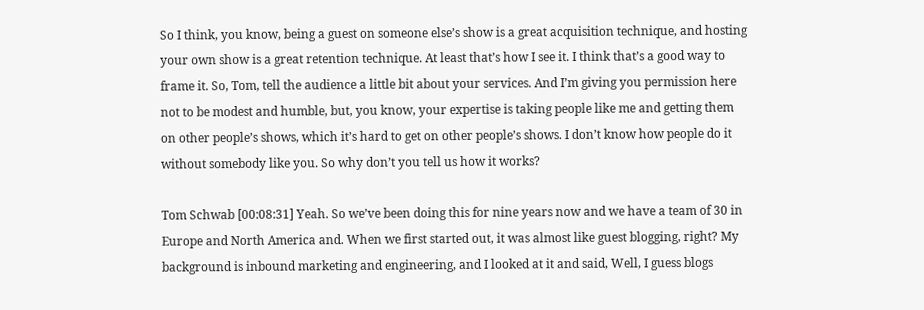So I think, you know, being a guest on someone else’s show is a great acquisition technique, and hosting your own show is a great retention technique. At least that’s how I see it. I think that’s a good way to frame it. So, Tom, tell the audience a little bit about your services. And I’m giving you permission here not to be modest and humble, but, you know, your expertise is taking people like me and getting them on other people’s shows, which it’s hard to get on other people’s shows. I don’t know how people do it without somebody like you. So why don’t you tell us how it works?

Tom Schwab [00:08:31] Yeah. So we’ve been doing this for nine years now and we have a team of 30 in Europe and North America and. When we first started out, it was almost like guest blogging, right? My background is inbound marketing and engineering, and I looked at it and said, Well, I guess blogs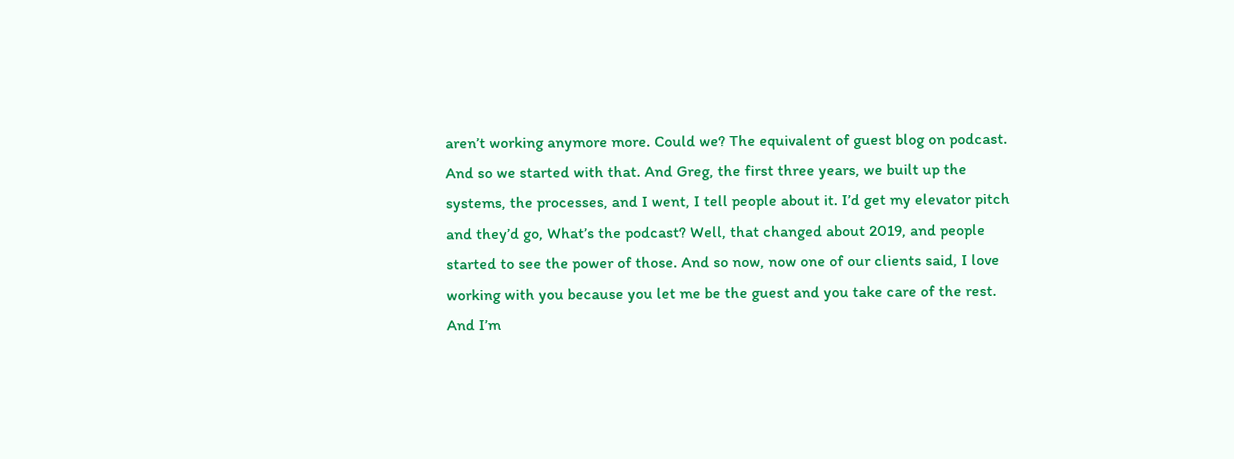aren’t working anymore more. Could we? The equivalent of guest blog on podcast. And so we started with that. And Greg, the first three years, we built up the systems, the processes, and I went, I tell people about it. I’d get my elevator pitch and they’d go, What’s the podcast? Well, that changed about 2019, and people started to see the power of those. And so now, now one of our clients said, I love working with you because you let me be the guest and you take care of the rest. And I’m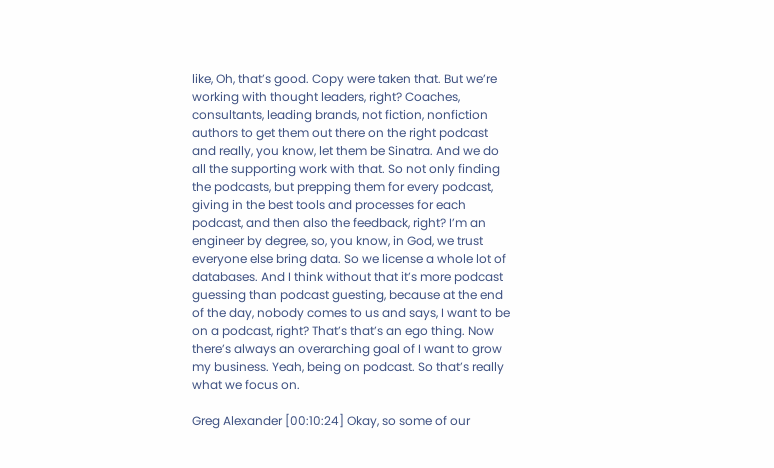like, Oh, that’s good. Copy were taken that. But we’re working with thought leaders, right? Coaches, consultants, leading brands, not fiction, nonfiction authors to get them out there on the right podcast and really, you know, let them be Sinatra. And we do all the supporting work with that. So not only finding the podcasts, but prepping them for every podcast, giving in the best tools and processes for each podcast, and then also the feedback, right? I’m an engineer by degree, so, you know, in God, we trust everyone else bring data. So we license a whole lot of databases. And I think without that it’s more podcast guessing than podcast guesting, because at the end of the day, nobody comes to us and says, I want to be on a podcast, right? That’s that’s an ego thing. Now there’s always an overarching goal of I want to grow my business. Yeah, being on podcast. So that’s really what we focus on.

Greg Alexander [00:10:24] Okay, so some of our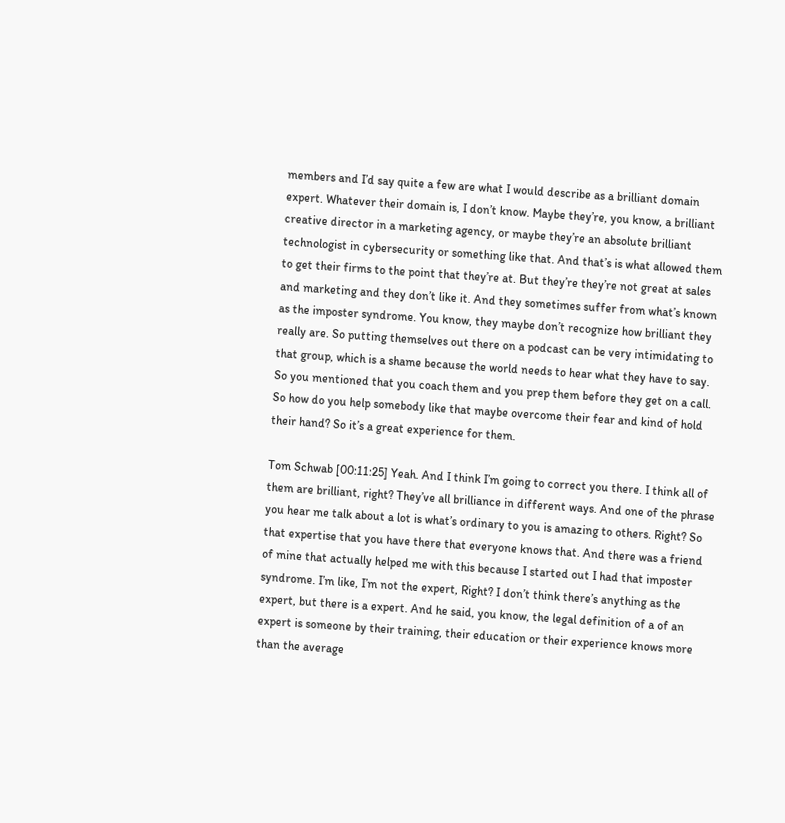members and I’d say quite a few are what I would describe as a brilliant domain expert. Whatever their domain is, I don’t know. Maybe they’re, you know, a brilliant creative director in a marketing agency, or maybe they’re an absolute brilliant technologist in cybersecurity or something like that. And that’s is what allowed them to get their firms to the point that they’re at. But they’re they’re not great at sales and marketing and they don’t like it. And they sometimes suffer from what’s known as the imposter syndrome. You know, they maybe don’t recognize how brilliant they really are. So putting themselves out there on a podcast can be very intimidating to that group, which is a shame because the world needs to hear what they have to say. So you mentioned that you coach them and you prep them before they get on a call. So how do you help somebody like that maybe overcome their fear and kind of hold their hand? So it’s a great experience for them.

Tom Schwab [00:11:25] Yeah. And I think I’m going to correct you there. I think all of them are brilliant, right? They’ve all brilliance in different ways. And one of the phrase you hear me talk about a lot is what’s ordinary to you is amazing to others. Right? So that expertise that you have there that everyone knows that. And there was a friend of mine that actually helped me with this because I started out I had that imposter syndrome. I’m like, I’m not the expert, Right? I don’t think there’s anything as the expert, but there is a expert. And he said, you know, the legal definition of a of an expert is someone by their training, their education or their experience knows more than the average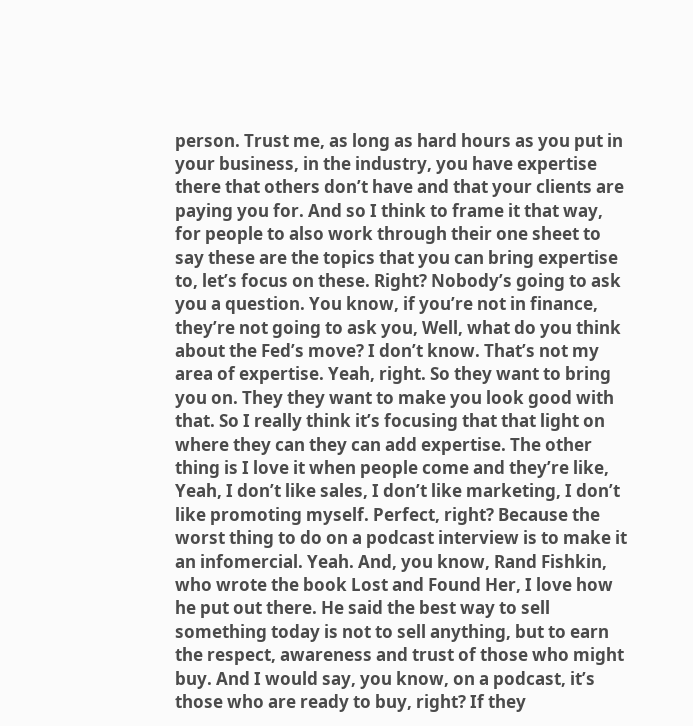person. Trust me, as long as hard hours as you put in your business, in the industry, you have expertise there that others don’t have and that your clients are paying you for. And so I think to frame it that way, for people to also work through their one sheet to say these are the topics that you can bring expertise to, let’s focus on these. Right? Nobody’s going to ask you a question. You know, if you’re not in finance, they’re not going to ask you, Well, what do you think about the Fed’s move? I don’t know. That’s not my area of expertise. Yeah, right. So they want to bring you on. They they want to make you look good with that. So I really think it’s focusing that that light on where they can they can add expertise. The other thing is I love it when people come and they’re like, Yeah, I don’t like sales, I don’t like marketing, I don’t like promoting myself. Perfect, right? Because the worst thing to do on a podcast interview is to make it an infomercial. Yeah. And, you know, Rand Fishkin, who wrote the book Lost and Found Her, I love how he put out there. He said the best way to sell something today is not to sell anything, but to earn the respect, awareness and trust of those who might buy. And I would say, you know, on a podcast, it’s those who are ready to buy, right? If they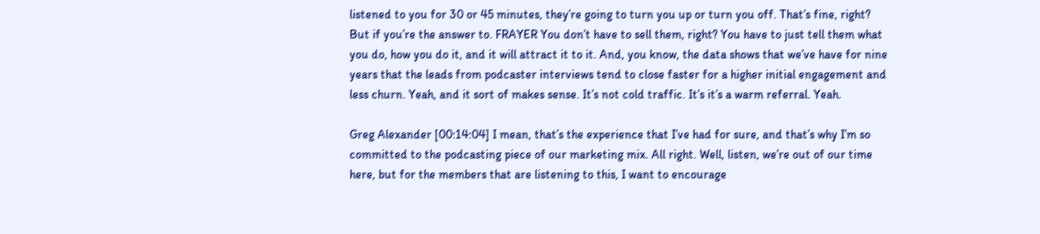listened to you for 30 or 45 minutes, they’re going to turn you up or turn you off. That’s fine, right? But if you’re the answer to. FRAYER You don’t have to sell them, right? You have to just tell them what you do, how you do it, and it will attract it to it. And, you know, the data shows that we’ve have for nine years that the leads from podcaster interviews tend to close faster for a higher initial engagement and less churn. Yeah, and it sort of makes sense. It’s not cold traffic. It’s it’s a warm referral. Yeah.

Greg Alexander [00:14:04] I mean, that’s the experience that I’ve had for sure, and that’s why I’m so committed to the podcasting piece of our marketing mix. All right. Well, listen, we’re out of our time here, but for the members that are listening to this, I want to encourage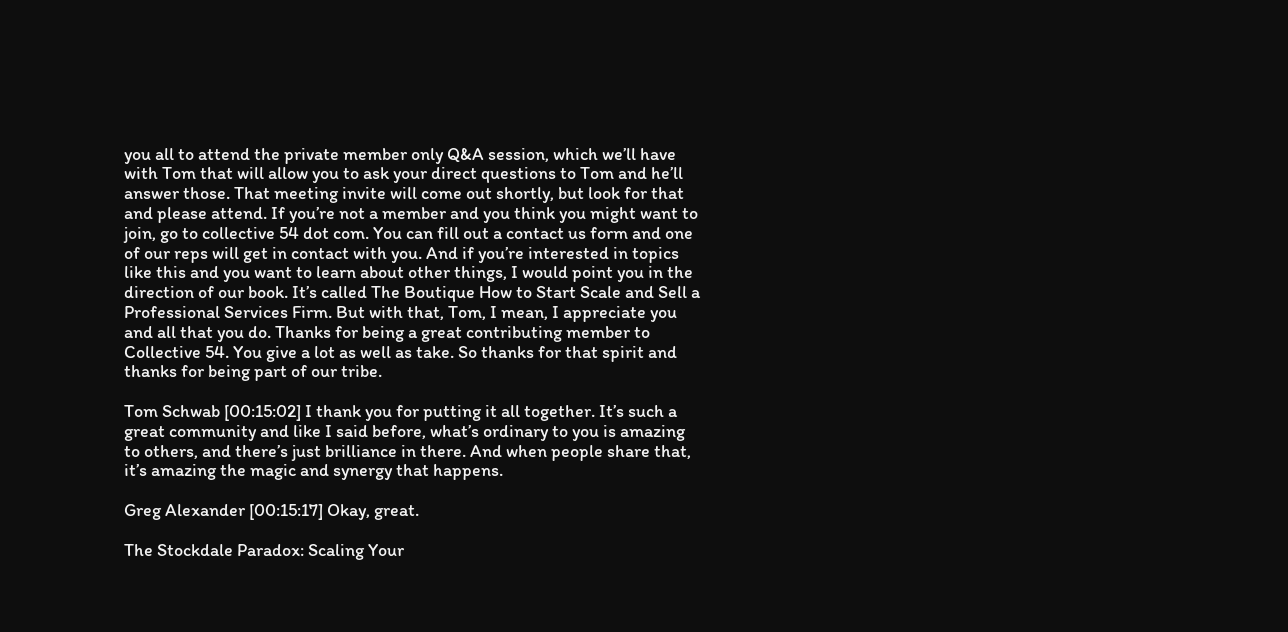you all to attend the private member only Q&A session, which we’ll have with Tom that will allow you to ask your direct questions to Tom and he’ll answer those. That meeting invite will come out shortly, but look for that and please attend. If you’re not a member and you think you might want to join, go to collective 54 dot com. You can fill out a contact us form and one of our reps will get in contact with you. And if you’re interested in topics like this and you want to learn about other things, I would point you in the direction of our book. It’s called The Boutique How to Start Scale and Sell a Professional Services Firm. But with that, Tom, I mean, I appreciate you and all that you do. Thanks for being a great contributing member to Collective 54. You give a lot as well as take. So thanks for that spirit and thanks for being part of our tribe.

Tom Schwab [00:15:02] I thank you for putting it all together. It’s such a great community and like I said before, what’s ordinary to you is amazing to others, and there’s just brilliance in there. And when people share that, it’s amazing the magic and synergy that happens.

Greg Alexander [00:15:17] Okay, great.

The Stockdale Paradox: Scaling Your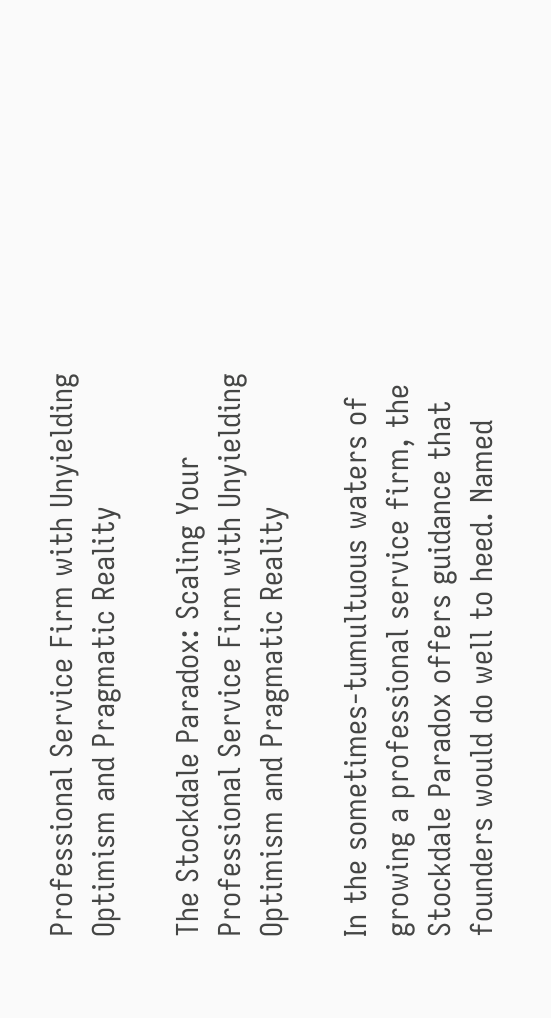Professional Service Firm with Unyielding Optimism and Pragmatic Reality

The Stockdale Paradox: Scaling Your Professional Service Firm with Unyielding Optimism and Pragmatic Reality

In the sometimes-tumultuous waters of growing a professional service firm, the Stockdale Paradox offers guidance that founders would do well to heed. Named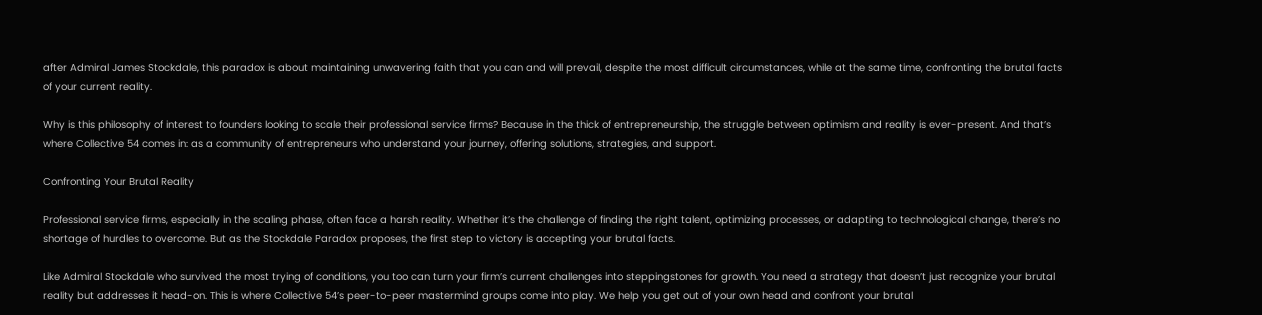after Admiral James Stockdale, this paradox is about maintaining unwavering faith that you can and will prevail, despite the most difficult circumstances, while at the same time, confronting the brutal facts of your current reality.

Why is this philosophy of interest to founders looking to scale their professional service firms? Because in the thick of entrepreneurship, the struggle between optimism and reality is ever-present. And that’s where Collective 54 comes in: as a community of entrepreneurs who understand your journey, offering solutions, strategies, and support.

Confronting Your Brutal Reality

Professional service firms, especially in the scaling phase, often face a harsh reality. Whether it’s the challenge of finding the right talent, optimizing processes, or adapting to technological change, there’s no shortage of hurdles to overcome. But as the Stockdale Paradox proposes, the first step to victory is accepting your brutal facts.

Like Admiral Stockdale who survived the most trying of conditions, you too can turn your firm’s current challenges into steppingstones for growth. You need a strategy that doesn’t just recognize your brutal reality but addresses it head-on. This is where Collective 54’s peer-to-peer mastermind groups come into play. We help you get out of your own head and confront your brutal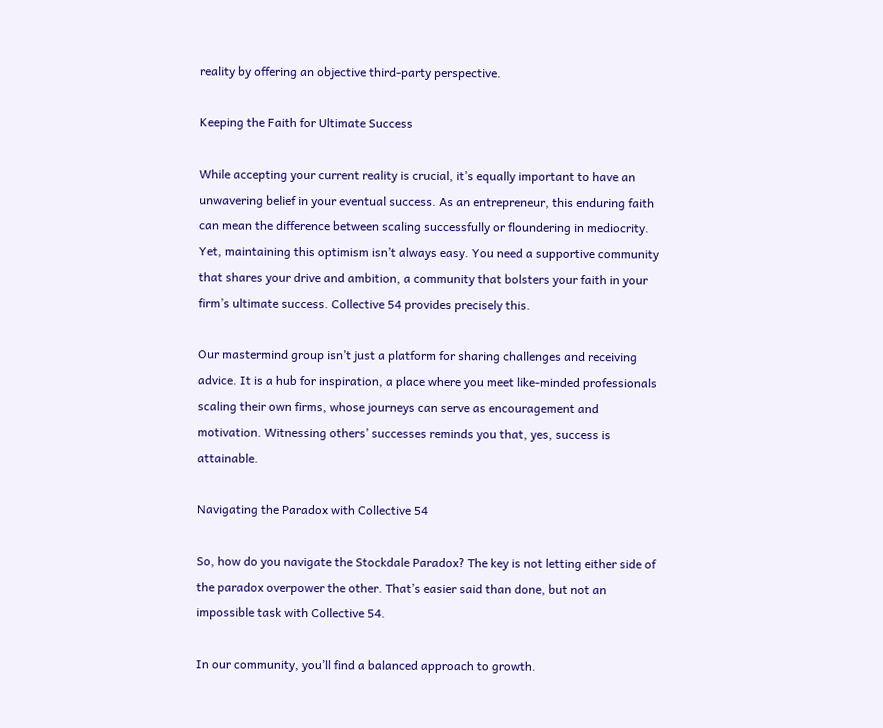reality by offering an objective third-party perspective.

Keeping the Faith for Ultimate Success

While accepting your current reality is crucial, it’s equally important to have an unwavering belief in your eventual success. As an entrepreneur, this enduring faith can mean the difference between scaling successfully or floundering in mediocrity. Yet, maintaining this optimism isn’t always easy. You need a supportive community that shares your drive and ambition, a community that bolsters your faith in your firm’s ultimate success. Collective 54 provides precisely this.

Our mastermind group isn’t just a platform for sharing challenges and receiving advice. It is a hub for inspiration, a place where you meet like-minded professionals scaling their own firms, whose journeys can serve as encouragement and motivation. Witnessing others’ successes reminds you that, yes, success is attainable.

Navigating the Paradox with Collective 54

So, how do you navigate the Stockdale Paradox? The key is not letting either side of the paradox overpower the other. That’s easier said than done, but not an impossible task with Collective 54.

In our community, you’ll find a balanced approach to growth.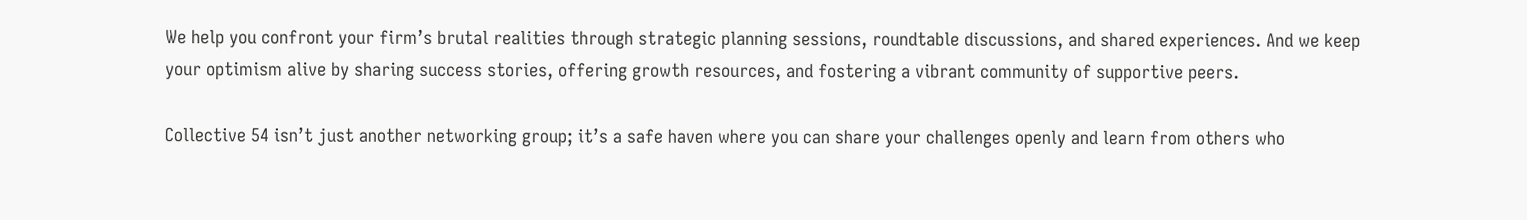We help you confront your firm’s brutal realities through strategic planning sessions, roundtable discussions, and shared experiences. And we keep your optimism alive by sharing success stories, offering growth resources, and fostering a vibrant community of supportive peers.

Collective 54 isn’t just another networking group; it’s a safe haven where you can share your challenges openly and learn from others who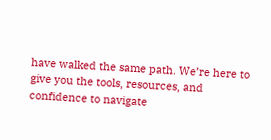have walked the same path. We’re here to give you the tools, resources, and confidence to navigate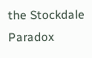the Stockdale Paradox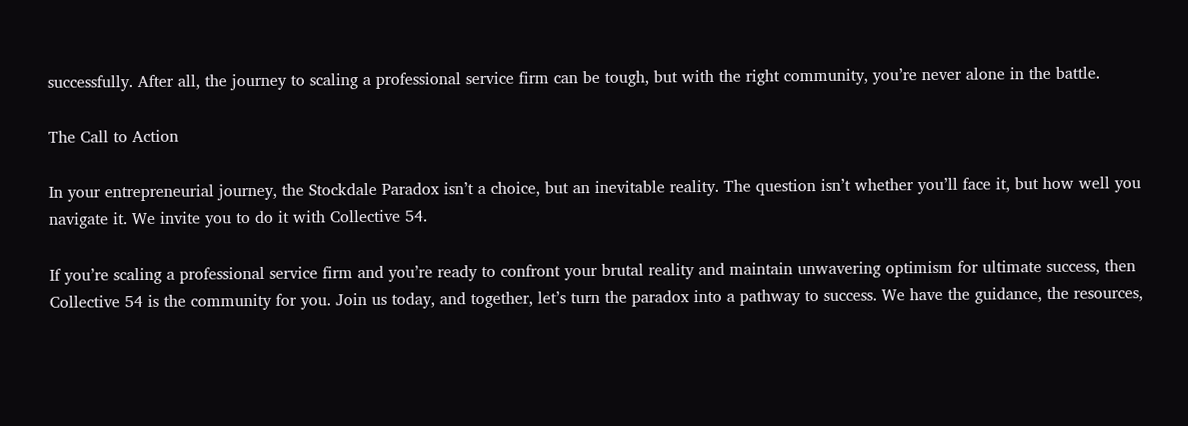successfully. After all, the journey to scaling a professional service firm can be tough, but with the right community, you’re never alone in the battle.

The Call to Action

In your entrepreneurial journey, the Stockdale Paradox isn’t a choice, but an inevitable reality. The question isn’t whether you’ll face it, but how well you navigate it. We invite you to do it with Collective 54.

If you’re scaling a professional service firm and you’re ready to confront your brutal reality and maintain unwavering optimism for ultimate success, then Collective 54 is the community for you. Join us today, and together, let’s turn the paradox into a pathway to success. We have the guidance, the resources,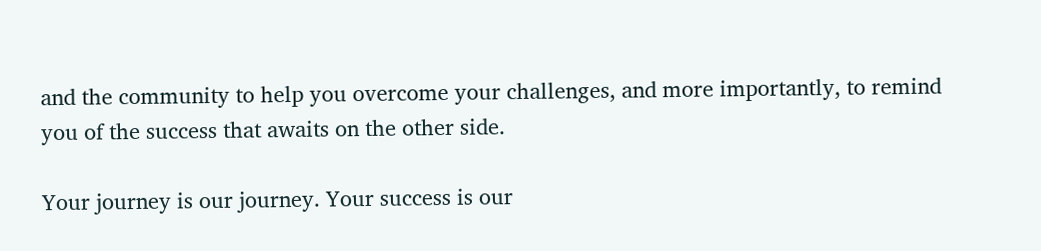and the community to help you overcome your challenges, and more importantly, to remind you of the success that awaits on the other side.

Your journey is our journey. Your success is our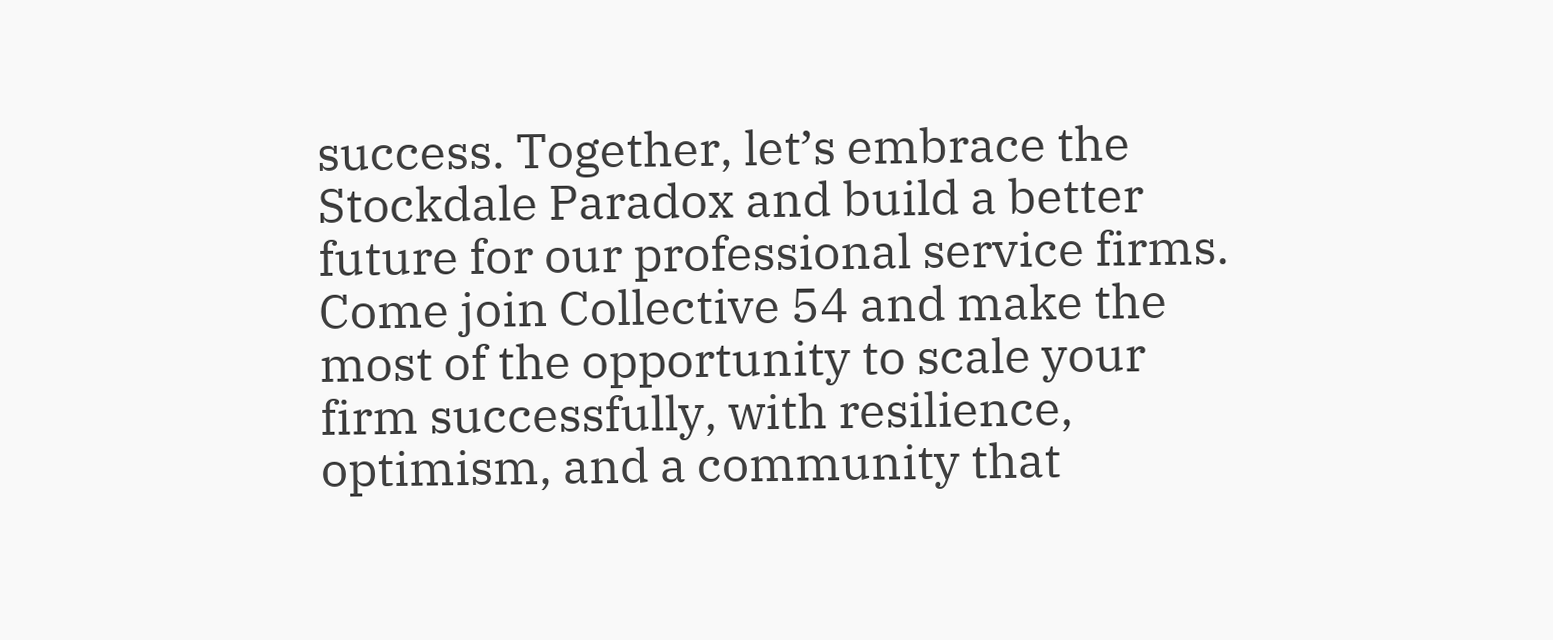success. Together, let’s embrace the Stockdale Paradox and build a better future for our professional service firms. Come join Collective 54 and make the most of the opportunity to scale your firm successfully, with resilience, optimism, and a community that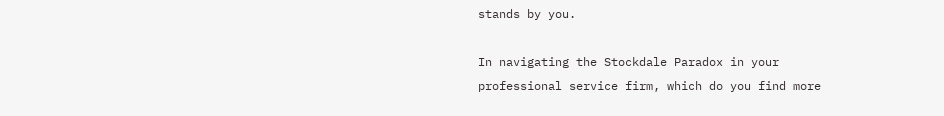stands by you.

In navigating the Stockdale Paradox in your professional service firm, which do you find more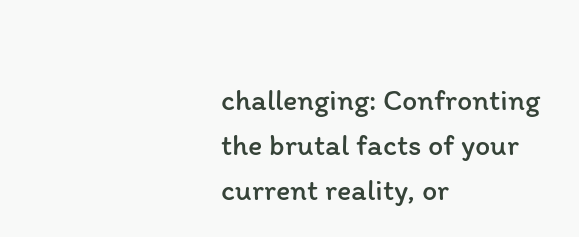challenging: Confronting the brutal facts of your current reality, or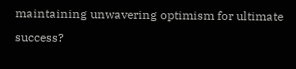maintaining unwavering optimism for ultimate success?